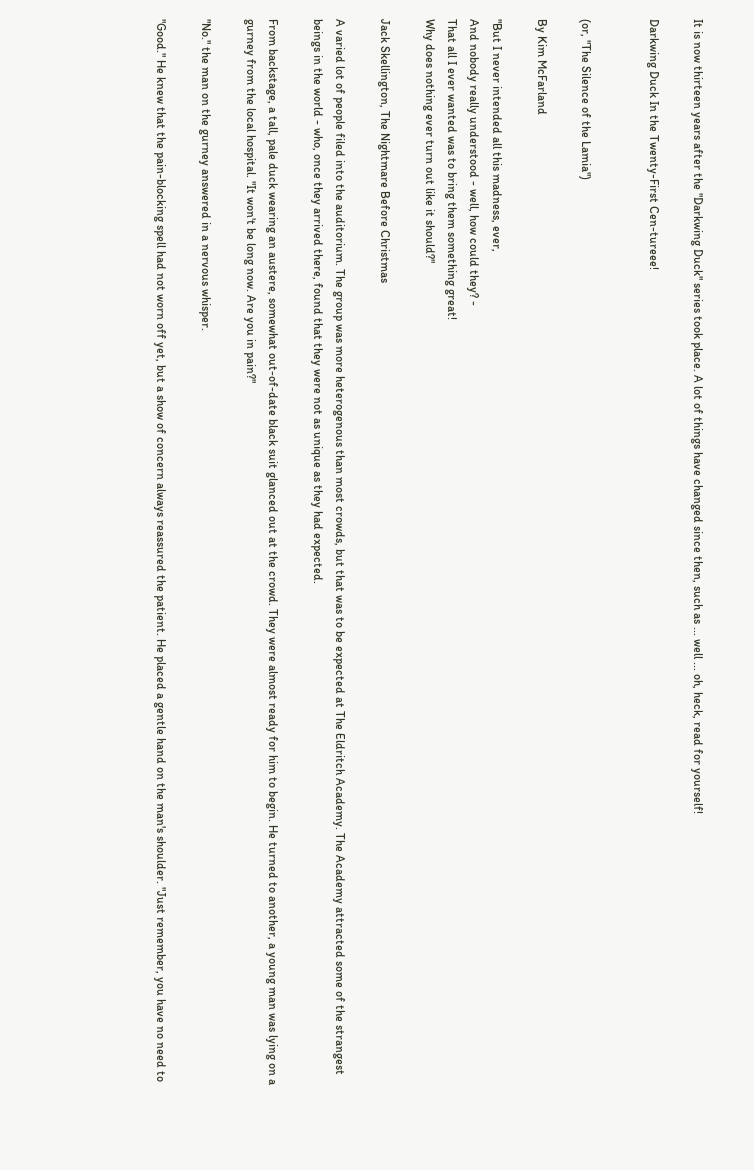It is now thirteen years after the "Darkwing Duck" series took place. A lot of things have changed since then, such as ... well ... oh, heck, read for yourself!

Darkwing Duck In the Twenty-First Cen-tureee!


(or, "The Silence of the Lamia")

By Kim McFarland

"But I never intended all this madness, ever,
And nobody really understood - well, how could they? -
That all I ever wanted was to bring them something great!
Why does nothing ever turn out like it should?"

Jack Skellington, The Nightmare Before Christmas

A varied lot of people filed into the auditorium. The group was more heterogenous than most crowds, but that was to be expected at The Eldritch Academy. The Academy attracted some of the strangest beings in the world - who, once they arrived there, found that they were not as unique as they had expected.

From backstage, a tall, pale duck wearing an austere, somewhat out-of-date black suit glanced out at the crowd. They were almost ready for him to begin. He turned to another, a young man was lying on a gurney from the local hospital. "It won't be long now. Are you in pain?"

"No." the man on the gurney answered in a nervous whisper.

"Good." He knew that the pain-blocking spell had not worn off yet, but a show of concern always reassured the patient. He placed a gentle hand on the man's shoulder. "Just remember, you have no need to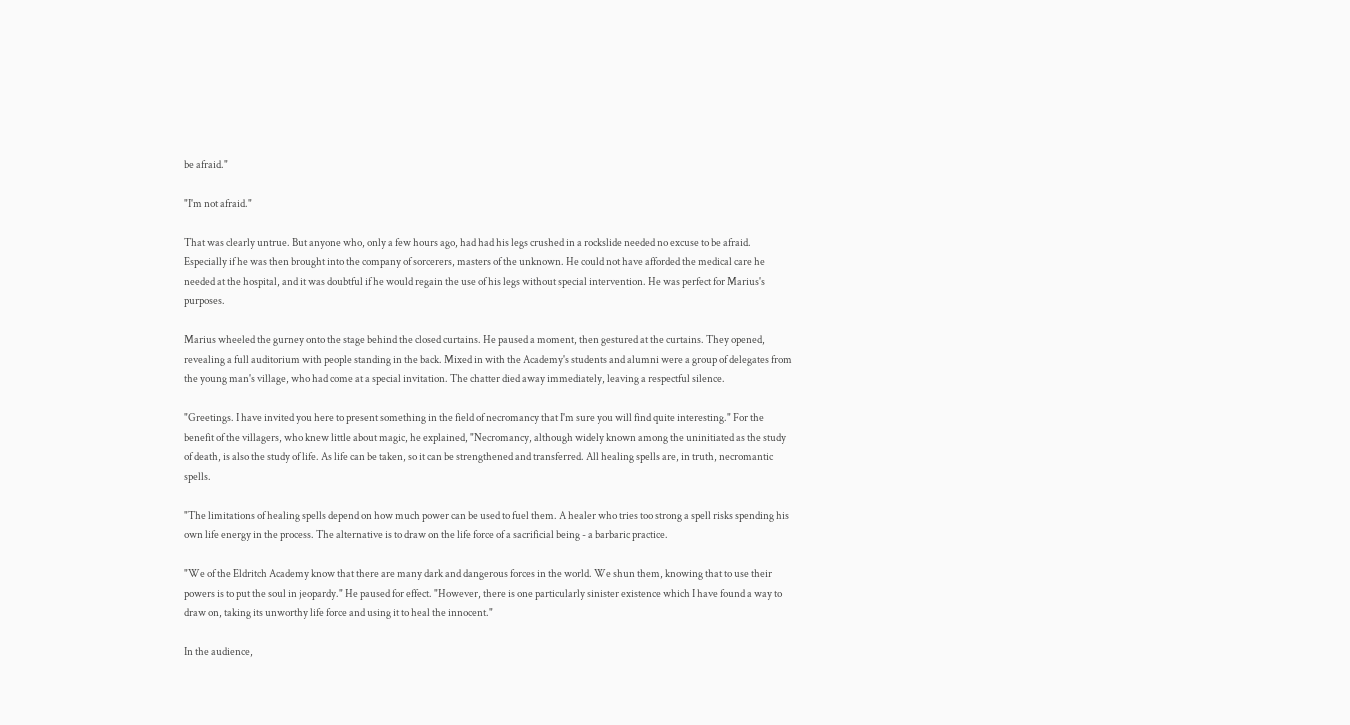be afraid."

"I'm not afraid."

That was clearly untrue. But anyone who, only a few hours ago, had had his legs crushed in a rockslide needed no excuse to be afraid. Especially if he was then brought into the company of sorcerers, masters of the unknown. He could not have afforded the medical care he needed at the hospital, and it was doubtful if he would regain the use of his legs without special intervention. He was perfect for Marius's purposes.

Marius wheeled the gurney onto the stage behind the closed curtains. He paused a moment, then gestured at the curtains. They opened, revealing a full auditorium with people standing in the back. Mixed in with the Academy's students and alumni were a group of delegates from the young man's village, who had come at a special invitation. The chatter died away immediately, leaving a respectful silence.

"Greetings. I have invited you here to present something in the field of necromancy that I'm sure you will find quite interesting." For the benefit of the villagers, who knew little about magic, he explained, "Necromancy, although widely known among the uninitiated as the study of death, is also the study of life. As life can be taken, so it can be strengthened and transferred. All healing spells are, in truth, necromantic spells.

"The limitations of healing spells depend on how much power can be used to fuel them. A healer who tries too strong a spell risks spending his own life energy in the process. The alternative is to draw on the life force of a sacrificial being - a barbaric practice.

"We of the Eldritch Academy know that there are many dark and dangerous forces in the world. We shun them, knowing that to use their powers is to put the soul in jeopardy." He paused for effect. "However, there is one particularly sinister existence which I have found a way to draw on, taking its unworthy life force and using it to heal the innocent."

In the audience,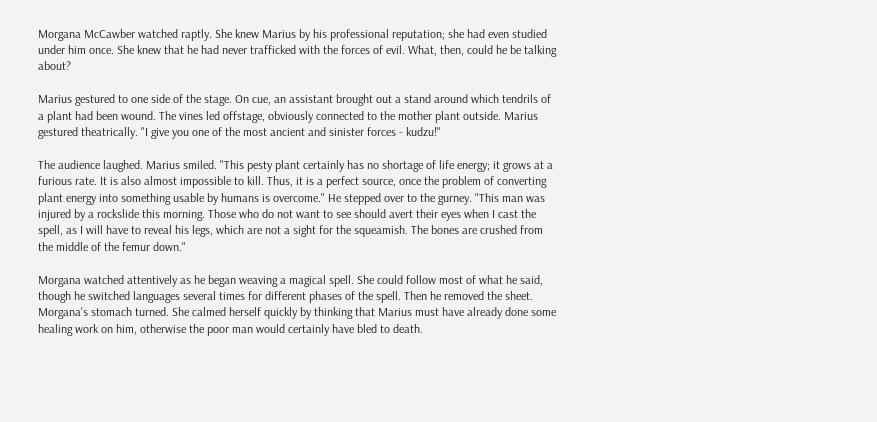Morgana McCawber watched raptly. She knew Marius by his professional reputation; she had even studied under him once. She knew that he had never trafficked with the forces of evil. What, then, could he be talking about?

Marius gestured to one side of the stage. On cue, an assistant brought out a stand around which tendrils of a plant had been wound. The vines led offstage, obviously connected to the mother plant outside. Marius gestured theatrically. "I give you one of the most ancient and sinister forces - kudzu!"

The audience laughed. Marius smiled. "This pesty plant certainly has no shortage of life energy; it grows at a furious rate. It is also almost impossible to kill. Thus, it is a perfect source, once the problem of converting plant energy into something usable by humans is overcome." He stepped over to the gurney. "This man was injured by a rockslide this morning. Those who do not want to see should avert their eyes when I cast the spell, as I will have to reveal his legs, which are not a sight for the squeamish. The bones are crushed from the middle of the femur down."

Morgana watched attentively as he began weaving a magical spell. She could follow most of what he said, though he switched languages several times for different phases of the spell. Then he removed the sheet. Morgana's stomach turned. She calmed herself quickly by thinking that Marius must have already done some healing work on him, otherwise the poor man would certainly have bled to death.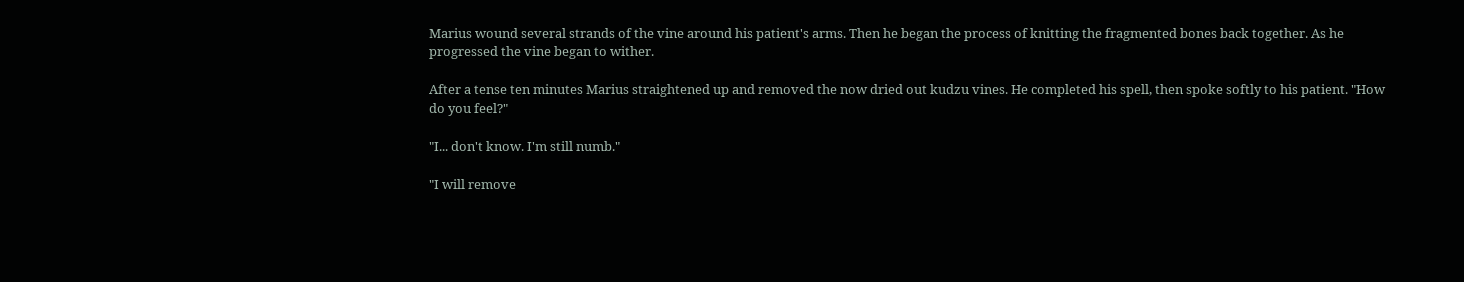Marius wound several strands of the vine around his patient's arms. Then he began the process of knitting the fragmented bones back together. As he progressed the vine began to wither.

After a tense ten minutes Marius straightened up and removed the now dried out kudzu vines. He completed his spell, then spoke softly to his patient. "How do you feel?"

"I... don't know. I'm still numb."

"I will remove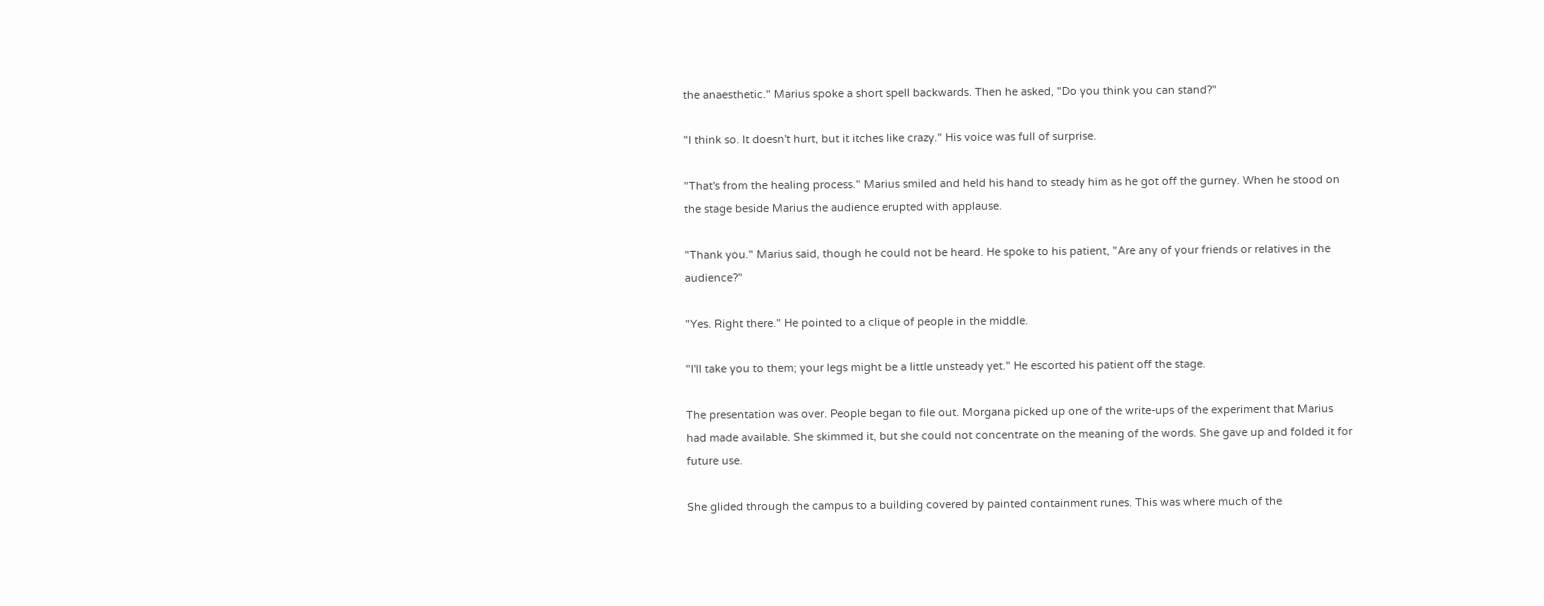the anaesthetic." Marius spoke a short spell backwards. Then he asked, "Do you think you can stand?"

"I think so. It doesn't hurt, but it itches like crazy." His voice was full of surprise.

"That's from the healing process." Marius smiled and held his hand to steady him as he got off the gurney. When he stood on the stage beside Marius the audience erupted with applause.

"Thank you." Marius said, though he could not be heard. He spoke to his patient, "Are any of your friends or relatives in the audience?"

"Yes. Right there." He pointed to a clique of people in the middle.

"I'll take you to them; your legs might be a little unsteady yet." He escorted his patient off the stage.

The presentation was over. People began to file out. Morgana picked up one of the write-ups of the experiment that Marius had made available. She skimmed it, but she could not concentrate on the meaning of the words. She gave up and folded it for future use.

She glided through the campus to a building covered by painted containment runes. This was where much of the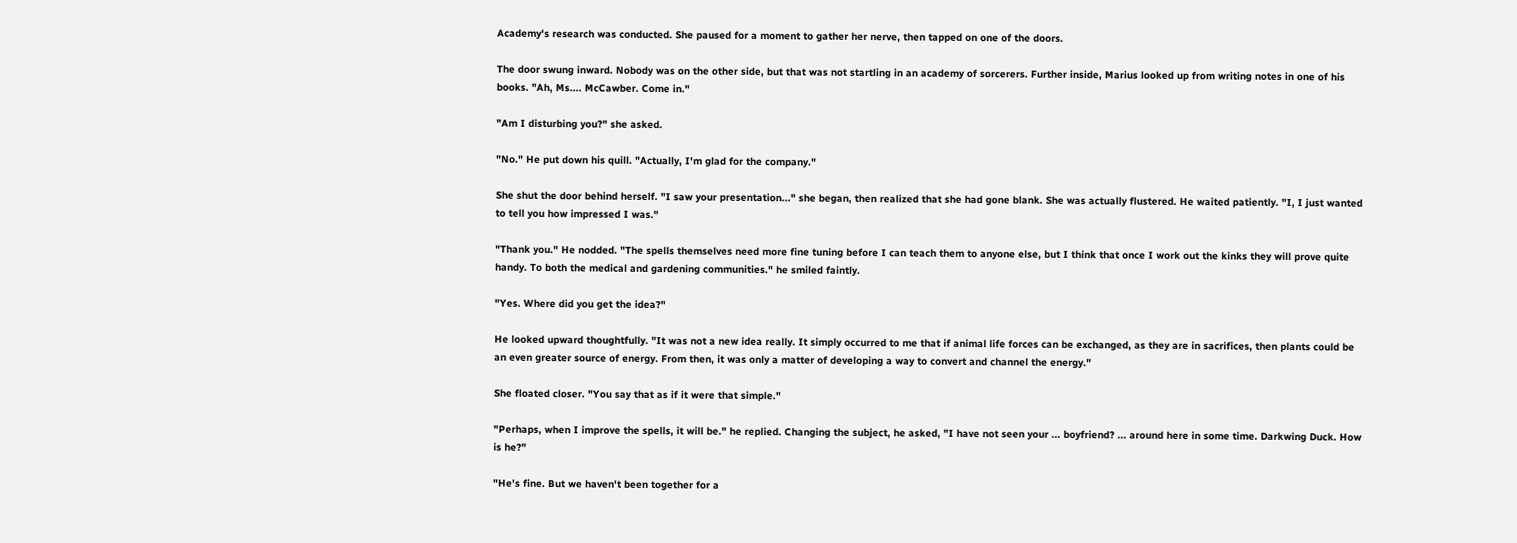Academy's research was conducted. She paused for a moment to gather her nerve, then tapped on one of the doors.

The door swung inward. Nobody was on the other side, but that was not startling in an academy of sorcerers. Further inside, Marius looked up from writing notes in one of his books. "Ah, Ms.... McCawber. Come in."

"Am I disturbing you?" she asked.

"No." He put down his quill. "Actually, I'm glad for the company."

She shut the door behind herself. "I saw your presentation..." she began, then realized that she had gone blank. She was actually flustered. He waited patiently. "I, I just wanted to tell you how impressed I was."

"Thank you." He nodded. "The spells themselves need more fine tuning before I can teach them to anyone else, but I think that once I work out the kinks they will prove quite handy. To both the medical and gardening communities." he smiled faintly.

"Yes. Where did you get the idea?"

He looked upward thoughtfully. "It was not a new idea really. It simply occurred to me that if animal life forces can be exchanged, as they are in sacrifices, then plants could be an even greater source of energy. From then, it was only a matter of developing a way to convert and channel the energy."

She floated closer. "You say that as if it were that simple."

"Perhaps, when I improve the spells, it will be." he replied. Changing the subject, he asked, "I have not seen your ... boyfriend? ... around here in some time. Darkwing Duck. How is he?"

"He's fine. But we haven't been together for a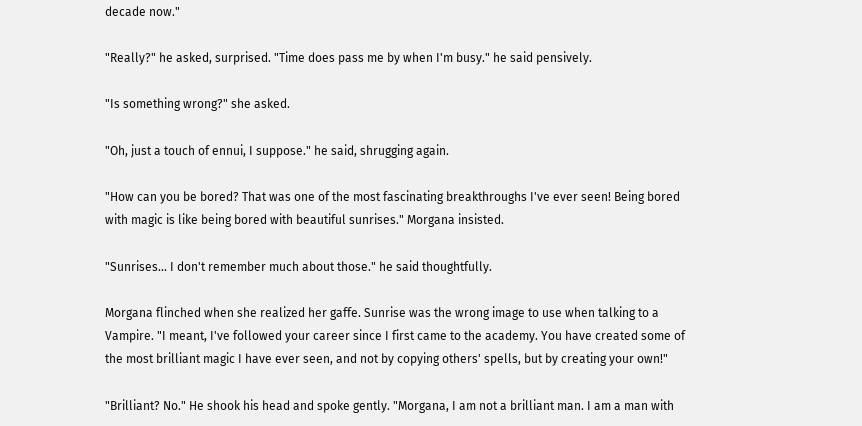decade now."

"Really?" he asked, surprised. "Time does pass me by when I'm busy." he said pensively.

"Is something wrong?" she asked.

"Oh, just a touch of ennui, I suppose." he said, shrugging again.

"How can you be bored? That was one of the most fascinating breakthroughs I've ever seen! Being bored with magic is like being bored with beautiful sunrises." Morgana insisted.

"Sunrises... I don't remember much about those." he said thoughtfully.

Morgana flinched when she realized her gaffe. Sunrise was the wrong image to use when talking to a Vampire. "I meant, I've followed your career since I first came to the academy. You have created some of the most brilliant magic I have ever seen, and not by copying others' spells, but by creating your own!"

"Brilliant? No." He shook his head and spoke gently. "Morgana, I am not a brilliant man. I am a man with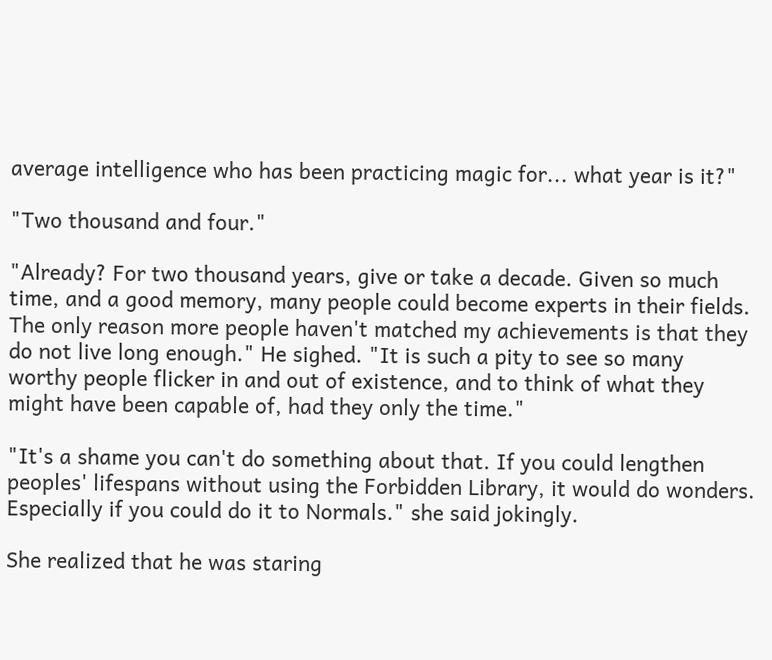average intelligence who has been practicing magic for... what year is it?"

"Two thousand and four."

"Already? For two thousand years, give or take a decade. Given so much time, and a good memory, many people could become experts in their fields. The only reason more people haven't matched my achievements is that they do not live long enough." He sighed. "It is such a pity to see so many worthy people flicker in and out of existence, and to think of what they might have been capable of, had they only the time."

"It's a shame you can't do something about that. If you could lengthen peoples' lifespans without using the Forbidden Library, it would do wonders. Especially if you could do it to Normals." she said jokingly.

She realized that he was staring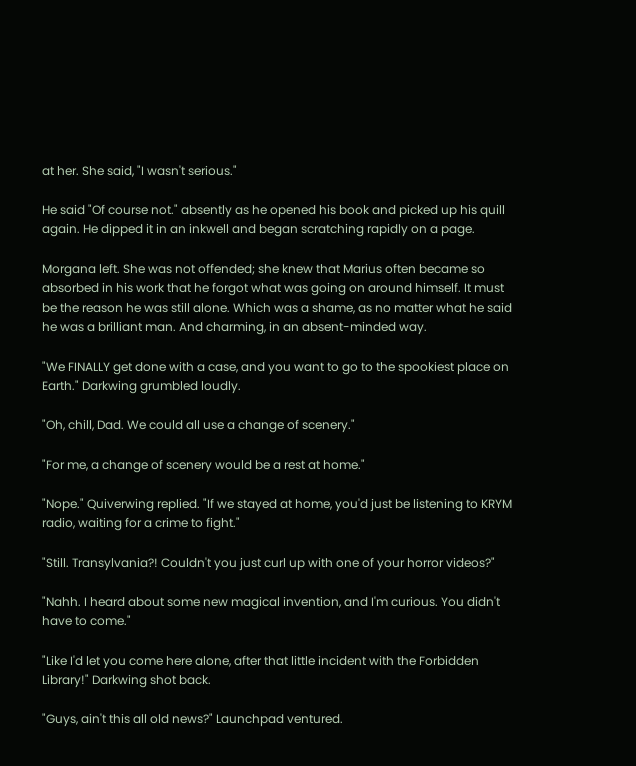at her. She said, "I wasn't serious."

He said "Of course not." absently as he opened his book and picked up his quill again. He dipped it in an inkwell and began scratching rapidly on a page.

Morgana left. She was not offended; she knew that Marius often became so absorbed in his work that he forgot what was going on around himself. It must be the reason he was still alone. Which was a shame, as no matter what he said he was a brilliant man. And charming, in an absent-minded way.

"We FINALLY get done with a case, and you want to go to the spookiest place on Earth." Darkwing grumbled loudly.

"Oh, chill, Dad. We could all use a change of scenery."

"For me, a change of scenery would be a rest at home."

"Nope." Quiverwing replied. "If we stayed at home, you'd just be listening to KRYM radio, waiting for a crime to fight."

"Still. Transylvania?! Couldn't you just curl up with one of your horror videos?"

"Nahh. I heard about some new magical invention, and I'm curious. You didn't have to come."

"Like I'd let you come here alone, after that little incident with the Forbidden Library!" Darkwing shot back.

"Guys, ain't this all old news?" Launchpad ventured.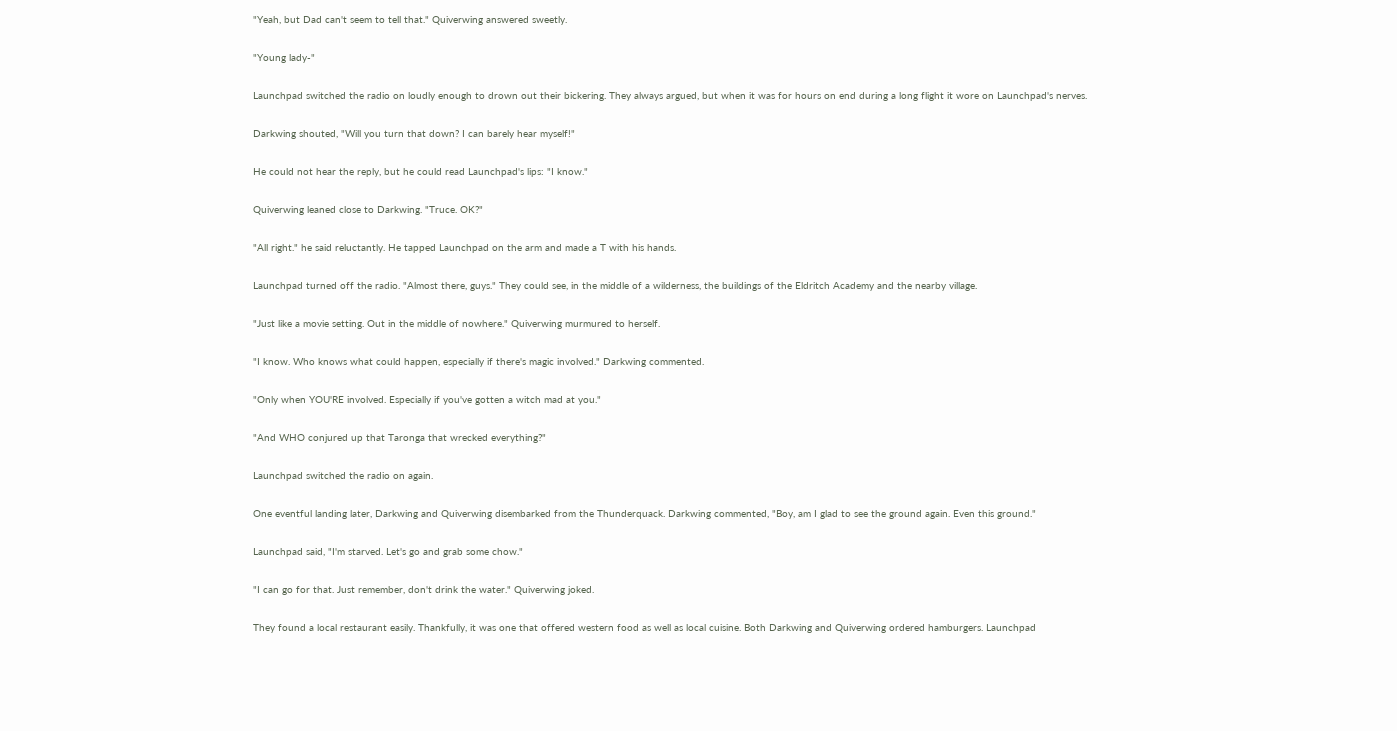"Yeah, but Dad can't seem to tell that." Quiverwing answered sweetly.

"Young lady-"

Launchpad switched the radio on loudly enough to drown out their bickering. They always argued, but when it was for hours on end during a long flight it wore on Launchpad's nerves.

Darkwing shouted, "Will you turn that down? I can barely hear myself!"

He could not hear the reply, but he could read Launchpad's lips: "I know."

Quiverwing leaned close to Darkwing. "Truce. OK?"

"All right." he said reluctantly. He tapped Launchpad on the arm and made a T with his hands.

Launchpad turned off the radio. "Almost there, guys." They could see, in the middle of a wilderness, the buildings of the Eldritch Academy and the nearby village.

"Just like a movie setting. Out in the middle of nowhere." Quiverwing murmured to herself.

"I know. Who knows what could happen, especially if there's magic involved." Darkwing commented.

"Only when YOU'RE involved. Especially if you've gotten a witch mad at you."

"And WHO conjured up that Taronga that wrecked everything?"

Launchpad switched the radio on again.

One eventful landing later, Darkwing and Quiverwing disembarked from the Thunderquack. Darkwing commented, "Boy, am I glad to see the ground again. Even this ground."

Launchpad said, "I'm starved. Let's go and grab some chow."

"I can go for that. Just remember, don't drink the water." Quiverwing joked.

They found a local restaurant easily. Thankfully, it was one that offered western food as well as local cuisine. Both Darkwing and Quiverwing ordered hamburgers. Launchpad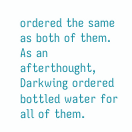ordered the same as both of them. As an afterthought, Darkwing ordered bottled water for all of them.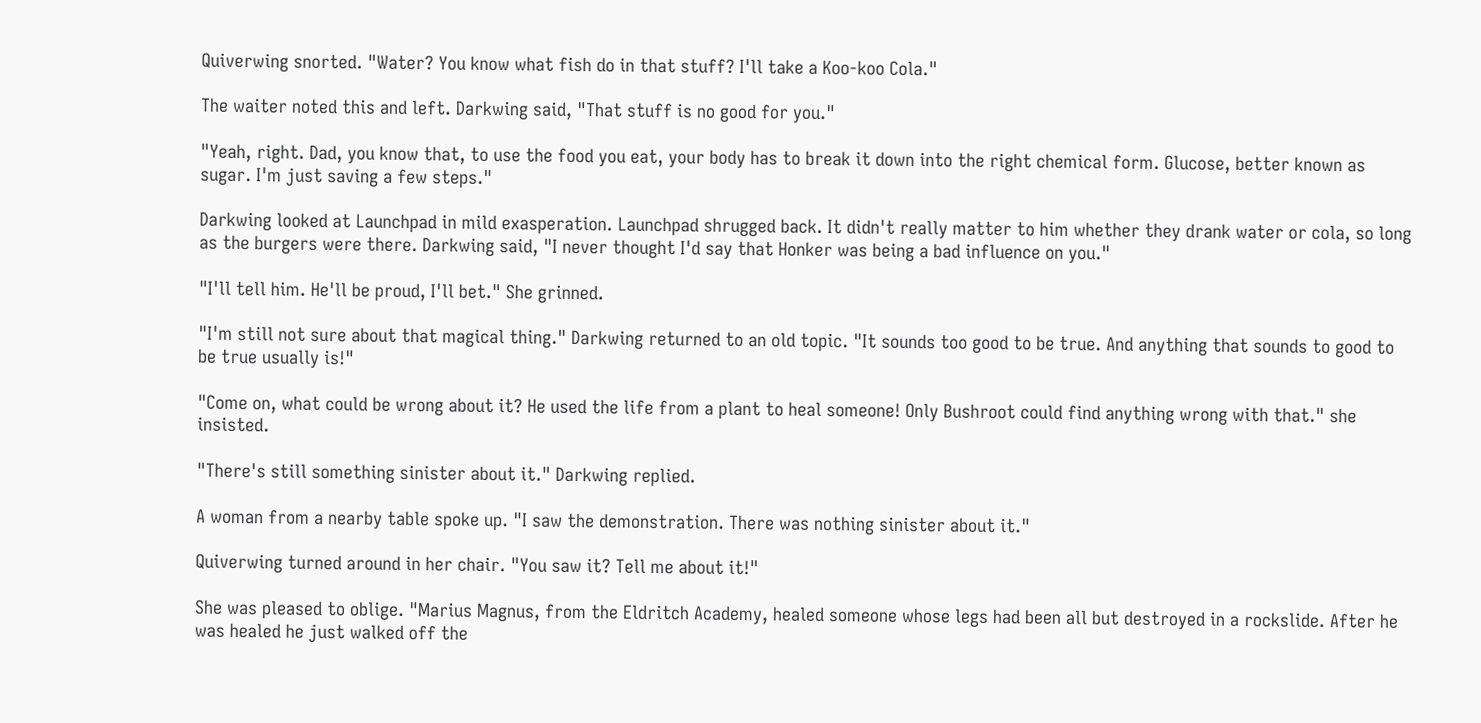Quiverwing snorted. "Water? You know what fish do in that stuff? I'll take a Koo-koo Cola."

The waiter noted this and left. Darkwing said, "That stuff is no good for you."

"Yeah, right. Dad, you know that, to use the food you eat, your body has to break it down into the right chemical form. Glucose, better known as sugar. I'm just saving a few steps."

Darkwing looked at Launchpad in mild exasperation. Launchpad shrugged back. It didn't really matter to him whether they drank water or cola, so long as the burgers were there. Darkwing said, "I never thought I'd say that Honker was being a bad influence on you."

"I'll tell him. He'll be proud, I'll bet." She grinned.

"I'm still not sure about that magical thing." Darkwing returned to an old topic. "It sounds too good to be true. And anything that sounds to good to be true usually is!"

"Come on, what could be wrong about it? He used the life from a plant to heal someone! Only Bushroot could find anything wrong with that." she insisted.

"There's still something sinister about it." Darkwing replied.

A woman from a nearby table spoke up. "I saw the demonstration. There was nothing sinister about it."

Quiverwing turned around in her chair. "You saw it? Tell me about it!"

She was pleased to oblige. "Marius Magnus, from the Eldritch Academy, healed someone whose legs had been all but destroyed in a rockslide. After he was healed he just walked off the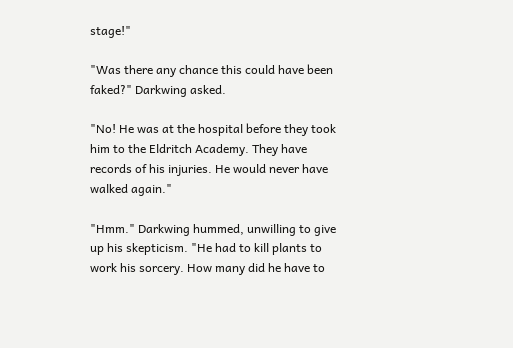stage!"

"Was there any chance this could have been faked?" Darkwing asked.

"No! He was at the hospital before they took him to the Eldritch Academy. They have records of his injuries. He would never have walked again."

"Hmm." Darkwing hummed, unwilling to give up his skepticism. "He had to kill plants to work his sorcery. How many did he have to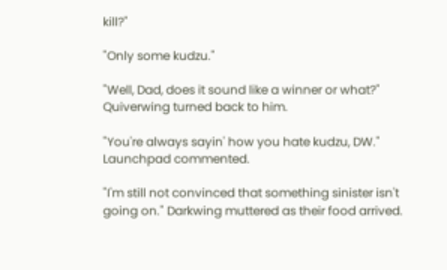kill?"

"Only some kudzu."

"Well, Dad, does it sound like a winner or what?" Quiverwing turned back to him.

"You're always sayin' how you hate kudzu, DW." Launchpad commented.

"I'm still not convinced that something sinister isn't going on." Darkwing muttered as their food arrived.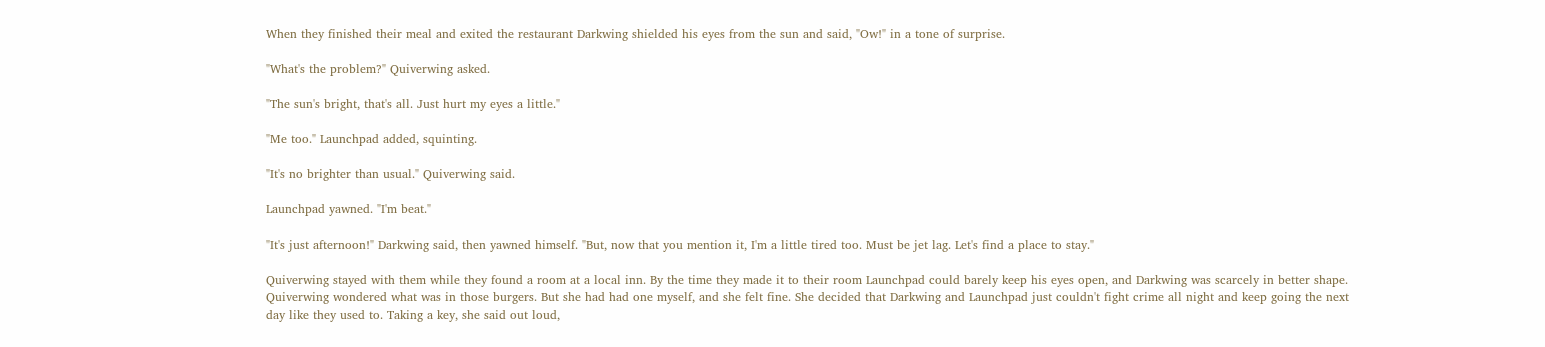When they finished their meal and exited the restaurant Darkwing shielded his eyes from the sun and said, "Ow!" in a tone of surprise.

"What's the problem?" Quiverwing asked.

"The sun's bright, that's all. Just hurt my eyes a little."

"Me too." Launchpad added, squinting.

"It's no brighter than usual." Quiverwing said.

Launchpad yawned. "I'm beat."

"It's just afternoon!" Darkwing said, then yawned himself. "But, now that you mention it, I'm a little tired too. Must be jet lag. Let's find a place to stay."

Quiverwing stayed with them while they found a room at a local inn. By the time they made it to their room Launchpad could barely keep his eyes open, and Darkwing was scarcely in better shape. Quiverwing wondered what was in those burgers. But she had had one myself, and she felt fine. She decided that Darkwing and Launchpad just couldn't fight crime all night and keep going the next day like they used to. Taking a key, she said out loud,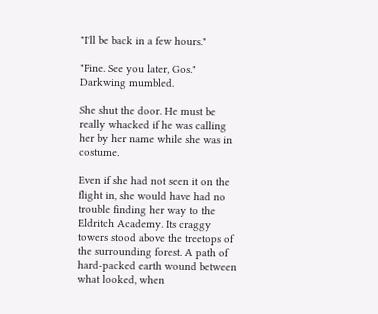"I'll be back in a few hours."

"Fine. See you later, Gos." Darkwing mumbled.

She shut the door. He must be really whacked if he was calling her by her name while she was in costume.

Even if she had not seen it on the flight in, she would have had no trouble finding her way to the Eldritch Academy. Its craggy towers stood above the treetops of the surrounding forest. A path of hard-packed earth wound between what looked, when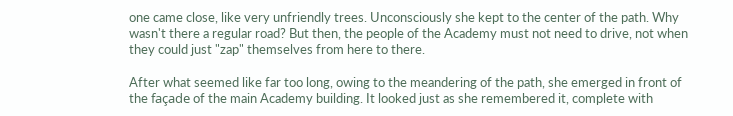one came close, like very unfriendly trees. Unconsciously she kept to the center of the path. Why wasn't there a regular road? But then, the people of the Academy must not need to drive, not when they could just "zap" themselves from here to there.

After what seemed like far too long, owing to the meandering of the path, she emerged in front of the façade of the main Academy building. It looked just as she remembered it, complete with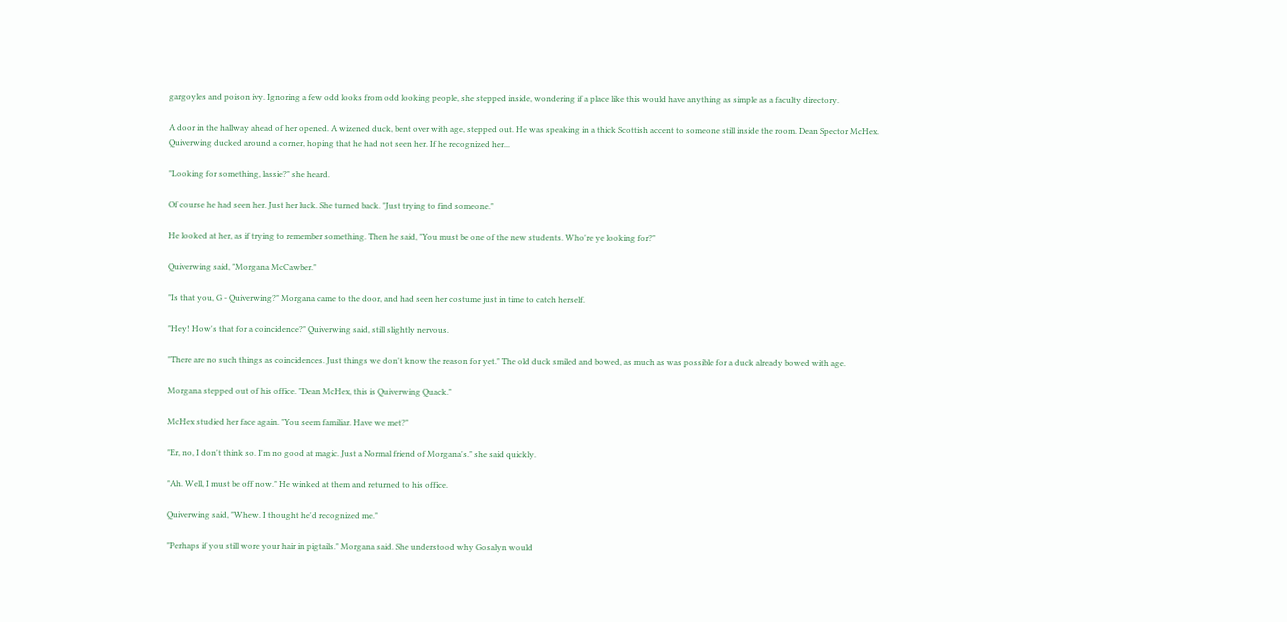gargoyles and poison ivy. Ignoring a few odd looks from odd looking people, she stepped inside, wondering if a place like this would have anything as simple as a faculty directory.

A door in the hallway ahead of her opened. A wizened duck, bent over with age, stepped out. He was speaking in a thick Scottish accent to someone still inside the room. Dean Spector McHex. Quiverwing ducked around a corner, hoping that he had not seen her. If he recognized her...

"Looking for something, lassie?" she heard.

Of course he had seen her. Just her luck. She turned back. "Just trying to find someone."

He looked at her, as if trying to remember something. Then he said, "You must be one of the new students. Who're ye looking for?"

Quiverwing said, "Morgana McCawber."

"Is that you, G - Quiverwing?" Morgana came to the door, and had seen her costume just in time to catch herself.

"Hey! How's that for a coincidence?" Quiverwing said, still slightly nervous.

"There are no such things as coincidences. Just things we don't know the reason for yet." The old duck smiled and bowed, as much as was possible for a duck already bowed with age.

Morgana stepped out of his office. "Dean McHex, this is Quiverwing Quack."

McHex studied her face again. "You seem familiar. Have we met?"

"Er, no, I don't think so. I'm no good at magic. Just a Normal friend of Morgana's." she said quickly.

"Ah. Well, I must be off now." He winked at them and returned to his office.

Quiverwing said, "Whew. I thought he'd recognized me."

"Perhaps if you still wore your hair in pigtails." Morgana said. She understood why Gosalyn would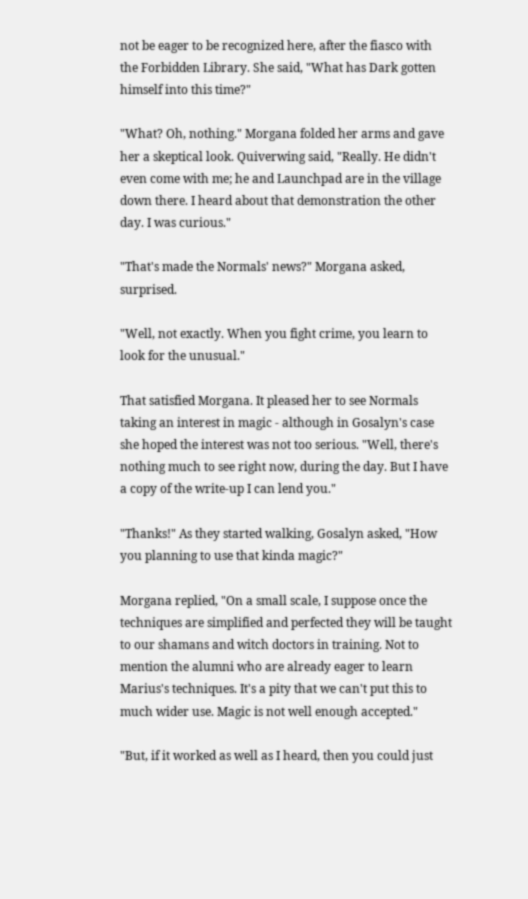not be eager to be recognized here, after the fiasco with the Forbidden Library. She said, "What has Dark gotten himself into this time?"

"What? Oh, nothing." Morgana folded her arms and gave her a skeptical look. Quiverwing said, "Really. He didn't even come with me; he and Launchpad are in the village down there. I heard about that demonstration the other day. I was curious."

"That's made the Normals' news?" Morgana asked, surprised.

"Well, not exactly. When you fight crime, you learn to look for the unusual."

That satisfied Morgana. It pleased her to see Normals taking an interest in magic - although in Gosalyn's case she hoped the interest was not too serious. "Well, there's nothing much to see right now, during the day. But I have a copy of the write-up I can lend you."

"Thanks!" As they started walking, Gosalyn asked, "How you planning to use that kinda magic?"

Morgana replied, "On a small scale, I suppose once the techniques are simplified and perfected they will be taught to our shamans and witch doctors in training. Not to mention the alumni who are already eager to learn Marius's techniques. It's a pity that we can't put this to much wider use. Magic is not well enough accepted."

"But, if it worked as well as I heard, then you could just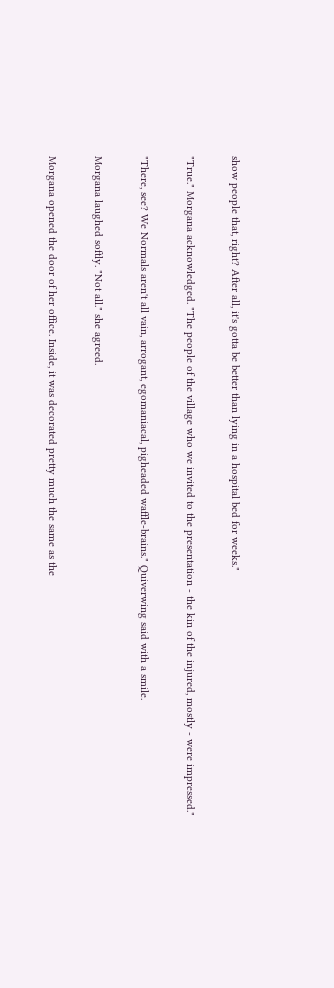show people that, right? After all, it's gotta be better than lying in a hospital bed for weeks."

"True." Morgana acknowledged. "The people of the village who we invited to the presentation - the kin of the injured, mostly - were impressed."

"There, see? We Normals aren't all vain, arrogant, egomaniacal, pigheaded waffle-brains." Quiverwing said with a smile.

Morgana laughed softly. "Not all." she agreed.

Morgana opened the door of her office. Inside, it was decorated pretty much the same as the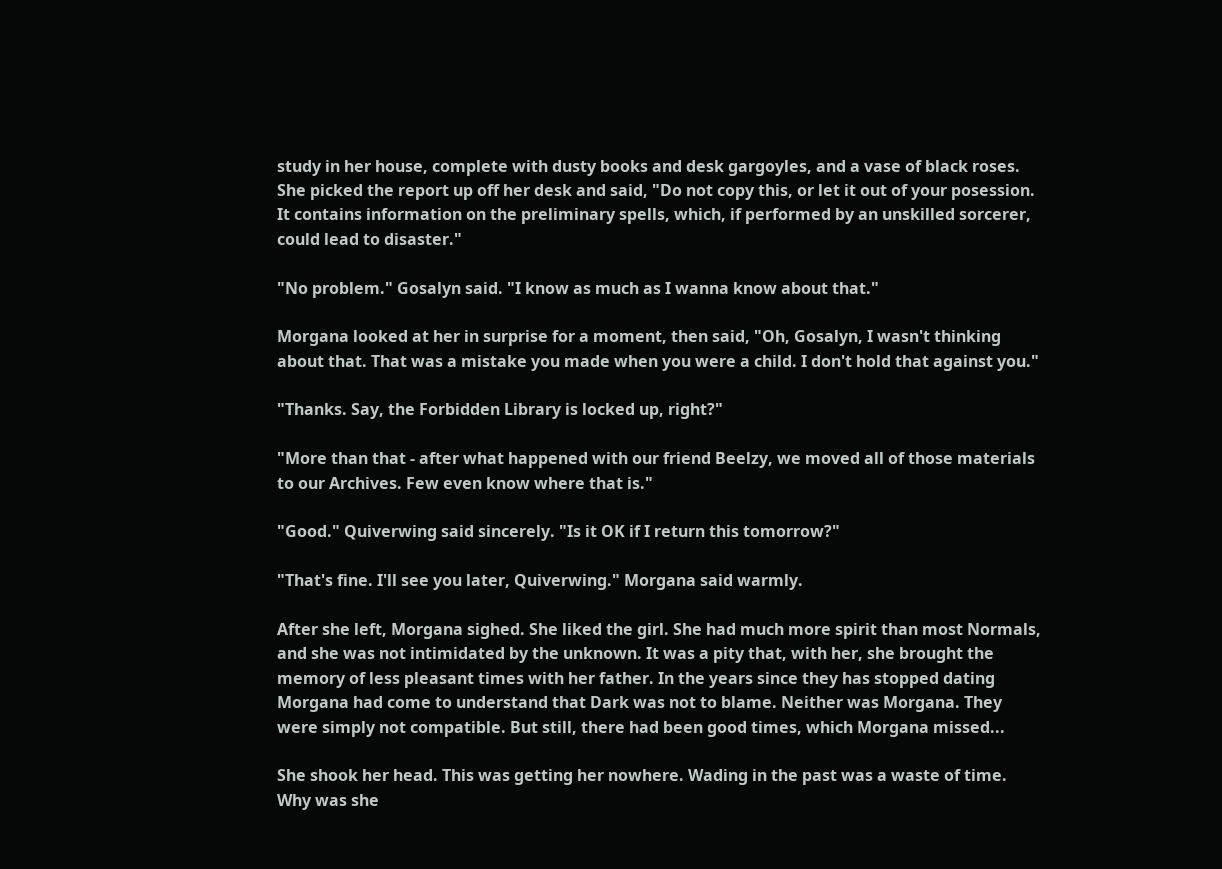study in her house, complete with dusty books and desk gargoyles, and a vase of black roses. She picked the report up off her desk and said, "Do not copy this, or let it out of your posession. It contains information on the preliminary spells, which, if performed by an unskilled sorcerer, could lead to disaster."

"No problem." Gosalyn said. "I know as much as I wanna know about that."

Morgana looked at her in surprise for a moment, then said, "Oh, Gosalyn, I wasn't thinking about that. That was a mistake you made when you were a child. I don't hold that against you."

"Thanks. Say, the Forbidden Library is locked up, right?"

"More than that - after what happened with our friend Beelzy, we moved all of those materials to our Archives. Few even know where that is."

"Good." Quiverwing said sincerely. "Is it OK if I return this tomorrow?"

"That's fine. I'll see you later, Quiverwing." Morgana said warmly.

After she left, Morgana sighed. She liked the girl. She had much more spirit than most Normals, and she was not intimidated by the unknown. It was a pity that, with her, she brought the memory of less pleasant times with her father. In the years since they has stopped dating Morgana had come to understand that Dark was not to blame. Neither was Morgana. They were simply not compatible. But still, there had been good times, which Morgana missed...

She shook her head. This was getting her nowhere. Wading in the past was a waste of time. Why was she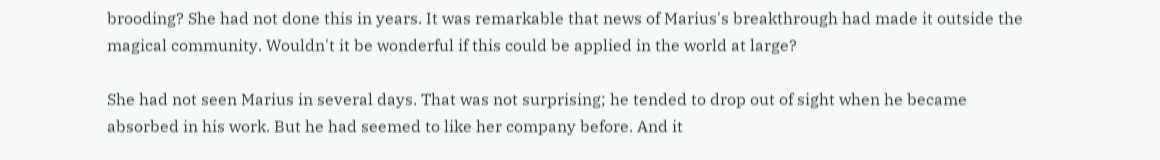brooding? She had not done this in years. It was remarkable that news of Marius's breakthrough had made it outside the magical community. Wouldn't it be wonderful if this could be applied in the world at large?

She had not seen Marius in several days. That was not surprising; he tended to drop out of sight when he became absorbed in his work. But he had seemed to like her company before. And it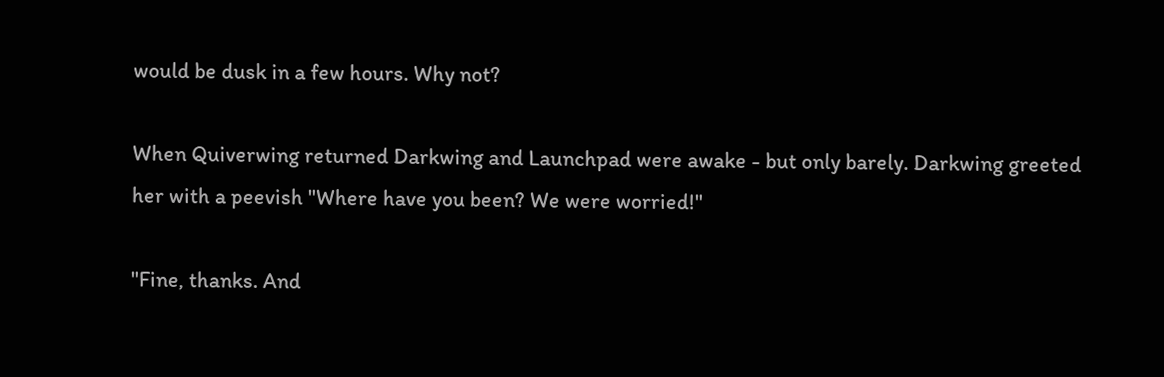would be dusk in a few hours. Why not?

When Quiverwing returned Darkwing and Launchpad were awake - but only barely. Darkwing greeted her with a peevish "Where have you been? We were worried!"

"Fine, thanks. And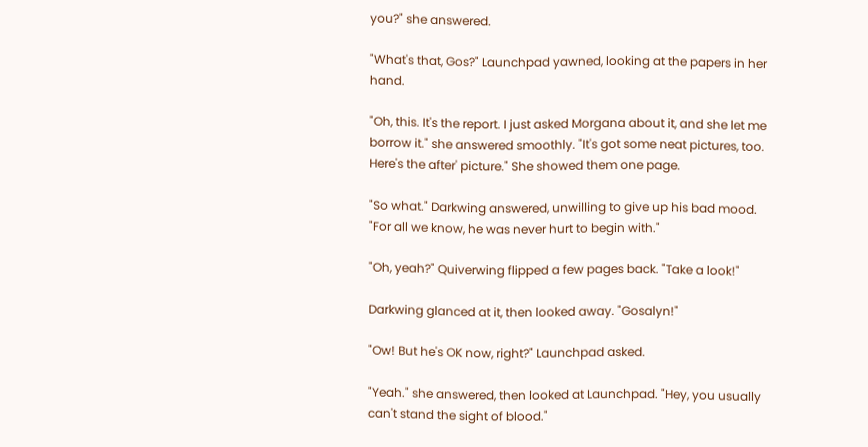you?" she answered.

"What's that, Gos?" Launchpad yawned, looking at the papers in her hand.

"Oh, this. It's the report. I just asked Morgana about it, and she let me borrow it." she answered smoothly. "It's got some neat pictures, too. Here's the after' picture." She showed them one page.

"So what." Darkwing answered, unwilling to give up his bad mood. "For all we know, he was never hurt to begin with."

"Oh, yeah?" Quiverwing flipped a few pages back. "Take a look!"

Darkwing glanced at it, then looked away. "Gosalyn!"

"Ow! But he's OK now, right?" Launchpad asked.

"Yeah." she answered, then looked at Launchpad. "Hey, you usually can't stand the sight of blood."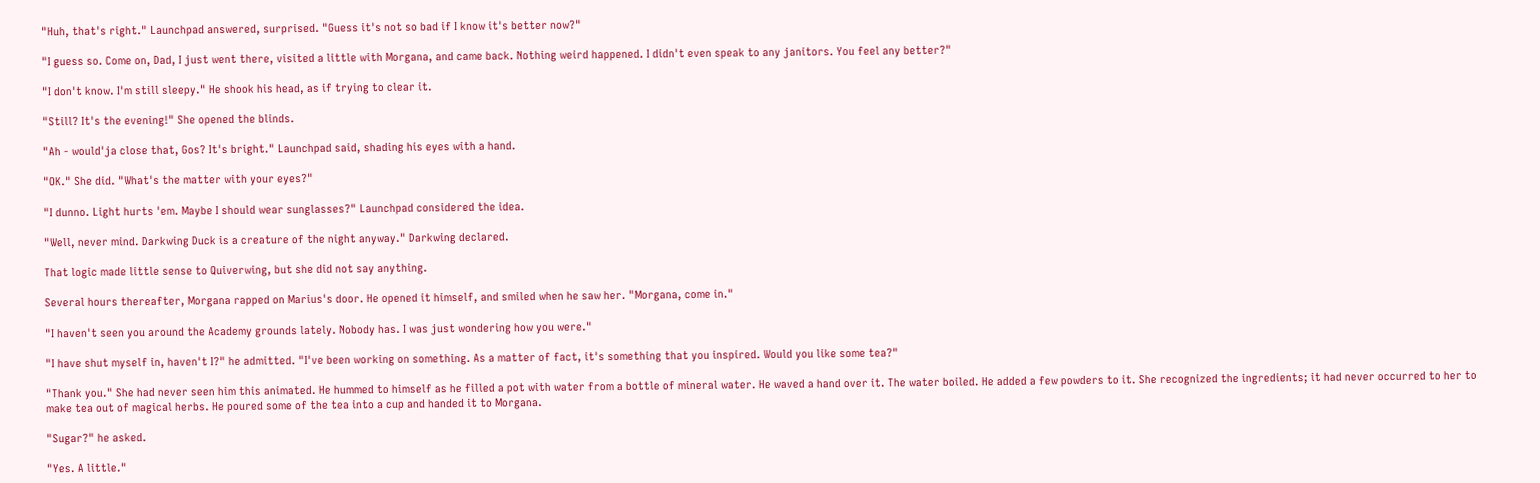"Huh, that's right." Launchpad answered, surprised. "Guess it's not so bad if I know it's better now?"

"I guess so. Come on, Dad, I just went there, visited a little with Morgana, and came back. Nothing weird happened. I didn't even speak to any janitors. You feel any better?"

"I don't know. I'm still sleepy." He shook his head, as if trying to clear it.

"Still? It's the evening!" She opened the blinds.

"Ah - would'ja close that, Gos? It's bright." Launchpad said, shading his eyes with a hand.

"OK." She did. "What's the matter with your eyes?"

"I dunno. Light hurts 'em. Maybe I should wear sunglasses?" Launchpad considered the idea.

"Well, never mind. Darkwing Duck is a creature of the night anyway." Darkwing declared.

That logic made little sense to Quiverwing, but she did not say anything.

Several hours thereafter, Morgana rapped on Marius's door. He opened it himself, and smiled when he saw her. "Morgana, come in."

"I haven't seen you around the Academy grounds lately. Nobody has. I was just wondering how you were."

"I have shut myself in, haven't I?" he admitted. "I've been working on something. As a matter of fact, it's something that you inspired. Would you like some tea?"

"Thank you." She had never seen him this animated. He hummed to himself as he filled a pot with water from a bottle of mineral water. He waved a hand over it. The water boiled. He added a few powders to it. She recognized the ingredients; it had never occurred to her to make tea out of magical herbs. He poured some of the tea into a cup and handed it to Morgana.

"Sugar?" he asked.

"Yes. A little."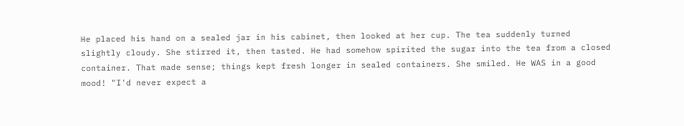He placed his hand on a sealed jar in his cabinet, then looked at her cup. The tea suddenly turned slightly cloudy. She stirred it, then tasted. He had somehow spirited the sugar into the tea from a closed container. That made sense; things kept fresh longer in sealed containers. She smiled. He WAS in a good mood! "I'd never expect a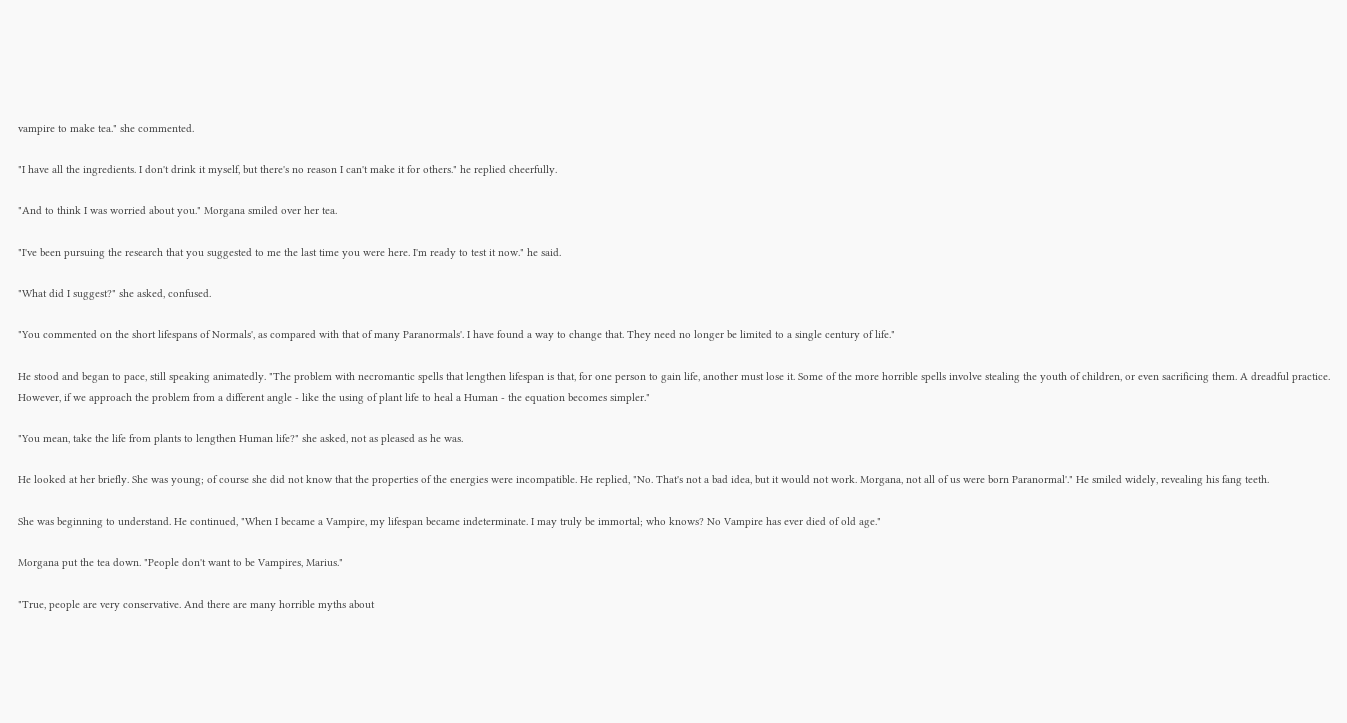vampire to make tea." she commented.

"I have all the ingredients. I don't drink it myself, but there's no reason I can't make it for others." he replied cheerfully.

"And to think I was worried about you." Morgana smiled over her tea.

"I've been pursuing the research that you suggested to me the last time you were here. I'm ready to test it now." he said.

"What did I suggest?" she asked, confused.

"You commented on the short lifespans of Normals', as compared with that of many Paranormals'. I have found a way to change that. They need no longer be limited to a single century of life."

He stood and began to pace, still speaking animatedly. "The problem with necromantic spells that lengthen lifespan is that, for one person to gain life, another must lose it. Some of the more horrible spells involve stealing the youth of children, or even sacrificing them. A dreadful practice. However, if we approach the problem from a different angle - like the using of plant life to heal a Human - the equation becomes simpler."

"You mean, take the life from plants to lengthen Human life?" she asked, not as pleased as he was.

He looked at her briefly. She was young; of course she did not know that the properties of the energies were incompatible. He replied, "No. That's not a bad idea, but it would not work. Morgana, not all of us were born Paranormal'." He smiled widely, revealing his fang teeth.

She was beginning to understand. He continued, "When I became a Vampire, my lifespan became indeterminate. I may truly be immortal; who knows? No Vampire has ever died of old age."

Morgana put the tea down. "People don't want to be Vampires, Marius."

"True, people are very conservative. And there are many horrible myths about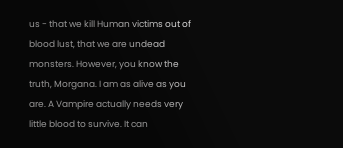us - that we kill Human victims out of blood lust, that we are undead monsters. However, you know the truth, Morgana. I am as alive as you are. A Vampire actually needs very little blood to survive. It can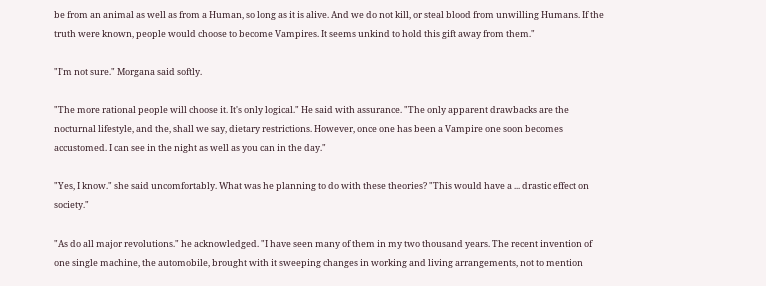be from an animal as well as from a Human, so long as it is alive. And we do not kill, or steal blood from unwilling Humans. If the truth were known, people would choose to become Vampires. It seems unkind to hold this gift away from them."

"I'm not sure." Morgana said softly.

"The more rational people will choose it. It's only logical." He said with assurance. "The only apparent drawbacks are the nocturnal lifestyle, and the, shall we say, dietary restrictions. However, once one has been a Vampire one soon becomes accustomed. I can see in the night as well as you can in the day."

"Yes, I know." she said uncomfortably. What was he planning to do with these theories? "This would have a ... drastic effect on society."

"As do all major revolutions." he acknowledged. "I have seen many of them in my two thousand years. The recent invention of one single machine, the automobile, brought with it sweeping changes in working and living arrangements, not to mention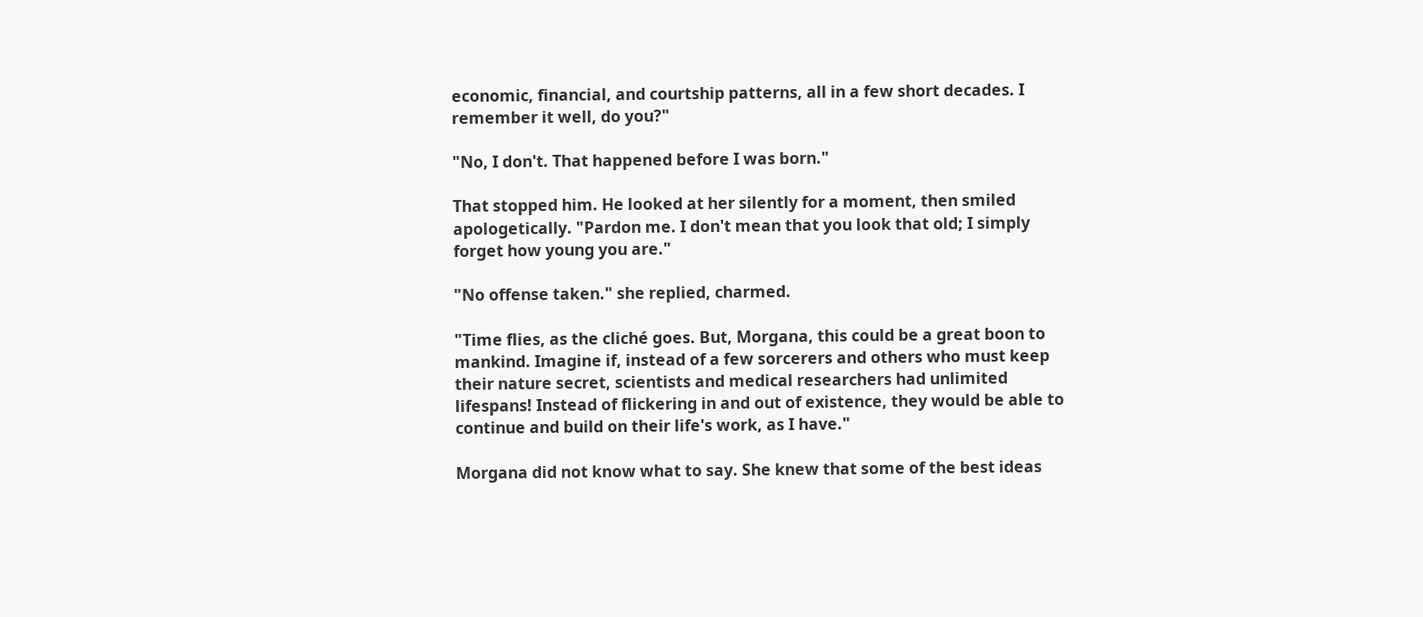economic, financial, and courtship patterns, all in a few short decades. I remember it well, do you?"

"No, I don't. That happened before I was born."

That stopped him. He looked at her silently for a moment, then smiled apologetically. "Pardon me. I don't mean that you look that old; I simply forget how young you are."

"No offense taken." she replied, charmed.

"Time flies, as the cliché goes. But, Morgana, this could be a great boon to mankind. Imagine if, instead of a few sorcerers and others who must keep their nature secret, scientists and medical researchers had unlimited lifespans! Instead of flickering in and out of existence, they would be able to continue and build on their life's work, as I have."

Morgana did not know what to say. She knew that some of the best ideas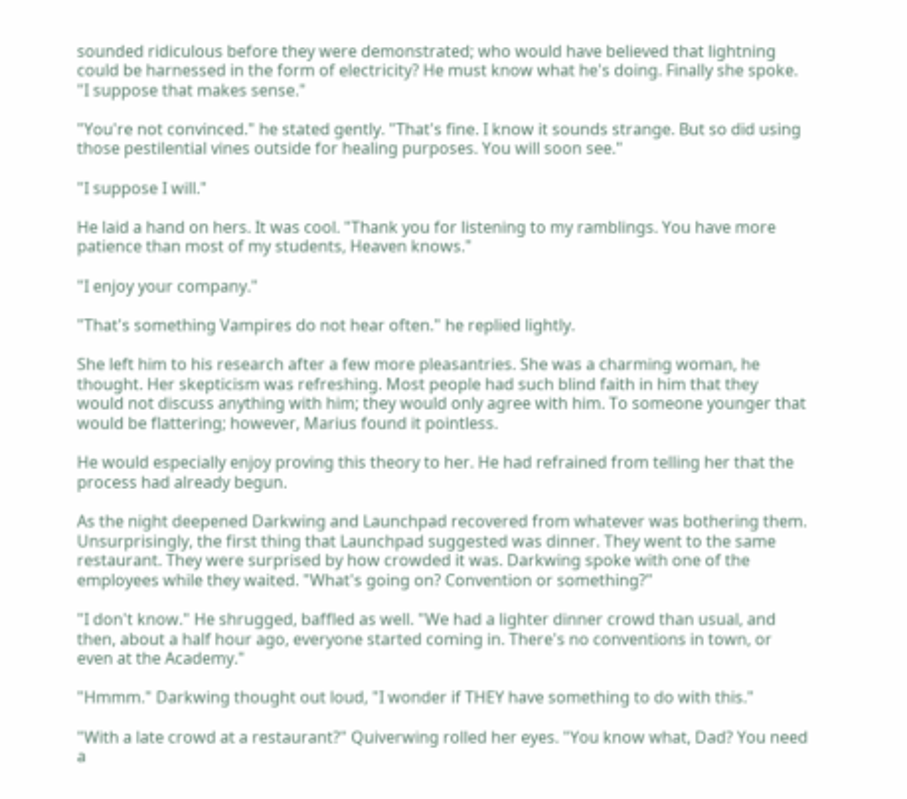sounded ridiculous before they were demonstrated; who would have believed that lightning could be harnessed in the form of electricity? He must know what he's doing. Finally she spoke. "I suppose that makes sense."

"You're not convinced." he stated gently. "That's fine. I know it sounds strange. But so did using those pestilential vines outside for healing purposes. You will soon see."

"I suppose I will."

He laid a hand on hers. It was cool. "Thank you for listening to my ramblings. You have more patience than most of my students, Heaven knows."

"I enjoy your company."

"That's something Vampires do not hear often." he replied lightly.

She left him to his research after a few more pleasantries. She was a charming woman, he thought. Her skepticism was refreshing. Most people had such blind faith in him that they would not discuss anything with him; they would only agree with him. To someone younger that would be flattering; however, Marius found it pointless.

He would especially enjoy proving this theory to her. He had refrained from telling her that the process had already begun.

As the night deepened Darkwing and Launchpad recovered from whatever was bothering them. Unsurprisingly, the first thing that Launchpad suggested was dinner. They went to the same restaurant. They were surprised by how crowded it was. Darkwing spoke with one of the employees while they waited. "What's going on? Convention or something?"

"I don't know." He shrugged, baffled as well. "We had a lighter dinner crowd than usual, and then, about a half hour ago, everyone started coming in. There's no conventions in town, or even at the Academy."

"Hmmm." Darkwing thought out loud, "I wonder if THEY have something to do with this."

"With a late crowd at a restaurant?" Quiverwing rolled her eyes. "You know what, Dad? You need a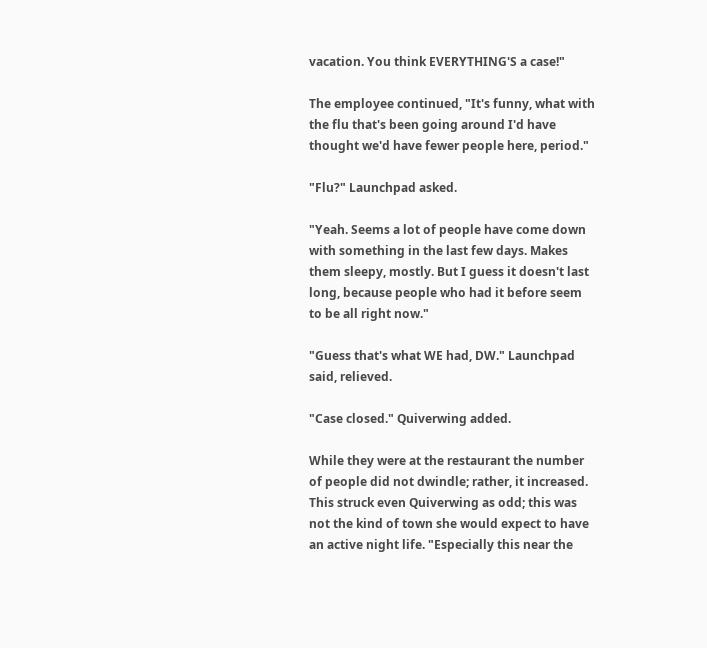vacation. You think EVERYTHING'S a case!"

The employee continued, "It's funny, what with the flu that's been going around I'd have thought we'd have fewer people here, period."

"Flu?" Launchpad asked.

"Yeah. Seems a lot of people have come down with something in the last few days. Makes them sleepy, mostly. But I guess it doesn't last long, because people who had it before seem to be all right now."

"Guess that's what WE had, DW." Launchpad said, relieved.

"Case closed." Quiverwing added.

While they were at the restaurant the number of people did not dwindle; rather, it increased. This struck even Quiverwing as odd; this was not the kind of town she would expect to have an active night life. "Especially this near the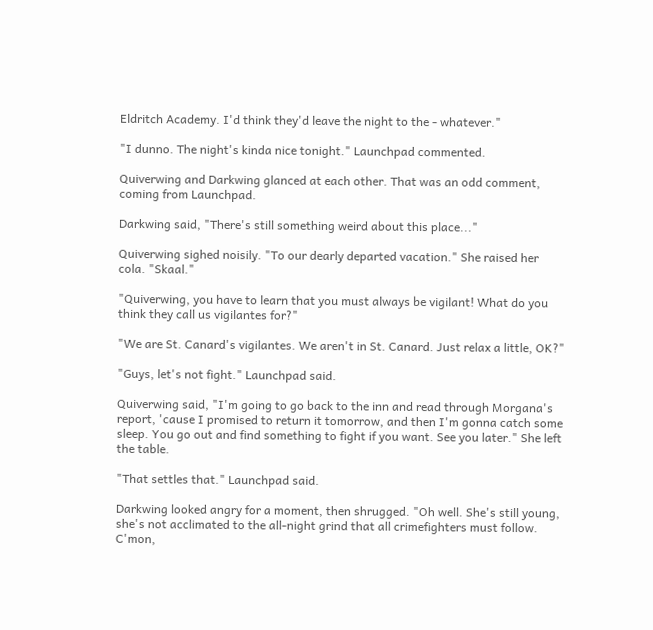Eldritch Academy. I'd think they'd leave the night to the - whatever."

"I dunno. The night's kinda nice tonight." Launchpad commented.

Quiverwing and Darkwing glanced at each other. That was an odd comment, coming from Launchpad.

Darkwing said, "There's still something weird about this place..."

Quiverwing sighed noisily. "To our dearly departed vacation." She raised her cola. "Skaal."

"Quiverwing, you have to learn that you must always be vigilant! What do you think they call us vigilantes for?"

"We are St. Canard's vigilantes. We aren't in St. Canard. Just relax a little, OK?"

"Guys, let's not fight." Launchpad said.

Quiverwing said, "I'm going to go back to the inn and read through Morgana's report, 'cause I promised to return it tomorrow, and then I'm gonna catch some sleep. You go out and find something to fight if you want. See you later." She left the table.

"That settles that." Launchpad said.

Darkwing looked angry for a moment, then shrugged. "Oh well. She's still young, she's not acclimated to the all-night grind that all crimefighters must follow. C'mon,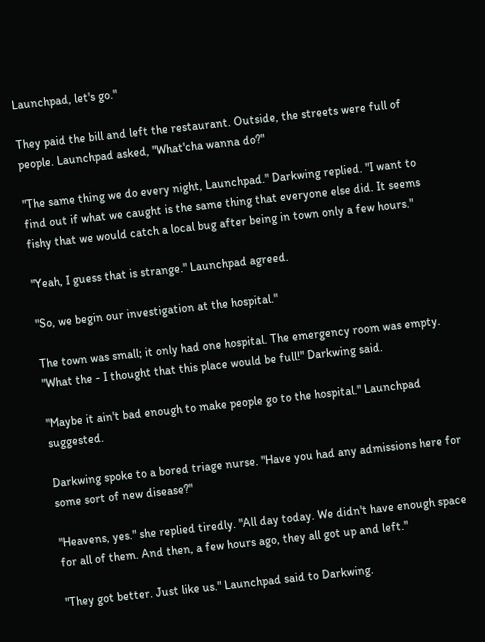Launchpad, let's go."

They paid the bill and left the restaurant. Outside, the streets were full of people. Launchpad asked, "What'cha wanna do?"

"The same thing we do every night, Launchpad." Darkwing replied. "I want to find out if what we caught is the same thing that everyone else did. It seems fishy that we would catch a local bug after being in town only a few hours."

"Yeah, I guess that is strange." Launchpad agreed.

"So, we begin our investigation at the hospital."

The town was small; it only had one hospital. The emergency room was empty. "What the - I thought that this place would be full!" Darkwing said.

"Maybe it ain't bad enough to make people go to the hospital." Launchpad suggested.

Darkwing spoke to a bored triage nurse. "Have you had any admissions here for some sort of new disease?"

"Heavens, yes." she replied tiredly. "All day today. We didn't have enough space for all of them. And then, a few hours ago, they all got up and left."

"They got better. Just like us." Launchpad said to Darkwing.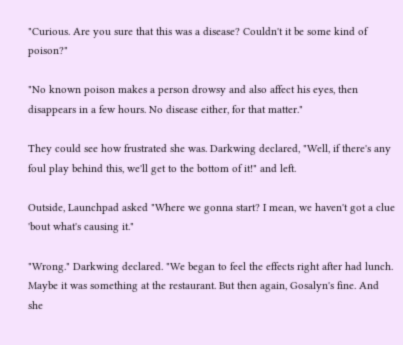"Curious. Are you sure that this was a disease? Couldn't it be some kind of poison?"

"No known poison makes a person drowsy and also affect his eyes, then disappears in a few hours. No disease either, for that matter."

They could see how frustrated she was. Darkwing declared, "Well, if there's any foul play behind this, we'll get to the bottom of it!" and left.

Outside, Launchpad asked "Where we gonna start? I mean, we haven't got a clue 'bout what's causing it."

"Wrong." Darkwing declared. "We began to feel the effects right after had lunch. Maybe it was something at the restaurant. But then again, Gosalyn's fine. And she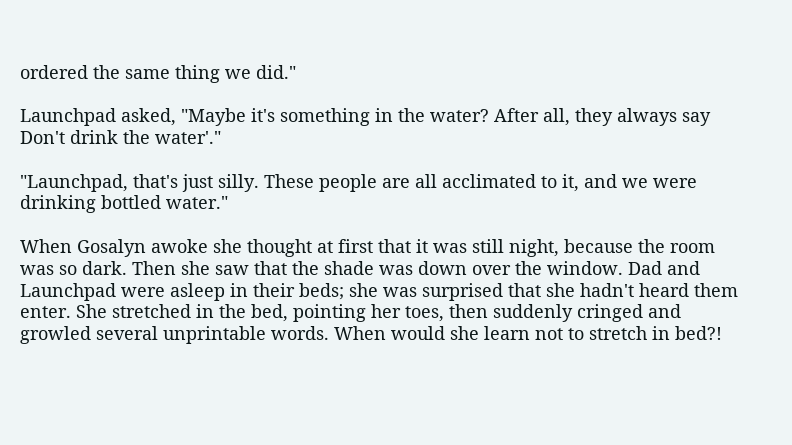ordered the same thing we did."

Launchpad asked, "Maybe it's something in the water? After all, they always say Don't drink the water'."

"Launchpad, that's just silly. These people are all acclimated to it, and we were drinking bottled water."

When Gosalyn awoke she thought at first that it was still night, because the room was so dark. Then she saw that the shade was down over the window. Dad and Launchpad were asleep in their beds; she was surprised that she hadn't heard them enter. She stretched in the bed, pointing her toes, then suddenly cringed and growled several unprintable words. When would she learn not to stretch in bed?!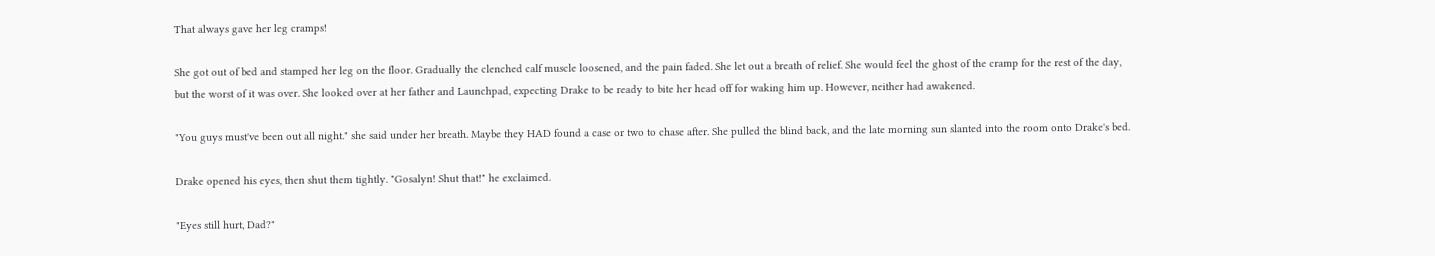That always gave her leg cramps!

She got out of bed and stamped her leg on the floor. Gradually the clenched calf muscle loosened, and the pain faded. She let out a breath of relief. She would feel the ghost of the cramp for the rest of the day, but the worst of it was over. She looked over at her father and Launchpad, expecting Drake to be ready to bite her head off for waking him up. However, neither had awakened.

"You guys must've been out all night." she said under her breath. Maybe they HAD found a case or two to chase after. She pulled the blind back, and the late morning sun slanted into the room onto Drake's bed.

Drake opened his eyes, then shut them tightly. "Gosalyn! Shut that!" he exclaimed.

"Eyes still hurt, Dad?"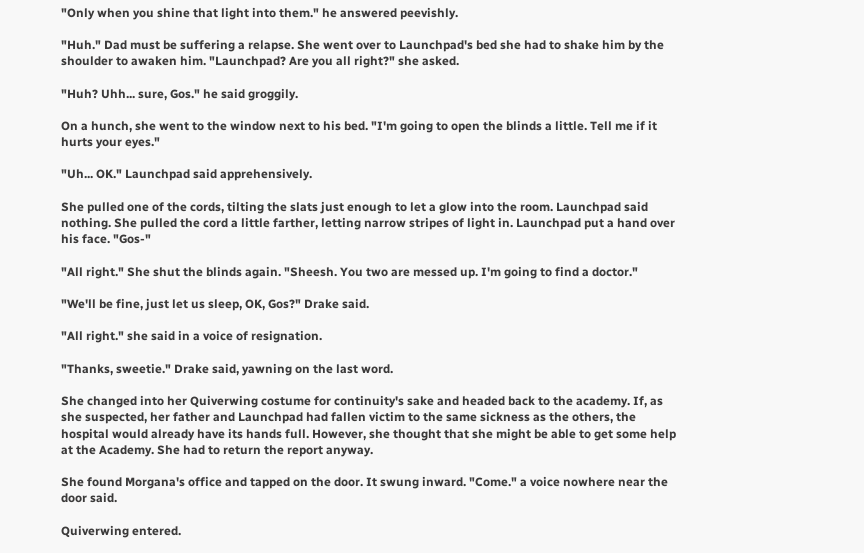"Only when you shine that light into them." he answered peevishly.

"Huh." Dad must be suffering a relapse. She went over to Launchpad's bed she had to shake him by the shoulder to awaken him. "Launchpad? Are you all right?" she asked.

"Huh? Uhh... sure, Gos." he said groggily.

On a hunch, she went to the window next to his bed. "I'm going to open the blinds a little. Tell me if it hurts your eyes."

"Uh... OK." Launchpad said apprehensively.

She pulled one of the cords, tilting the slats just enough to let a glow into the room. Launchpad said nothing. She pulled the cord a little farther, letting narrow stripes of light in. Launchpad put a hand over his face. "Gos-"

"All right." She shut the blinds again. "Sheesh. You two are messed up. I'm going to find a doctor."

"We'll be fine, just let us sleep, OK, Gos?" Drake said.

"All right." she said in a voice of resignation.

"Thanks, sweetie." Drake said, yawning on the last word.

She changed into her Quiverwing costume for continuity's sake and headed back to the academy. If, as she suspected, her father and Launchpad had fallen victim to the same sickness as the others, the hospital would already have its hands full. However, she thought that she might be able to get some help at the Academy. She had to return the report anyway.

She found Morgana's office and tapped on the door. It swung inward. "Come." a voice nowhere near the door said.

Quiverwing entered.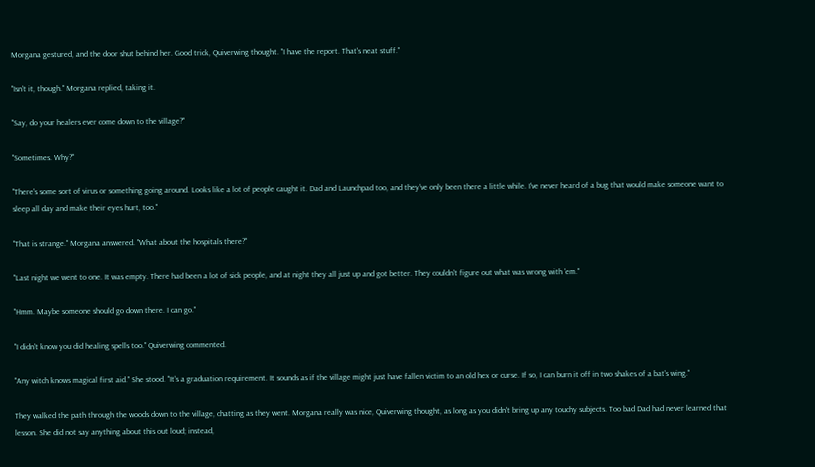Morgana gestured, and the door shut behind her. Good trick, Quiverwing thought. "I have the report. That's neat stuff."

"Isn't it, though." Morgana replied, taking it.

"Say, do your healers ever come down to the village?"

"Sometimes. Why?"

"There's some sort of virus or something going around. Looks like a lot of people caught it. Dad and Launchpad too, and they've only been there a little while. I've never heard of a bug that would make someone want to sleep all day and make their eyes hurt, too."

"That is strange." Morgana answered. "What about the hospitals there?"

"Last night we went to one. It was empty. There had been a lot of sick people, and at night they all just up and got better. They couldn't figure out what was wrong with 'em."

"Hmm. Maybe someone should go down there. I can go."

"I didn't know you did healing spells too." Quiverwing commented.

"Any witch knows magical first aid." She stood. "It's a graduation requirement. It sounds as if the village might just have fallen victim to an old hex or curse. If so, I can burn it off in two shakes of a bat's wing."

They walked the path through the woods down to the village, chatting as they went. Morgana really was nice, Quiverwing thought, as long as you didn't bring up any touchy subjects. Too bad Dad had never learned that lesson. She did not say anything about this out loud; instead,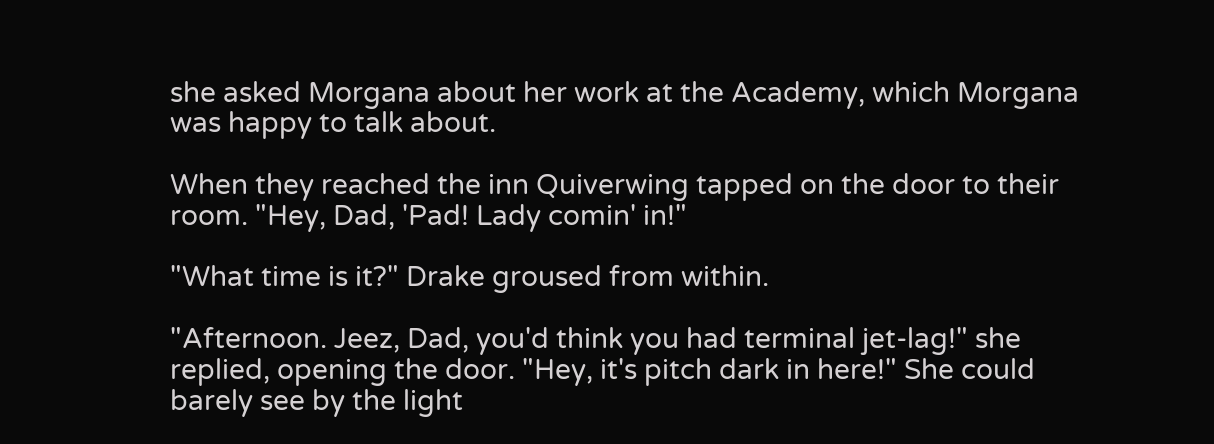she asked Morgana about her work at the Academy, which Morgana was happy to talk about.

When they reached the inn Quiverwing tapped on the door to their room. "Hey, Dad, 'Pad! Lady comin' in!"

"What time is it?" Drake groused from within.

"Afternoon. Jeez, Dad, you'd think you had terminal jet-lag!" she replied, opening the door. "Hey, it's pitch dark in here!" She could barely see by the light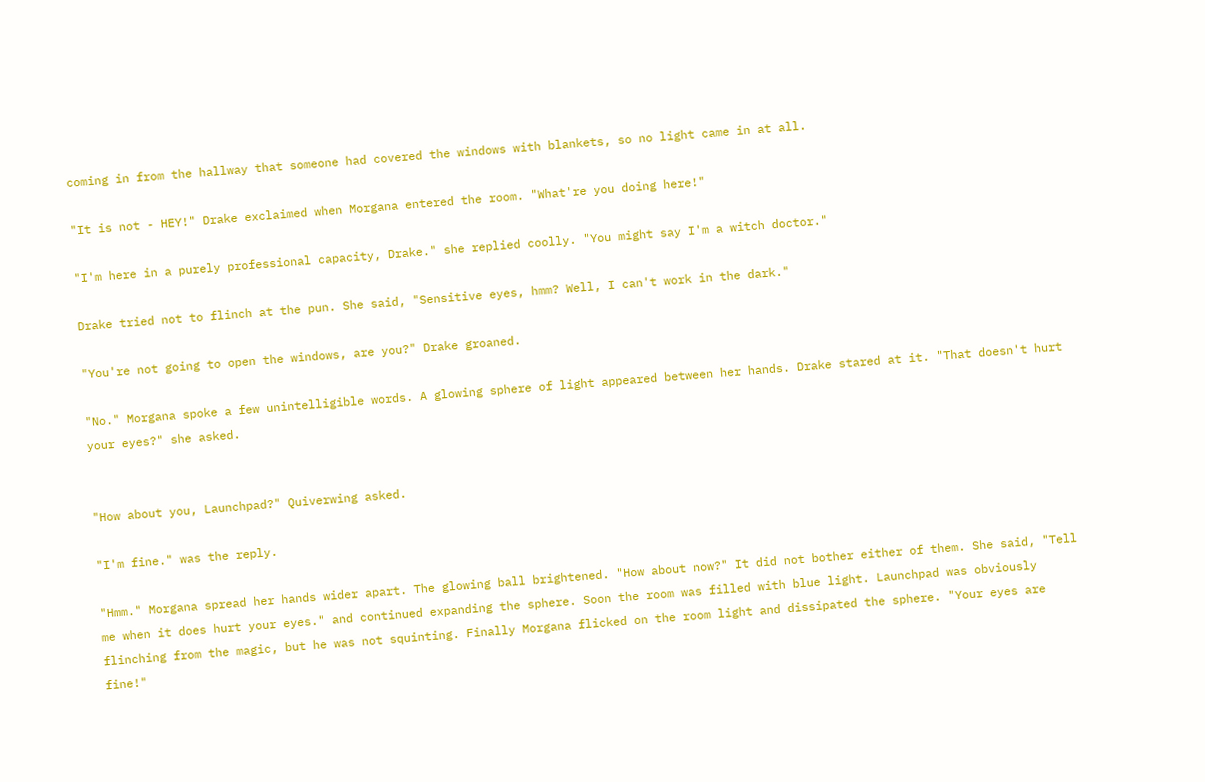coming in from the hallway that someone had covered the windows with blankets, so no light came in at all.

"It is not - HEY!" Drake exclaimed when Morgana entered the room. "What're you doing here!"

"I'm here in a purely professional capacity, Drake." she replied coolly. "You might say I'm a witch doctor."

Drake tried not to flinch at the pun. She said, "Sensitive eyes, hmm? Well, I can't work in the dark."

"You're not going to open the windows, are you?" Drake groaned.

"No." Morgana spoke a few unintelligible words. A glowing sphere of light appeared between her hands. Drake stared at it. "That doesn't hurt your eyes?" she asked.


"How about you, Launchpad?" Quiverwing asked.

"I'm fine." was the reply.

"Hmm." Morgana spread her hands wider apart. The glowing ball brightened. "How about now?" It did not bother either of them. She said, "Tell me when it does hurt your eyes." and continued expanding the sphere. Soon the room was filled with blue light. Launchpad was obviously flinching from the magic, but he was not squinting. Finally Morgana flicked on the room light and dissipated the sphere. "Your eyes are fine!"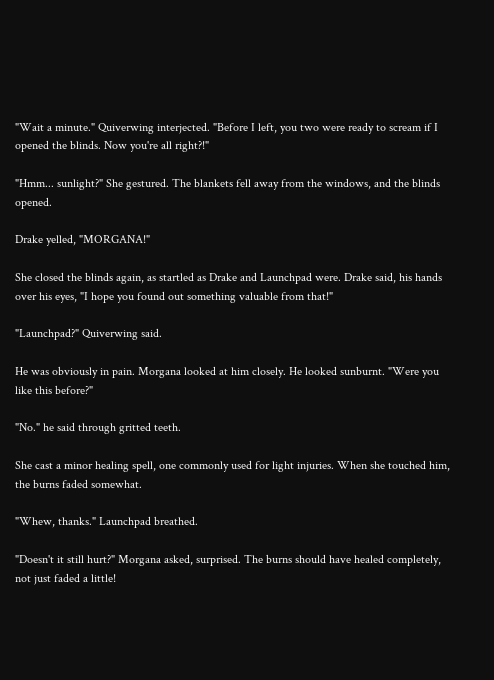"Wait a minute." Quiverwing interjected. "Before I left, you two were ready to scream if I opened the blinds. Now you're all right?!"

"Hmm... sunlight?" She gestured. The blankets fell away from the windows, and the blinds opened.

Drake yelled, "MORGANA!"

She closed the blinds again, as startled as Drake and Launchpad were. Drake said, his hands over his eyes, "I hope you found out something valuable from that!"

"Launchpad?" Quiverwing said.

He was obviously in pain. Morgana looked at him closely. He looked sunburnt. "Were you like this before?"

"No." he said through gritted teeth.

She cast a minor healing spell, one commonly used for light injuries. When she touched him, the burns faded somewhat.

"Whew, thanks." Launchpad breathed.

"Doesn't it still hurt?" Morgana asked, surprised. The burns should have healed completely, not just faded a little!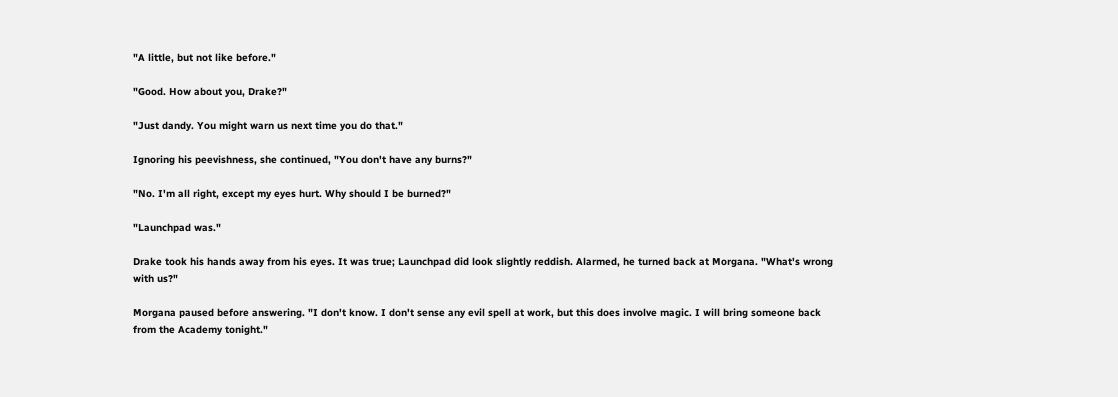"A little, but not like before."

"Good. How about you, Drake?"

"Just dandy. You might warn us next time you do that."

Ignoring his peevishness, she continued, "You don't have any burns?"

"No. I'm all right, except my eyes hurt. Why should I be burned?"

"Launchpad was."

Drake took his hands away from his eyes. It was true; Launchpad did look slightly reddish. Alarmed, he turned back at Morgana. "What's wrong with us?"

Morgana paused before answering. "I don't know. I don't sense any evil spell at work, but this does involve magic. I will bring someone back from the Academy tonight."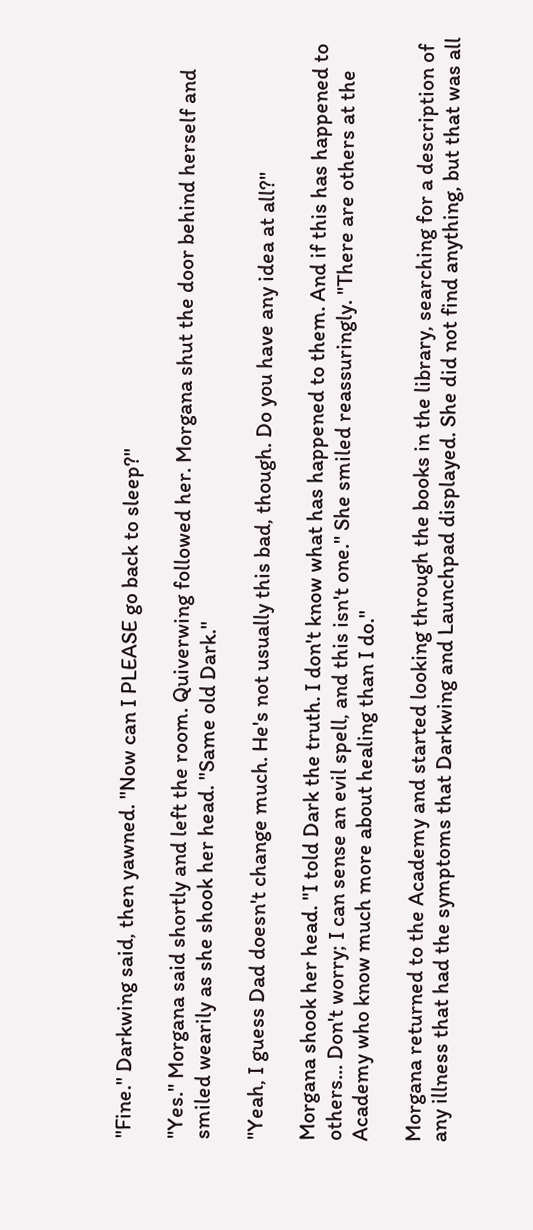"Fine." Darkwing said, then yawned. "Now can I PLEASE go back to sleep?"

"Yes." Morgana said shortly and left the room. Quiverwing followed her. Morgana shut the door behind herself and smiled wearily as she shook her head. "Same old Dark."

"Yeah, I guess Dad doesn't change much. He's not usually this bad, though. Do you have any idea at all?"

Morgana shook her head. "I told Dark the truth. I don't know what has happened to them. And if this has happened to others... Don't worry; I can sense an evil spell, and this isn't one." She smiled reassuringly. "There are others at the Academy who know much more about healing than I do."

Morgana returned to the Academy and started looking through the books in the library, searching for a description of any illness that had the symptoms that Darkwing and Launchpad displayed. She did not find anything, but that was all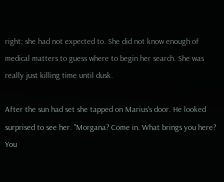right; she had not expected to. She did not know enough of medical matters to guess where to begin her search. She was really just killing time until dusk.

After the sun had set she tapped on Marius's door. He looked surprised to see her. "Morgana? Come in. What brings you here? You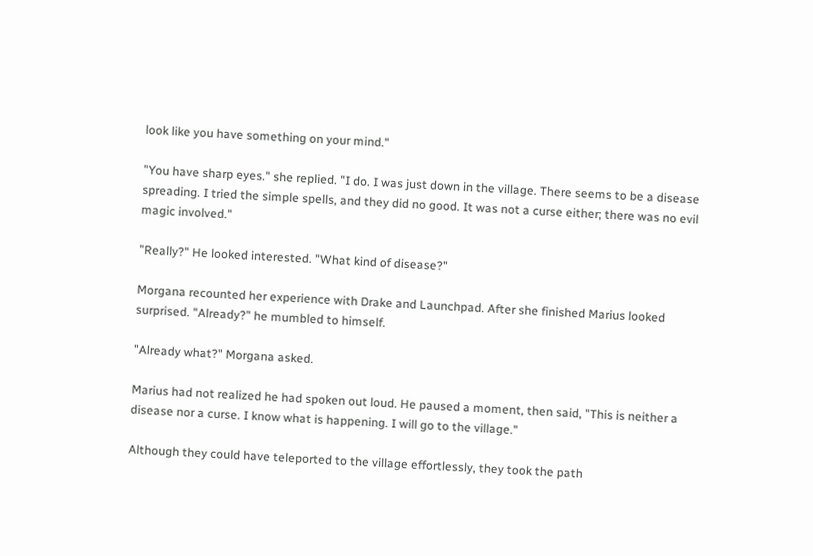look like you have something on your mind."

"You have sharp eyes." she replied. "I do. I was just down in the village. There seems to be a disease spreading. I tried the simple spells, and they did no good. It was not a curse either; there was no evil magic involved."

"Really?" He looked interested. "What kind of disease?"

Morgana recounted her experience with Drake and Launchpad. After she finished Marius looked surprised. "Already?" he mumbled to himself.

"Already what?" Morgana asked.

Marius had not realized he had spoken out loud. He paused a moment, then said, "This is neither a disease nor a curse. I know what is happening. I will go to the village."

Although they could have teleported to the village effortlessly, they took the path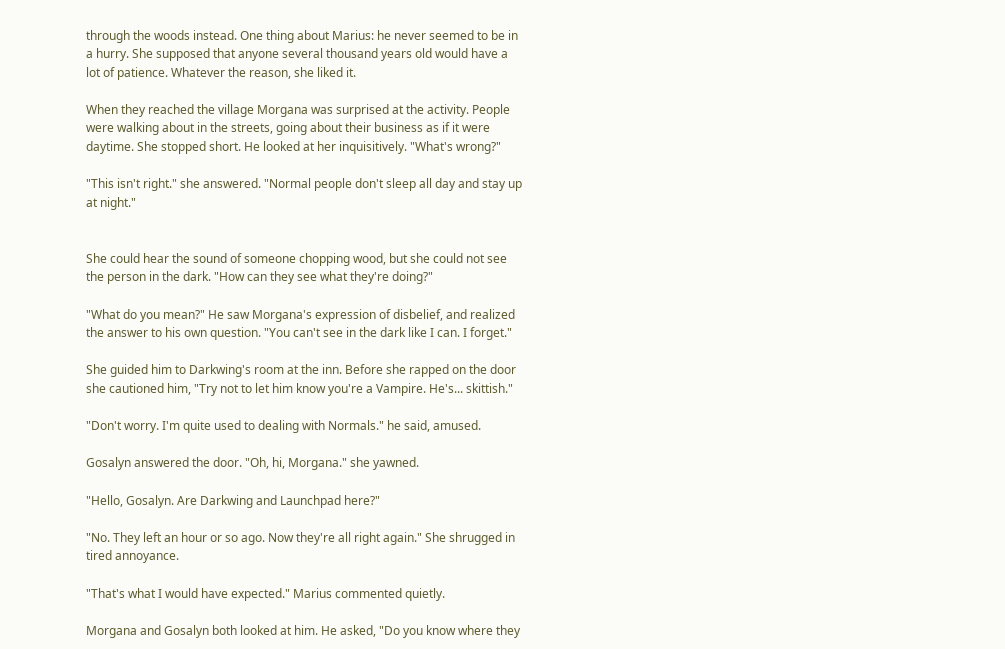through the woods instead. One thing about Marius: he never seemed to be in a hurry. She supposed that anyone several thousand years old would have a lot of patience. Whatever the reason, she liked it.

When they reached the village Morgana was surprised at the activity. People were walking about in the streets, going about their business as if it were daytime. She stopped short. He looked at her inquisitively. "What's wrong?"

"This isn't right." she answered. "Normal people don't sleep all day and stay up at night."


She could hear the sound of someone chopping wood, but she could not see the person in the dark. "How can they see what they're doing?"

"What do you mean?" He saw Morgana's expression of disbelief, and realized the answer to his own question. "You can't see in the dark like I can. I forget."

She guided him to Darkwing's room at the inn. Before she rapped on the door she cautioned him, "Try not to let him know you're a Vampire. He's... skittish."

"Don't worry. I'm quite used to dealing with Normals." he said, amused.

Gosalyn answered the door. "Oh, hi, Morgana." she yawned.

"Hello, Gosalyn. Are Darkwing and Launchpad here?"

"No. They left an hour or so ago. Now they're all right again." She shrugged in tired annoyance.

"That's what I would have expected." Marius commented quietly.

Morgana and Gosalyn both looked at him. He asked, "Do you know where they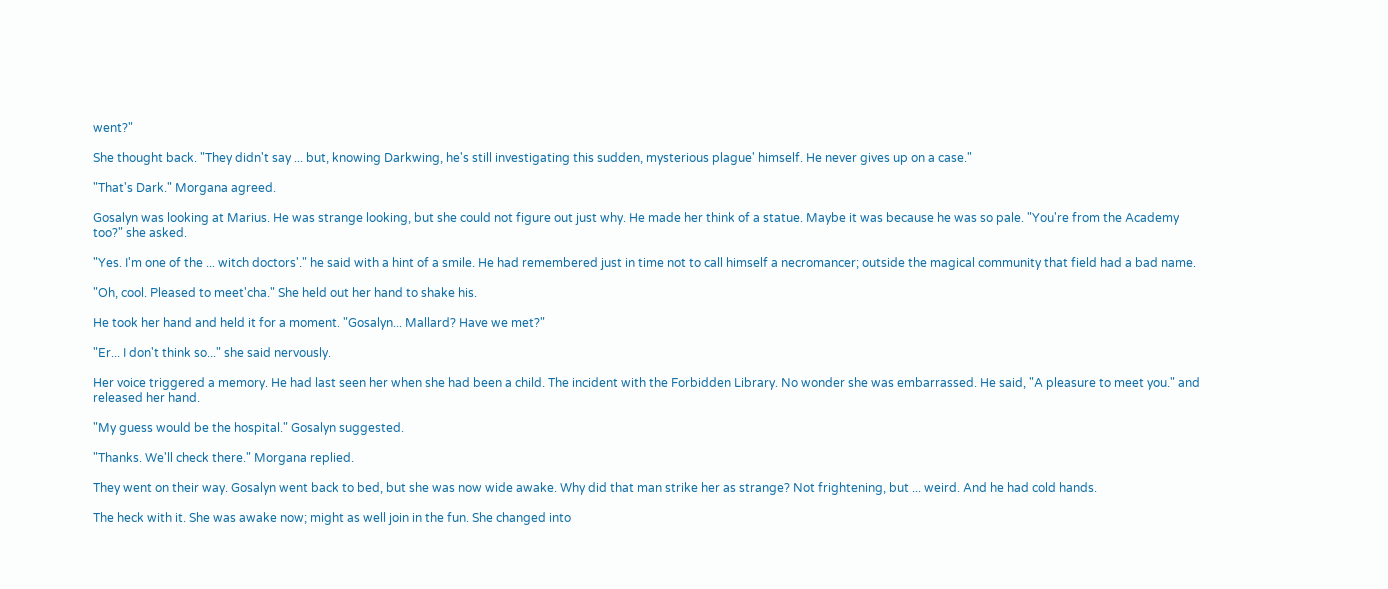went?"

She thought back. "They didn't say ... but, knowing Darkwing, he's still investigating this sudden, mysterious plague' himself. He never gives up on a case."

"That's Dark." Morgana agreed.

Gosalyn was looking at Marius. He was strange looking, but she could not figure out just why. He made her think of a statue. Maybe it was because he was so pale. "You're from the Academy too?" she asked.

"Yes. I'm one of the ... witch doctors'." he said with a hint of a smile. He had remembered just in time not to call himself a necromancer; outside the magical community that field had a bad name.

"Oh, cool. Pleased to meet'cha." She held out her hand to shake his.

He took her hand and held it for a moment. "Gosalyn... Mallard? Have we met?"

"Er... I don't think so..." she said nervously.

Her voice triggered a memory. He had last seen her when she had been a child. The incident with the Forbidden Library. No wonder she was embarrassed. He said, "A pleasure to meet you." and released her hand.

"My guess would be the hospital." Gosalyn suggested.

"Thanks. We'll check there." Morgana replied.

They went on their way. Gosalyn went back to bed, but she was now wide awake. Why did that man strike her as strange? Not frightening, but ... weird. And he had cold hands.

The heck with it. She was awake now; might as well join in the fun. She changed into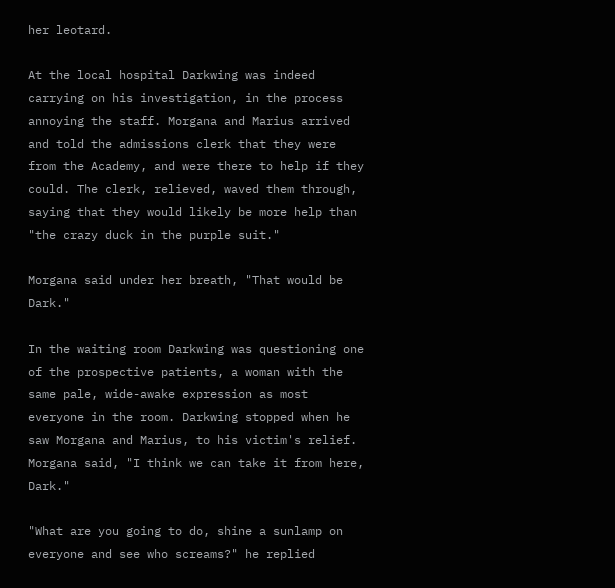her leotard.

At the local hospital Darkwing was indeed carrying on his investigation, in the process annoying the staff. Morgana and Marius arrived and told the admissions clerk that they were from the Academy, and were there to help if they could. The clerk, relieved, waved them through, saying that they would likely be more help than "the crazy duck in the purple suit."

Morgana said under her breath, "That would be Dark."

In the waiting room Darkwing was questioning one of the prospective patients, a woman with the same pale, wide-awake expression as most everyone in the room. Darkwing stopped when he saw Morgana and Marius, to his victim's relief. Morgana said, "I think we can take it from here, Dark."

"What are you going to do, shine a sunlamp on everyone and see who screams?" he replied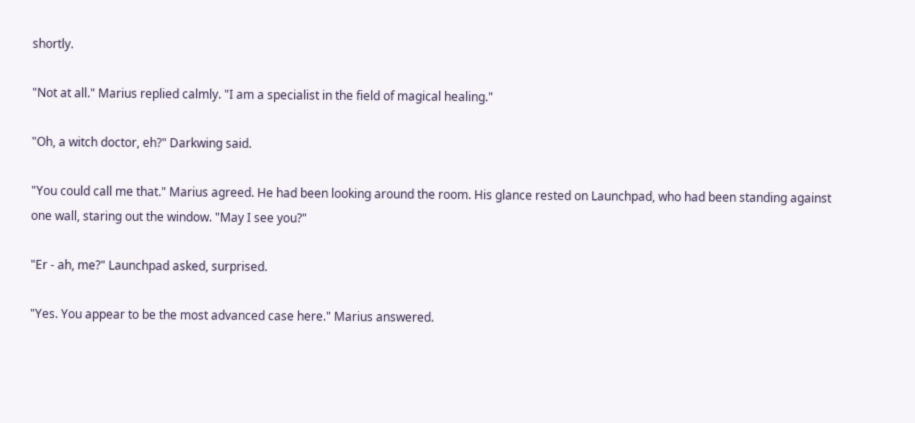shortly.

"Not at all." Marius replied calmly. "I am a specialist in the field of magical healing."

"Oh, a witch doctor, eh?" Darkwing said.

"You could call me that." Marius agreed. He had been looking around the room. His glance rested on Launchpad, who had been standing against one wall, staring out the window. "May I see you?"

"Er - ah, me?" Launchpad asked, surprised.

"Yes. You appear to be the most advanced case here." Marius answered.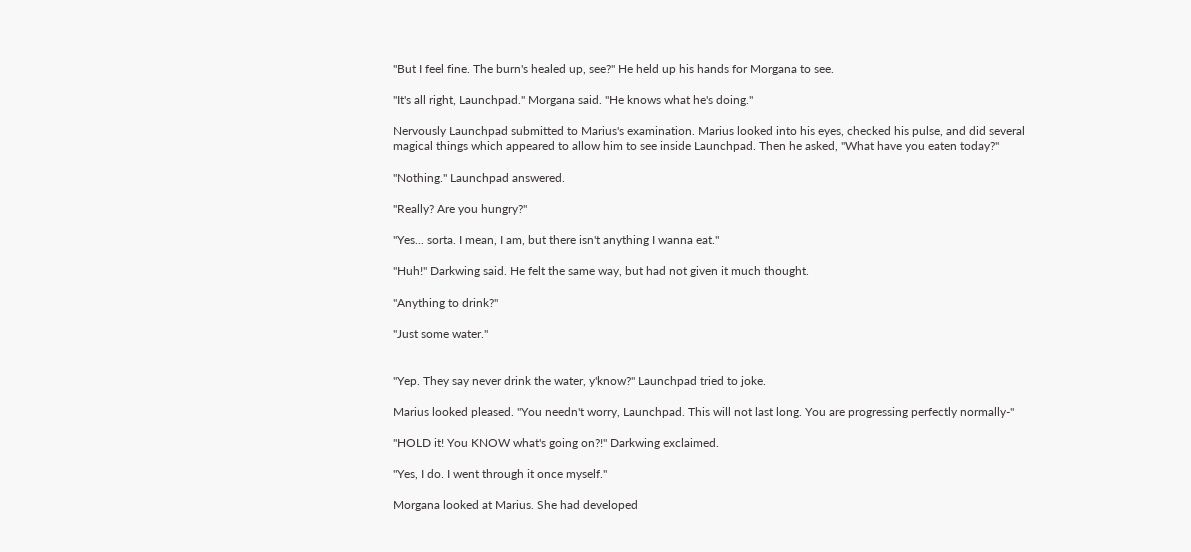"But I feel fine. The burn's healed up, see?" He held up his hands for Morgana to see.

"It's all right, Launchpad." Morgana said. "He knows what he's doing."

Nervously Launchpad submitted to Marius's examination. Marius looked into his eyes, checked his pulse, and did several magical things which appeared to allow him to see inside Launchpad. Then he asked, "What have you eaten today?"

"Nothing." Launchpad answered.

"Really? Are you hungry?"

"Yes... sorta. I mean, I am, but there isn't anything I wanna eat."

"Huh!" Darkwing said. He felt the same way, but had not given it much thought.

"Anything to drink?"

"Just some water."


"Yep. They say never drink the water, y'know?" Launchpad tried to joke.

Marius looked pleased. "You needn't worry, Launchpad. This will not last long. You are progressing perfectly normally-"

"HOLD it! You KNOW what's going on?!" Darkwing exclaimed.

"Yes, I do. I went through it once myself."

Morgana looked at Marius. She had developed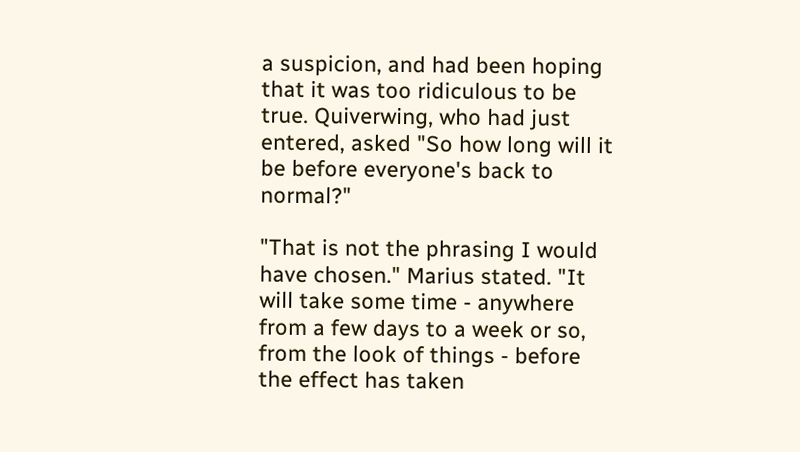a suspicion, and had been hoping that it was too ridiculous to be true. Quiverwing, who had just entered, asked "So how long will it be before everyone's back to normal?"

"That is not the phrasing I would have chosen." Marius stated. "It will take some time - anywhere from a few days to a week or so, from the look of things - before the effect has taken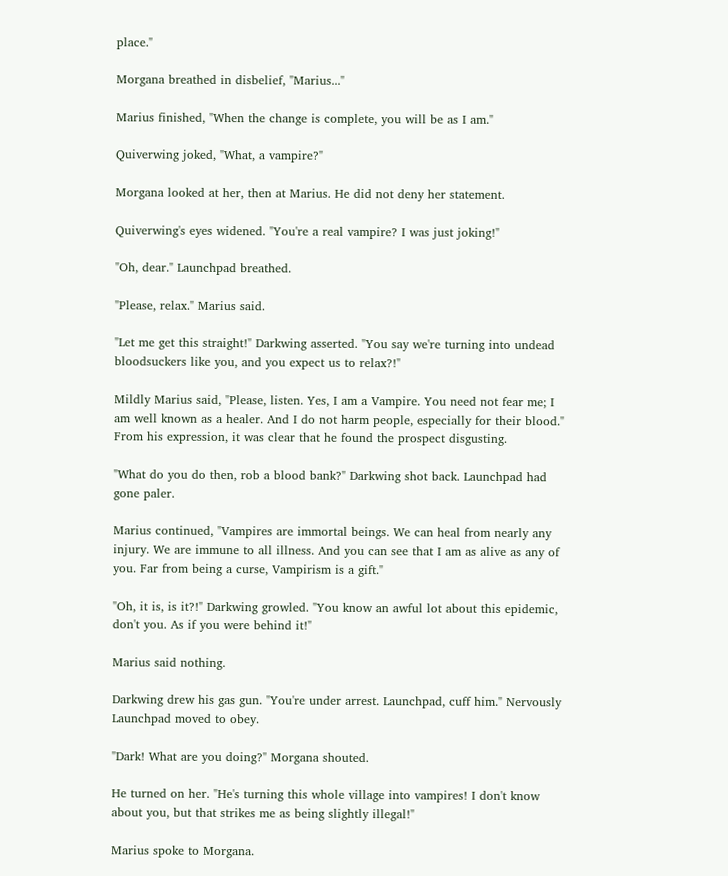place."

Morgana breathed in disbelief, "Marius..."

Marius finished, "When the change is complete, you will be as I am."

Quiverwing joked, "What, a vampire?"

Morgana looked at her, then at Marius. He did not deny her statement.

Quiverwing's eyes widened. "You're a real vampire? I was just joking!"

"Oh, dear." Launchpad breathed.

"Please, relax." Marius said.

"Let me get this straight!" Darkwing asserted. "You say we're turning into undead bloodsuckers like you, and you expect us to relax?!"

Mildly Marius said, "Please, listen. Yes, I am a Vampire. You need not fear me; I am well known as a healer. And I do not harm people, especially for their blood." From his expression, it was clear that he found the prospect disgusting.

"What do you do then, rob a blood bank?" Darkwing shot back. Launchpad had gone paler.

Marius continued, "Vampires are immortal beings. We can heal from nearly any injury. We are immune to all illness. And you can see that I am as alive as any of you. Far from being a curse, Vampirism is a gift."

"Oh, it is, is it?!" Darkwing growled. "You know an awful lot about this epidemic, don't you. As if you were behind it!"

Marius said nothing.

Darkwing drew his gas gun. "You're under arrest. Launchpad, cuff him." Nervously Launchpad moved to obey.

"Dark! What are you doing?" Morgana shouted.

He turned on her. "He's turning this whole village into vampires! I don't know about you, but that strikes me as being slightly illegal!"

Marius spoke to Morgana.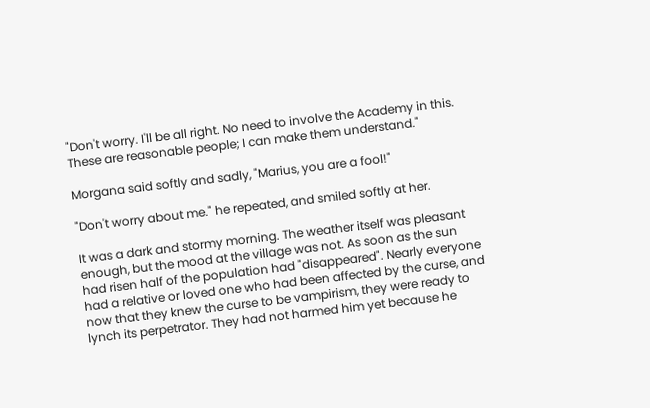"Don't worry. I'll be all right. No need to involve the Academy in this. These are reasonable people; I can make them understand."

Morgana said softly and sadly, "Marius, you are a fool!"

"Don't worry about me." he repeated, and smiled softly at her.

It was a dark and stormy morning. The weather itself was pleasant enough, but the mood at the village was not. As soon as the sun had risen half of the population had "disappeared". Nearly everyone had a relative or loved one who had been affected by the curse, and now that they knew the curse to be vampirism, they were ready to lynch its perpetrator. They had not harmed him yet because he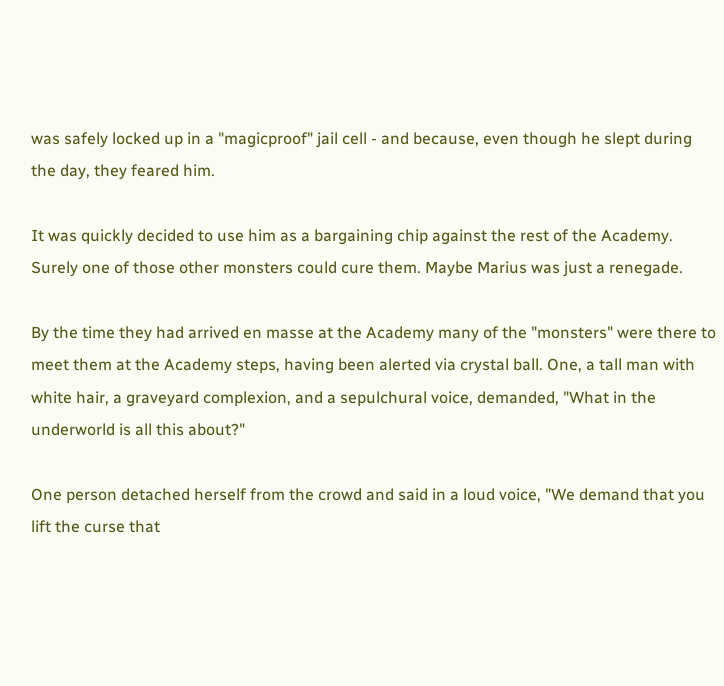was safely locked up in a "magicproof" jail cell - and because, even though he slept during the day, they feared him.

It was quickly decided to use him as a bargaining chip against the rest of the Academy. Surely one of those other monsters could cure them. Maybe Marius was just a renegade.

By the time they had arrived en masse at the Academy many of the "monsters" were there to meet them at the Academy steps, having been alerted via crystal ball. One, a tall man with white hair, a graveyard complexion, and a sepulchural voice, demanded, "What in the underworld is all this about?"

One person detached herself from the crowd and said in a loud voice, "We demand that you lift the curse that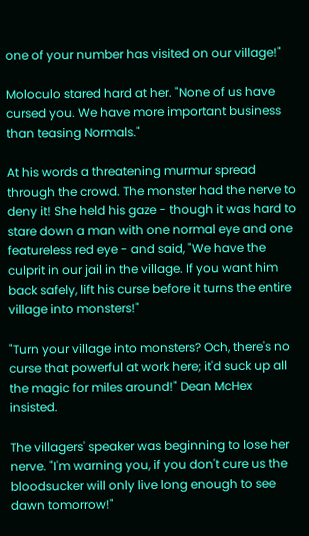one of your number has visited on our village!"

Moloculo stared hard at her. "None of us have cursed you. We have more important business than teasing Normals."

At his words a threatening murmur spread through the crowd. The monster had the nerve to deny it! She held his gaze - though it was hard to stare down a man with one normal eye and one featureless red eye - and said, "We have the culprit in our jail in the village. If you want him back safely, lift his curse before it turns the entire village into monsters!"

"Turn your village into monsters? Och, there's no curse that powerful at work here; it'd suck up all the magic for miles around!" Dean McHex insisted.

The villagers' speaker was beginning to lose her nerve. "I'm warning you, if you don't cure us the bloodsucker will only live long enough to see dawn tomorrow!"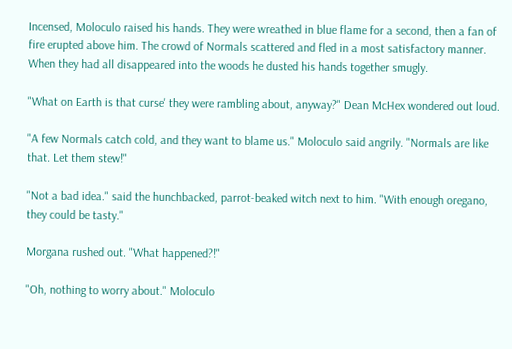Incensed, Moloculo raised his hands. They were wreathed in blue flame for a second, then a fan of fire erupted above him. The crowd of Normals scattered and fled in a most satisfactory manner. When they had all disappeared into the woods he dusted his hands together smugly.

"What on Earth is that curse' they were rambling about, anyway?" Dean McHex wondered out loud.

"A few Normals catch cold, and they want to blame us." Moloculo said angrily. "Normals are like that. Let them stew!"

"Not a bad idea." said the hunchbacked, parrot-beaked witch next to him. "With enough oregano, they could be tasty."

Morgana rushed out. "What happened?!"

"Oh, nothing to worry about." Moloculo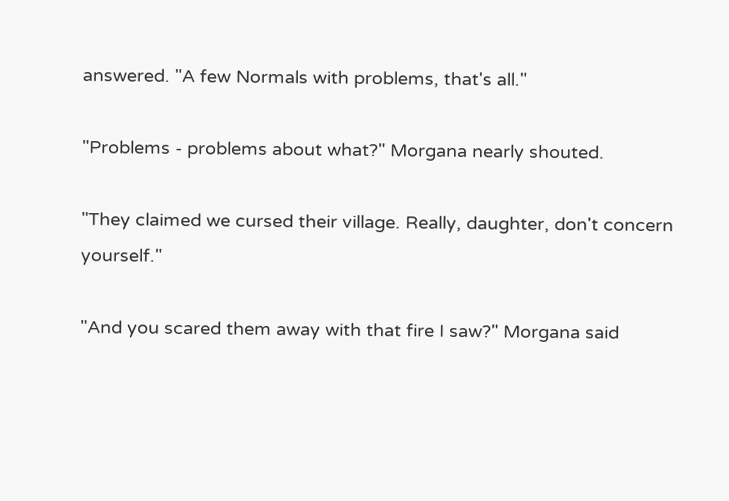answered. "A few Normals with problems, that's all."

"Problems - problems about what?" Morgana nearly shouted.

"They claimed we cursed their village. Really, daughter, don't concern yourself."

"And you scared them away with that fire I saw?" Morgana said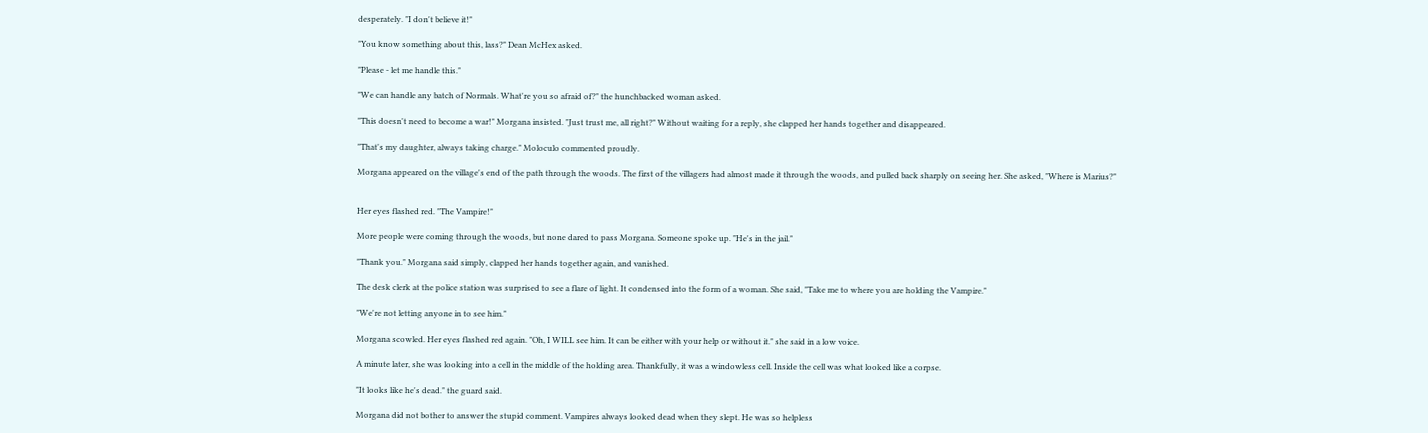desperately. "I don't believe it!"

"You know something about this, lass?" Dean McHex asked.

"Please - let me handle this."

"We can handle any batch of Normals. What're you so afraid of?" the hunchbacked woman asked.

"This doesn't need to become a war!" Morgana insisted. "Just trust me, all right?" Without waiting for a reply, she clapped her hands together and disappeared.

"That's my daughter, always taking charge." Moloculo commented proudly.

Morgana appeared on the village's end of the path through the woods. The first of the villagers had almost made it through the woods, and pulled back sharply on seeing her. She asked, "Where is Marius?"


Her eyes flashed red. "The Vampire!"

More people were coming through the woods, but none dared to pass Morgana. Someone spoke up. "He's in the jail."

"Thank you." Morgana said simply, clapped her hands together again, and vanished.

The desk clerk at the police station was surprised to see a flare of light. It condensed into the form of a woman. She said, "Take me to where you are holding the Vampire."

"We're not letting anyone in to see him."

Morgana scowled. Her eyes flashed red again. "Oh, I WILL see him. It can be either with your help or without it." she said in a low voice.

A minute later, she was looking into a cell in the middle of the holding area. Thankfully, it was a windowless cell. Inside the cell was what looked like a corpse.

"It looks like he's dead." the guard said.

Morgana did not bother to answer the stupid comment. Vampires always looked dead when they slept. He was so helpless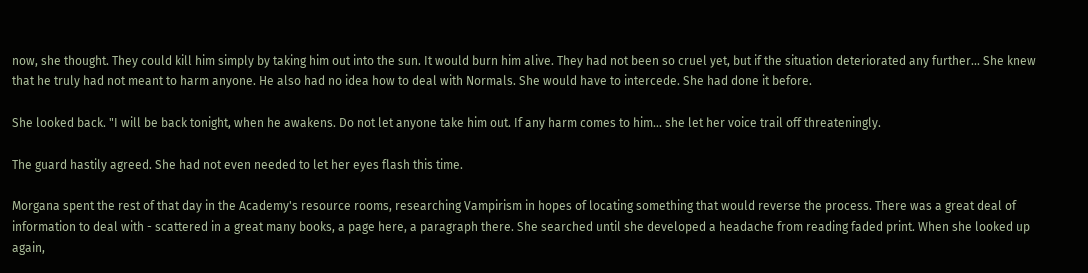now, she thought. They could kill him simply by taking him out into the sun. It would burn him alive. They had not been so cruel yet, but if the situation deteriorated any further... She knew that he truly had not meant to harm anyone. He also had no idea how to deal with Normals. She would have to intercede. She had done it before.

She looked back. "I will be back tonight, when he awakens. Do not let anyone take him out. If any harm comes to him... she let her voice trail off threateningly.

The guard hastily agreed. She had not even needed to let her eyes flash this time.

Morgana spent the rest of that day in the Academy's resource rooms, researching Vampirism in hopes of locating something that would reverse the process. There was a great deal of information to deal with - scattered in a great many books, a page here, a paragraph there. She searched until she developed a headache from reading faded print. When she looked up again,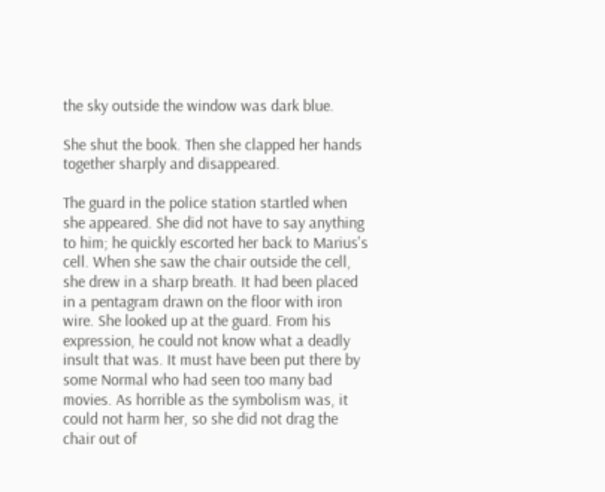the sky outside the window was dark blue.

She shut the book. Then she clapped her hands together sharply and disappeared.

The guard in the police station startled when she appeared. She did not have to say anything to him; he quickly escorted her back to Marius's cell. When she saw the chair outside the cell, she drew in a sharp breath. It had been placed in a pentagram drawn on the floor with iron wire. She looked up at the guard. From his expression, he could not know what a deadly insult that was. It must have been put there by some Normal who had seen too many bad movies. As horrible as the symbolism was, it could not harm her, so she did not drag the chair out of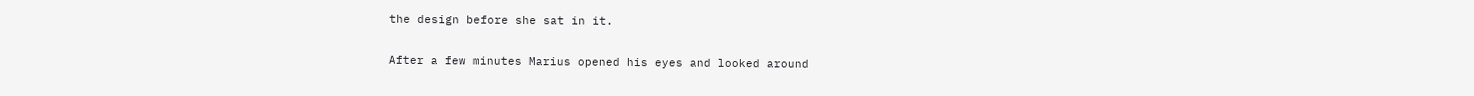the design before she sat in it.

After a few minutes Marius opened his eyes and looked around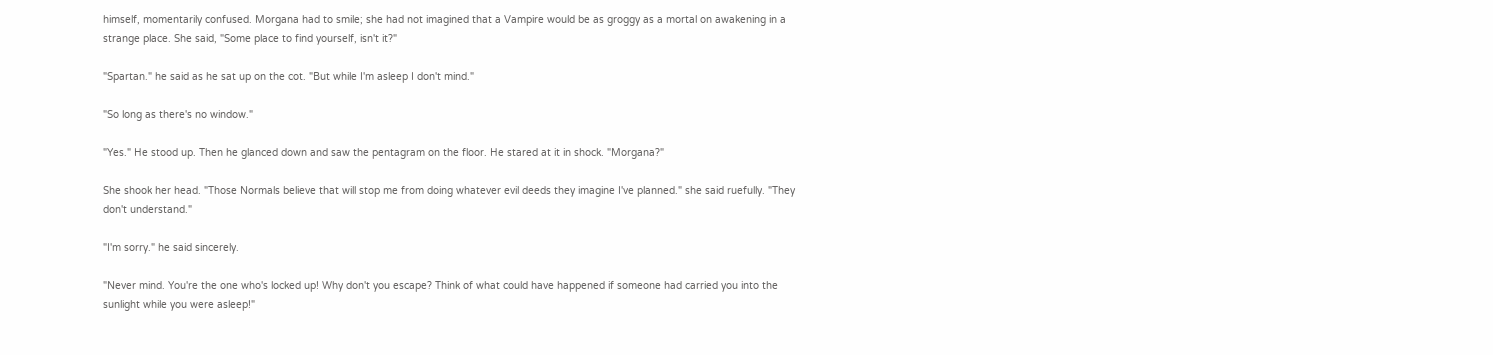himself, momentarily confused. Morgana had to smile; she had not imagined that a Vampire would be as groggy as a mortal on awakening in a strange place. She said, "Some place to find yourself, isn't it?"

"Spartan." he said as he sat up on the cot. "But while I'm asleep I don't mind."

"So long as there's no window."

"Yes." He stood up. Then he glanced down and saw the pentagram on the floor. He stared at it in shock. "Morgana?"

She shook her head. "Those Normals believe that will stop me from doing whatever evil deeds they imagine I've planned." she said ruefully. "They don't understand."

"I'm sorry." he said sincerely.

"Never mind. You're the one who's locked up! Why don't you escape? Think of what could have happened if someone had carried you into the sunlight while you were asleep!"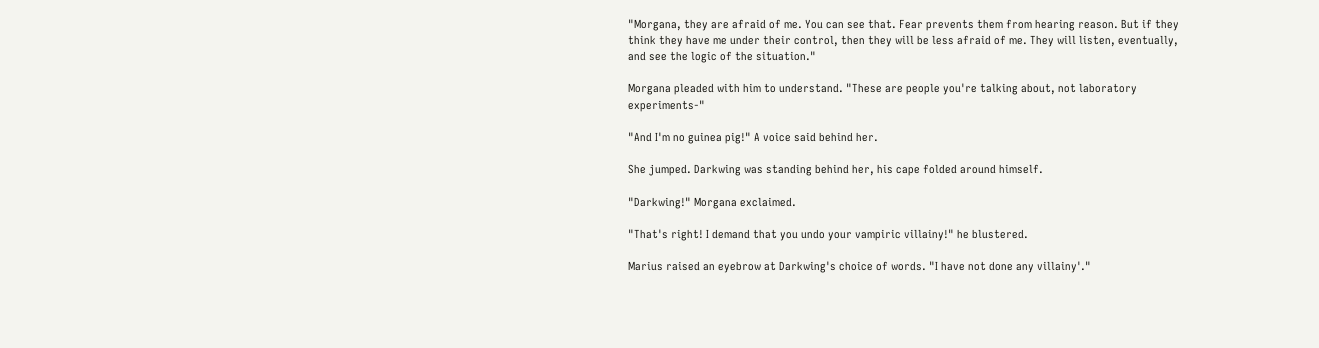"Morgana, they are afraid of me. You can see that. Fear prevents them from hearing reason. But if they think they have me under their control, then they will be less afraid of me. They will listen, eventually, and see the logic of the situation."

Morgana pleaded with him to understand. "These are people you're talking about, not laboratory experiments-"

"And I'm no guinea pig!" A voice said behind her.

She jumped. Darkwing was standing behind her, his cape folded around himself.

"Darkwing!" Morgana exclaimed.

"That's right! I demand that you undo your vampiric villainy!" he blustered.

Marius raised an eyebrow at Darkwing's choice of words. "I have not done any villainy'."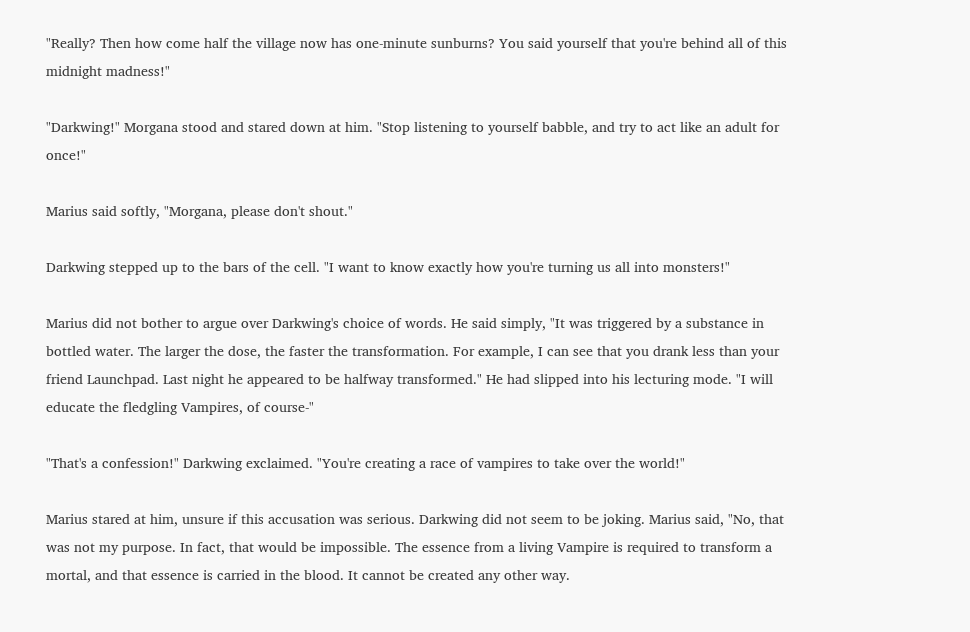"Really? Then how come half the village now has one-minute sunburns? You said yourself that you're behind all of this midnight madness!"

"Darkwing!" Morgana stood and stared down at him. "Stop listening to yourself babble, and try to act like an adult for once!"

Marius said softly, "Morgana, please don't shout."

Darkwing stepped up to the bars of the cell. "I want to know exactly how you're turning us all into monsters!"

Marius did not bother to argue over Darkwing's choice of words. He said simply, "It was triggered by a substance in bottled water. The larger the dose, the faster the transformation. For example, I can see that you drank less than your friend Launchpad. Last night he appeared to be halfway transformed." He had slipped into his lecturing mode. "I will educate the fledgling Vampires, of course-"

"That's a confession!" Darkwing exclaimed. "You're creating a race of vampires to take over the world!"

Marius stared at him, unsure if this accusation was serious. Darkwing did not seem to be joking. Marius said, "No, that was not my purpose. In fact, that would be impossible. The essence from a living Vampire is required to transform a mortal, and that essence is carried in the blood. It cannot be created any other way.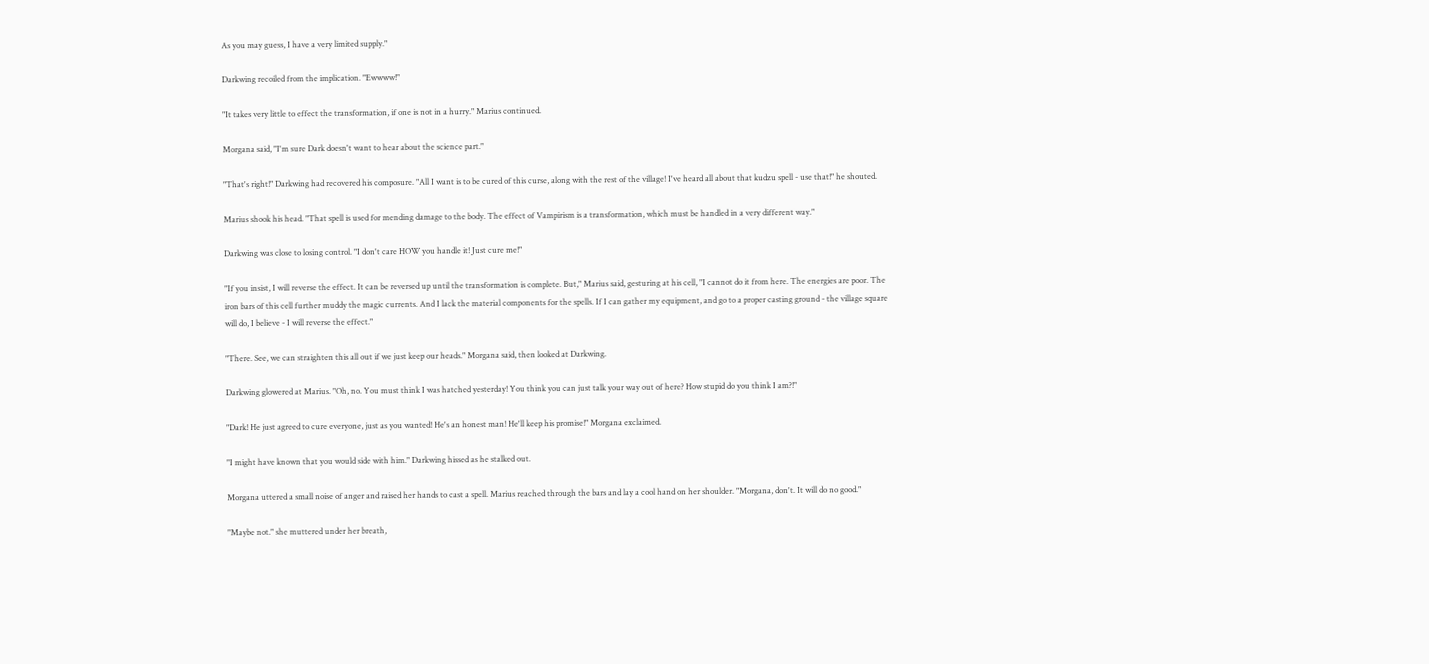As you may guess, I have a very limited supply."

Darkwing recoiled from the implication. "Ewwww!"

"It takes very little to effect the transformation, if one is not in a hurry." Marius continued.

Morgana said, "I'm sure Dark doesn't want to hear about the science part."

"That's right!" Darkwing had recovered his composure. "All I want is to be cured of this curse, along with the rest of the village! I've heard all about that kudzu spell - use that!" he shouted.

Marius shook his head. "That spell is used for mending damage to the body. The effect of Vampirism is a transformation, which must be handled in a very different way."

Darkwing was close to losing control. "I don't care HOW you handle it! Just cure me!"

"If you insist, I will reverse the effect. It can be reversed up until the transformation is complete. But," Marius said, gesturing at his cell, "I cannot do it from here. The energies are poor. The iron bars of this cell further muddy the magic currents. And I lack the material components for the spells. If I can gather my equipment, and go to a proper casting ground - the village square will do, I believe - I will reverse the effect."

"There. See, we can straighten this all out if we just keep our heads." Morgana said, then looked at Darkwing.

Darkwing glowered at Marius. "Oh, no. You must think I was hatched yesterday! You think you can just talk your way out of here? How stupid do you think I am?!"

"Dark! He just agreed to cure everyone, just as you wanted! He's an honest man! He'll keep his promise!" Morgana exclaimed.

"I might have known that you would side with him." Darkwing hissed as he stalked out.

Morgana uttered a small noise of anger and raised her hands to cast a spell. Marius reached through the bars and lay a cool hand on her shoulder. "Morgana, don't. It will do no good."

"Maybe not." she muttered under her breath,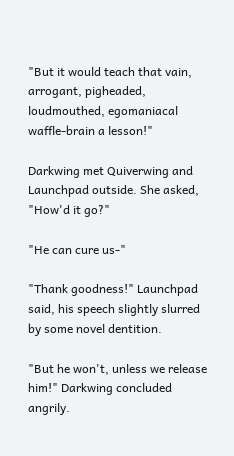"But it would teach that vain, arrogant, pigheaded, loudmouthed, egomaniacal waffle-brain a lesson!"

Darkwing met Quiverwing and Launchpad outside. She asked, "How'd it go?"

"He can cure us-"

"Thank goodness!" Launchpad said, his speech slightly slurred by some novel dentition.

"But he won't, unless we release him!" Darkwing concluded angrily.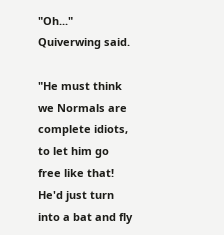"Oh..." Quiverwing said.

"He must think we Normals are complete idiots, to let him go free like that! He'd just turn into a bat and fly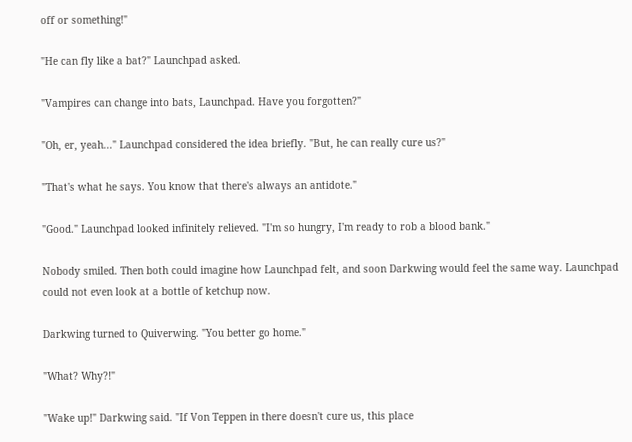off or something!"

"He can fly like a bat?" Launchpad asked.

"Vampires can change into bats, Launchpad. Have you forgotten?"

"Oh, er, yeah..." Launchpad considered the idea briefly. "But, he can really cure us?"

"That's what he says. You know that there's always an antidote."

"Good." Launchpad looked infinitely relieved. "I'm so hungry, I'm ready to rob a blood bank."

Nobody smiled. Then both could imagine how Launchpad felt, and soon Darkwing would feel the same way. Launchpad could not even look at a bottle of ketchup now.

Darkwing turned to Quiverwing. "You better go home."

"What? Why?!"

"Wake up!" Darkwing said. "If Von Teppen in there doesn't cure us, this place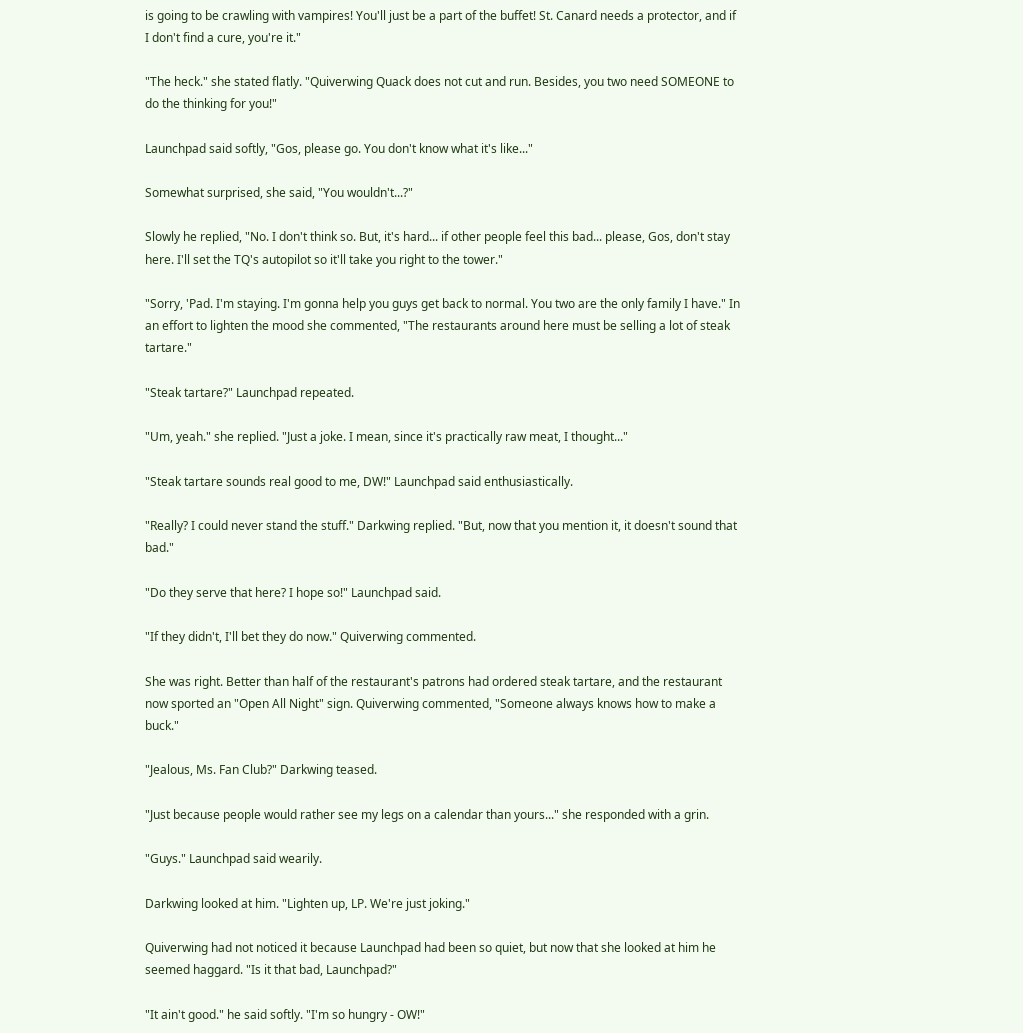is going to be crawling with vampires! You'll just be a part of the buffet! St. Canard needs a protector, and if I don't find a cure, you're it."

"The heck." she stated flatly. "Quiverwing Quack does not cut and run. Besides, you two need SOMEONE to do the thinking for you!"

Launchpad said softly, "Gos, please go. You don't know what it's like..."

Somewhat surprised, she said, "You wouldn't...?"

Slowly he replied, "No. I don't think so. But, it's hard... if other people feel this bad... please, Gos, don't stay here. I'll set the TQ's autopilot so it'll take you right to the tower."

"Sorry, 'Pad. I'm staying. I'm gonna help you guys get back to normal. You two are the only family I have." In an effort to lighten the mood she commented, "The restaurants around here must be selling a lot of steak tartare."

"Steak tartare?" Launchpad repeated.

"Um, yeah." she replied. "Just a joke. I mean, since it's practically raw meat, I thought..."

"Steak tartare sounds real good to me, DW!" Launchpad said enthusiastically.

"Really? I could never stand the stuff." Darkwing replied. "But, now that you mention it, it doesn't sound that bad."

"Do they serve that here? I hope so!" Launchpad said.

"If they didn't, I'll bet they do now." Quiverwing commented.

She was right. Better than half of the restaurant's patrons had ordered steak tartare, and the restaurant now sported an "Open All Night" sign. Quiverwing commented, "Someone always knows how to make a buck."

"Jealous, Ms. Fan Club?" Darkwing teased.

"Just because people would rather see my legs on a calendar than yours..." she responded with a grin.

"Guys." Launchpad said wearily.

Darkwing looked at him. "Lighten up, LP. We're just joking."

Quiverwing had not noticed it because Launchpad had been so quiet, but now that she looked at him he seemed haggard. "Is it that bad, Launchpad?"

"It ain't good." he said softly. "I'm so hungry - OW!"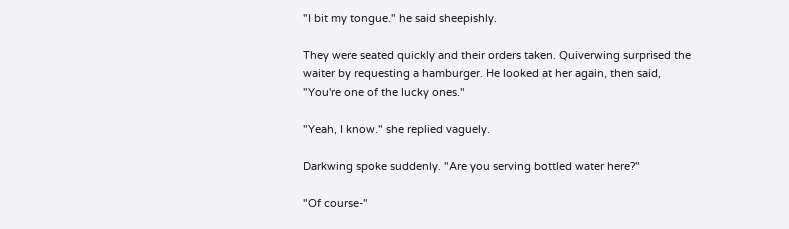"I bit my tongue." he said sheepishly.

They were seated quickly and their orders taken. Quiverwing surprised the waiter by requesting a hamburger. He looked at her again, then said, "You're one of the lucky ones."

"Yeah, I know." she replied vaguely.

Darkwing spoke suddenly. "Are you serving bottled water here?"

"Of course-"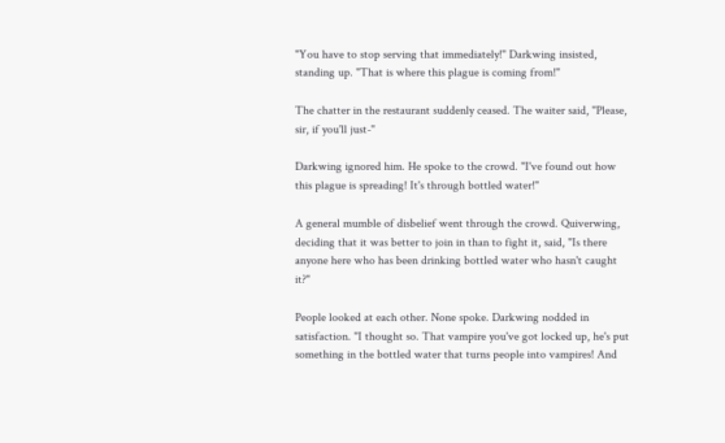"You have to stop serving that immediately!" Darkwing insisted, standing up. "That is where this plague is coming from!"

The chatter in the restaurant suddenly ceased. The waiter said, "Please, sir, if you'll just-"

Darkwing ignored him. He spoke to the crowd. "I've found out how this plague is spreading! It's through bottled water!"

A general mumble of disbelief went through the crowd. Quiverwing, deciding that it was better to join in than to fight it, said, "Is there anyone here who has been drinking bottled water who hasn't caught it?"

People looked at each other. None spoke. Darkwing nodded in satisfaction. "I thought so. That vampire you've got locked up, he's put something in the bottled water that turns people into vampires! And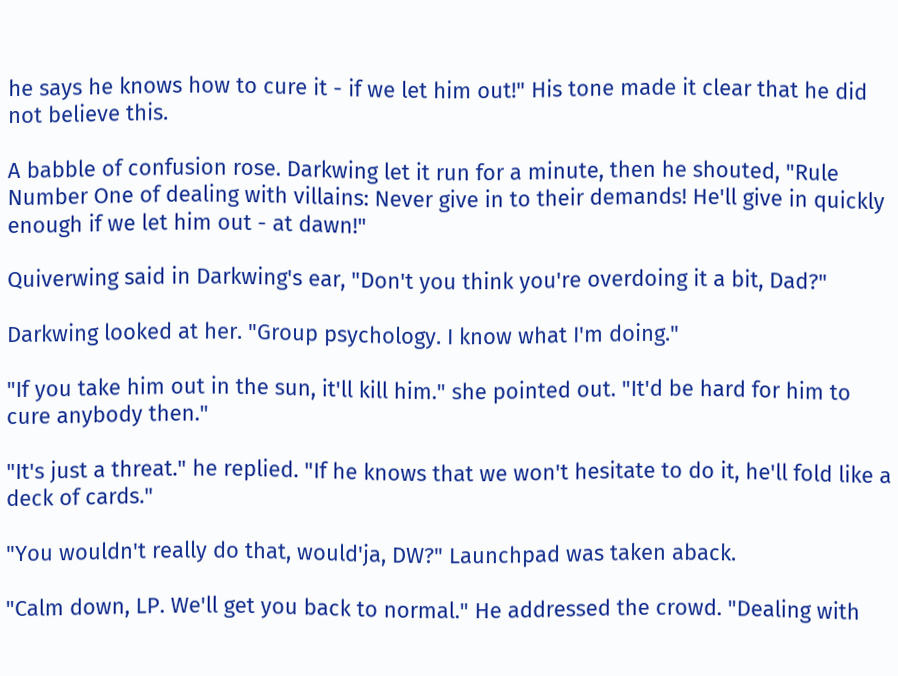he says he knows how to cure it - if we let him out!" His tone made it clear that he did not believe this.

A babble of confusion rose. Darkwing let it run for a minute, then he shouted, "Rule Number One of dealing with villains: Never give in to their demands! He'll give in quickly enough if we let him out - at dawn!"

Quiverwing said in Darkwing's ear, "Don't you think you're overdoing it a bit, Dad?"

Darkwing looked at her. "Group psychology. I know what I'm doing."

"If you take him out in the sun, it'll kill him." she pointed out. "It'd be hard for him to cure anybody then."

"It's just a threat." he replied. "If he knows that we won't hesitate to do it, he'll fold like a deck of cards."

"You wouldn't really do that, would'ja, DW?" Launchpad was taken aback.

"Calm down, LP. We'll get you back to normal." He addressed the crowd. "Dealing with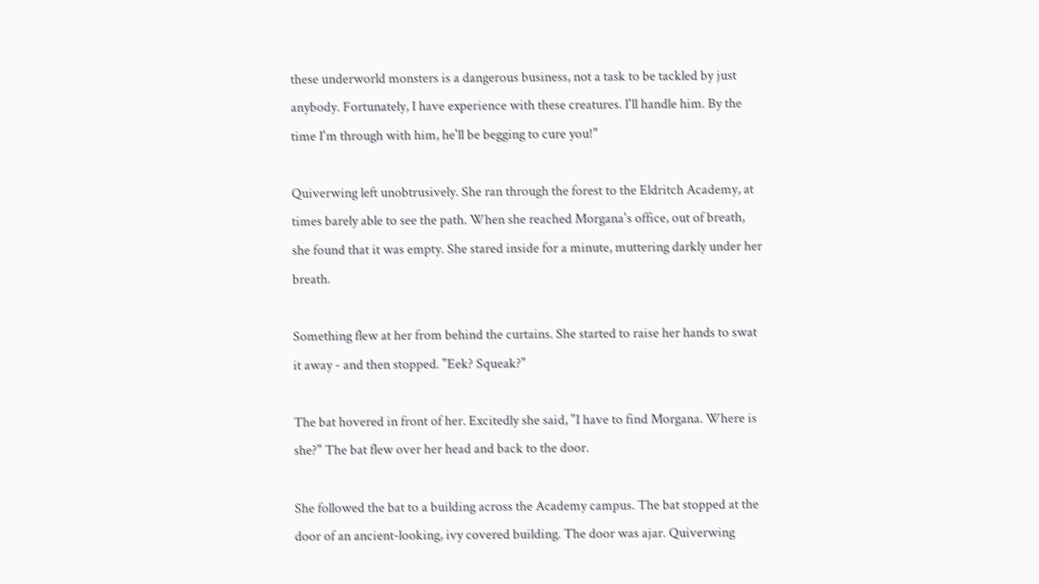these underworld monsters is a dangerous business, not a task to be tackled by just anybody. Fortunately, I have experience with these creatures. I'll handle him. By the time I'm through with him, he'll be begging to cure you!"

Quiverwing left unobtrusively. She ran through the forest to the Eldritch Academy, at times barely able to see the path. When she reached Morgana's office, out of breath, she found that it was empty. She stared inside for a minute, muttering darkly under her breath.

Something flew at her from behind the curtains. She started to raise her hands to swat it away - and then stopped. "Eek? Squeak?"

The bat hovered in front of her. Excitedly she said, "I have to find Morgana. Where is she?" The bat flew over her head and back to the door.

She followed the bat to a building across the Academy campus. The bat stopped at the door of an ancient-looking, ivy covered building. The door was ajar. Quiverwing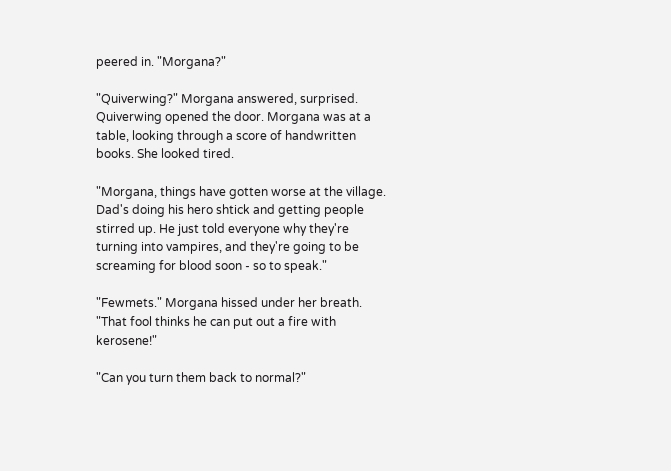peered in. "Morgana?"

"Quiverwing?" Morgana answered, surprised. Quiverwing opened the door. Morgana was at a table, looking through a score of handwritten books. She looked tired.

"Morgana, things have gotten worse at the village. Dad's doing his hero shtick and getting people stirred up. He just told everyone why they're turning into vampires, and they're going to be screaming for blood soon - so to speak."

"Fewmets." Morgana hissed under her breath. "That fool thinks he can put out a fire with kerosene!"

"Can you turn them back to normal?"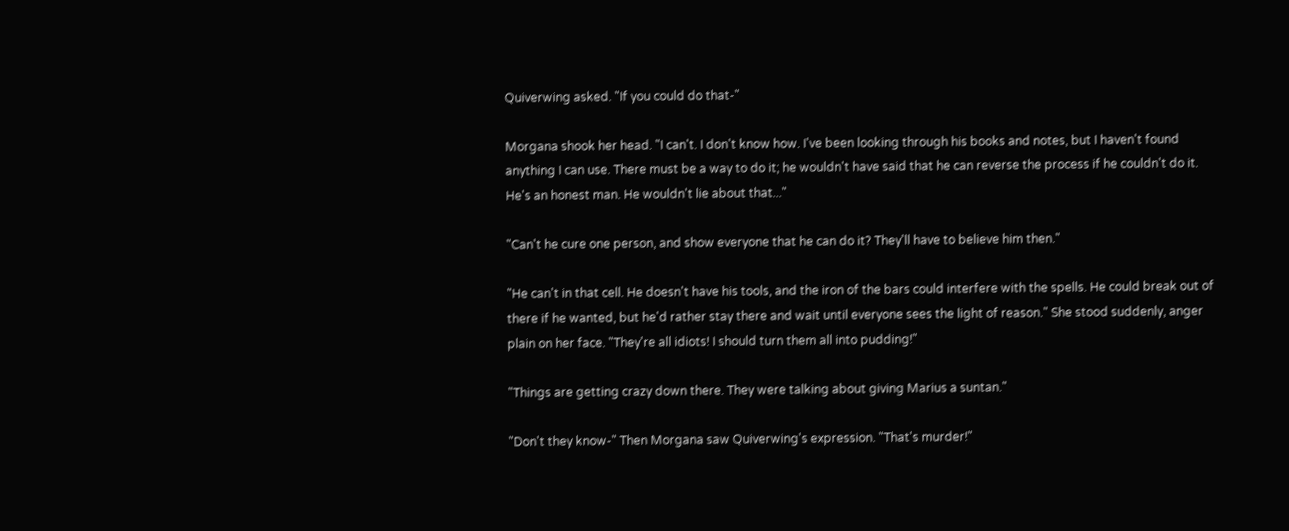Quiverwing asked. "If you could do that-"

Morgana shook her head. "I can't. I don't know how. I've been looking through his books and notes, but I haven't found anything I can use. There must be a way to do it; he wouldn't have said that he can reverse the process if he couldn't do it. He's an honest man. He wouldn't lie about that..."

"Can't he cure one person, and show everyone that he can do it? They'll have to believe him then."

"He can't in that cell. He doesn't have his tools, and the iron of the bars could interfere with the spells. He could break out of there if he wanted, but he'd rather stay there and wait until everyone sees the light of reason." She stood suddenly, anger plain on her face. "They're all idiots! I should turn them all into pudding!"

"Things are getting crazy down there. They were talking about giving Marius a suntan."

"Don't they know-" Then Morgana saw Quiverwing's expression. "That's murder!"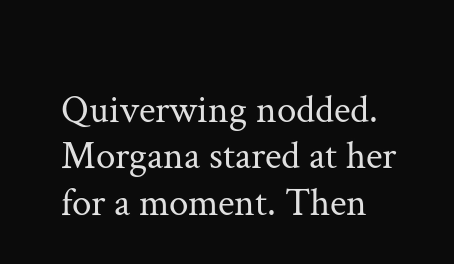Quiverwing nodded. Morgana stared at her for a moment. Then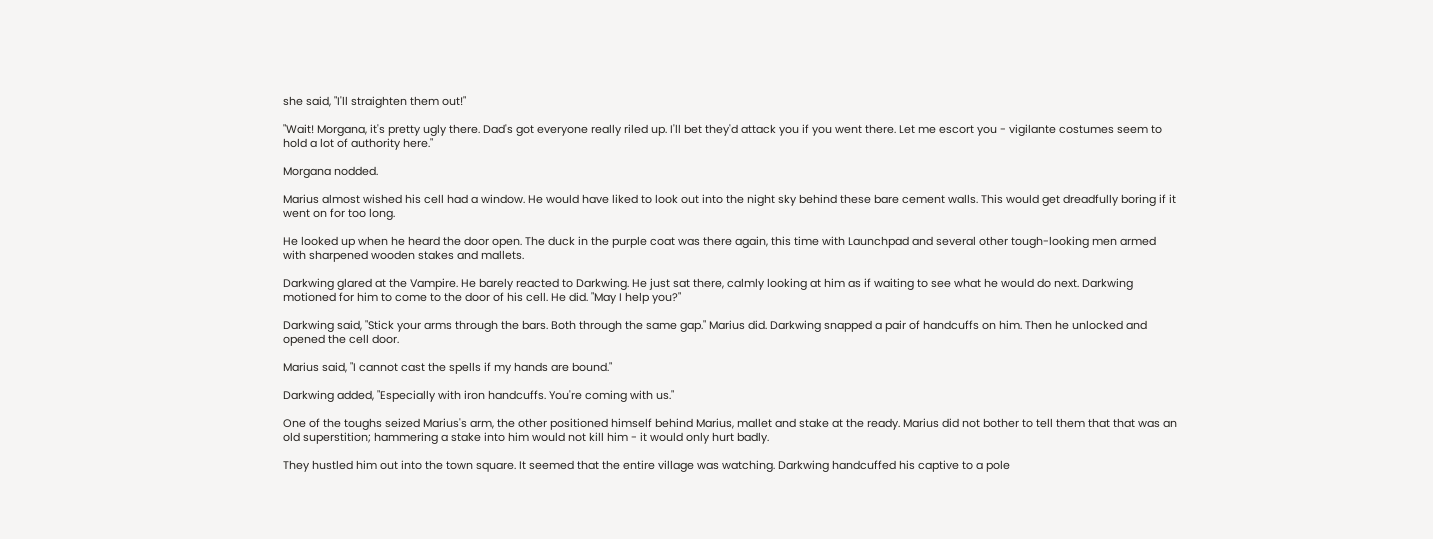she said, "I'll straighten them out!"

"Wait! Morgana, it's pretty ugly there. Dad's got everyone really riled up. I'll bet they'd attack you if you went there. Let me escort you - vigilante costumes seem to hold a lot of authority here."

Morgana nodded.

Marius almost wished his cell had a window. He would have liked to look out into the night sky behind these bare cement walls. This would get dreadfully boring if it went on for too long.

He looked up when he heard the door open. The duck in the purple coat was there again, this time with Launchpad and several other tough-looking men armed with sharpened wooden stakes and mallets.

Darkwing glared at the Vampire. He barely reacted to Darkwing. He just sat there, calmly looking at him as if waiting to see what he would do next. Darkwing motioned for him to come to the door of his cell. He did. "May I help you?"

Darkwing said, "Stick your arms through the bars. Both through the same gap." Marius did. Darkwing snapped a pair of handcuffs on him. Then he unlocked and opened the cell door.

Marius said, "I cannot cast the spells if my hands are bound."

Darkwing added, "Especially with iron handcuffs. You're coming with us."

One of the toughs seized Marius's arm, the other positioned himself behind Marius, mallet and stake at the ready. Marius did not bother to tell them that that was an old superstition; hammering a stake into him would not kill him - it would only hurt badly.

They hustled him out into the town square. It seemed that the entire village was watching. Darkwing handcuffed his captive to a pole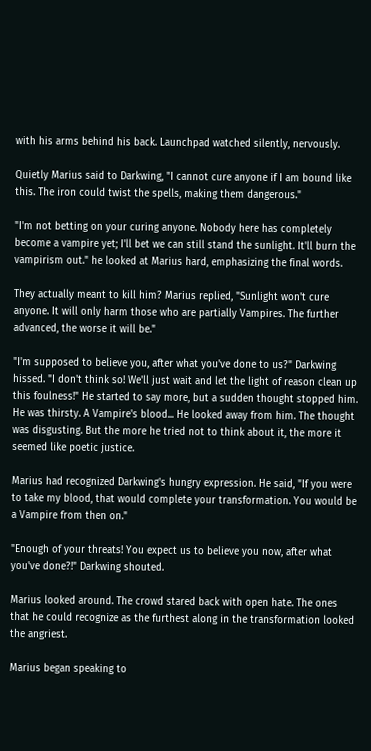with his arms behind his back. Launchpad watched silently, nervously.

Quietly Marius said to Darkwing, "I cannot cure anyone if I am bound like this. The iron could twist the spells, making them dangerous."

"I'm not betting on your curing anyone. Nobody here has completely become a vampire yet; I'll bet we can still stand the sunlight. It'll burn the vampirism out." he looked at Marius hard, emphasizing the final words.

They actually meant to kill him? Marius replied, "Sunlight won't cure anyone. It will only harm those who are partially Vampires. The further advanced, the worse it will be."

"I'm supposed to believe you, after what you've done to us?" Darkwing hissed. "I don't think so! We'll just wait and let the light of reason clean up this foulness!" He started to say more, but a sudden thought stopped him. He was thirsty. A Vampire's blood... He looked away from him. The thought was disgusting. But the more he tried not to think about it, the more it seemed like poetic justice.

Marius had recognized Darkwing's hungry expression. He said, "If you were to take my blood, that would complete your transformation. You would be a Vampire from then on."

"Enough of your threats! You expect us to believe you now, after what you've done?!" Darkwing shouted.

Marius looked around. The crowd stared back with open hate. The ones that he could recognize as the furthest along in the transformation looked the angriest.

Marius began speaking to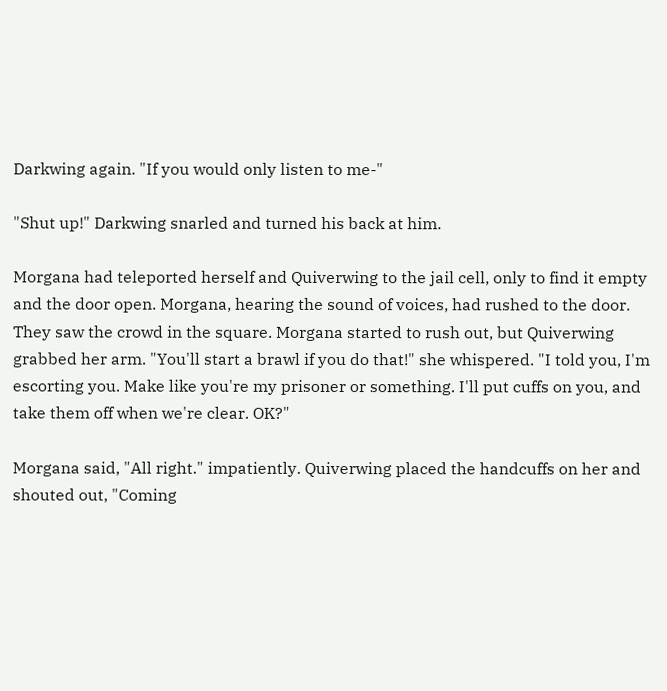Darkwing again. "If you would only listen to me-"

"Shut up!" Darkwing snarled and turned his back at him.

Morgana had teleported herself and Quiverwing to the jail cell, only to find it empty and the door open. Morgana, hearing the sound of voices, had rushed to the door. They saw the crowd in the square. Morgana started to rush out, but Quiverwing grabbed her arm. "You'll start a brawl if you do that!" she whispered. "I told you, I'm escorting you. Make like you're my prisoner or something. I'll put cuffs on you, and take them off when we're clear. OK?"

Morgana said, "All right." impatiently. Quiverwing placed the handcuffs on her and shouted out, "Coming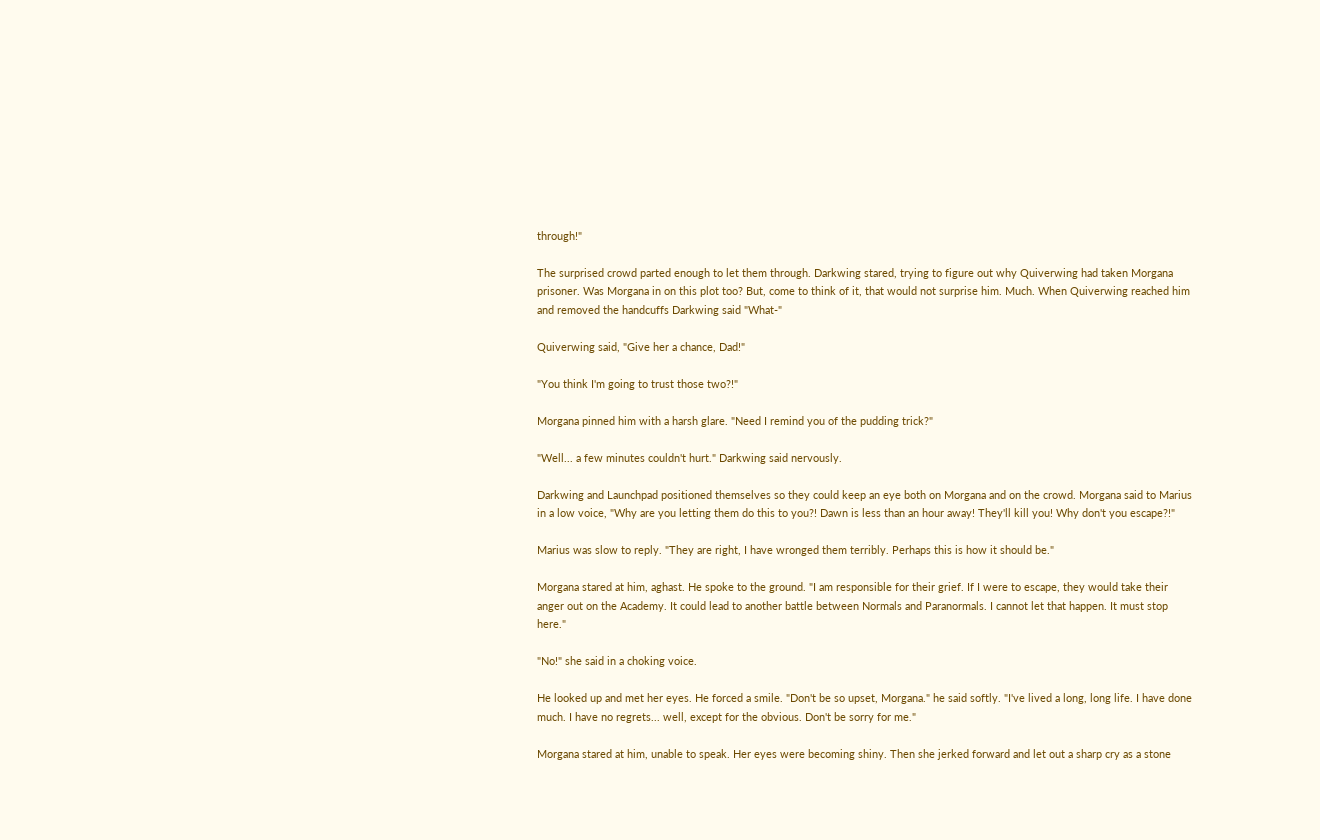through!"

The surprised crowd parted enough to let them through. Darkwing stared, trying to figure out why Quiverwing had taken Morgana prisoner. Was Morgana in on this plot too? But, come to think of it, that would not surprise him. Much. When Quiverwing reached him and removed the handcuffs Darkwing said "What-"

Quiverwing said, "Give her a chance, Dad!"

"You think I'm going to trust those two?!"

Morgana pinned him with a harsh glare. "Need I remind you of the pudding trick?"

"Well... a few minutes couldn't hurt." Darkwing said nervously.

Darkwing and Launchpad positioned themselves so they could keep an eye both on Morgana and on the crowd. Morgana said to Marius in a low voice, "Why are you letting them do this to you?! Dawn is less than an hour away! They'll kill you! Why don't you escape?!"

Marius was slow to reply. "They are right, I have wronged them terribly. Perhaps this is how it should be."

Morgana stared at him, aghast. He spoke to the ground. "I am responsible for their grief. If I were to escape, they would take their anger out on the Academy. It could lead to another battle between Normals and Paranormals. I cannot let that happen. It must stop here."

"No!" she said in a choking voice.

He looked up and met her eyes. He forced a smile. "Don't be so upset, Morgana." he said softly. "I've lived a long, long life. I have done much. I have no regrets... well, except for the obvious. Don't be sorry for me."

Morgana stared at him, unable to speak. Her eyes were becoming shiny. Then she jerked forward and let out a sharp cry as a stone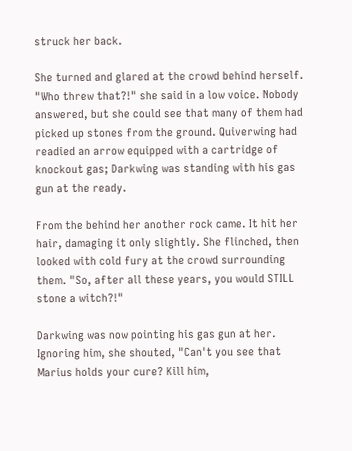struck her back.

She turned and glared at the crowd behind herself. "Who threw that?!" she said in a low voice. Nobody answered, but she could see that many of them had picked up stones from the ground. Quiverwing had readied an arrow equipped with a cartridge of knockout gas; Darkwing was standing with his gas gun at the ready.

From the behind her another rock came. It hit her hair, damaging it only slightly. She flinched, then looked with cold fury at the crowd surrounding them. "So, after all these years, you would STILL stone a witch?!"

Darkwing was now pointing his gas gun at her. Ignoring him, she shouted, "Can't you see that Marius holds your cure? Kill him,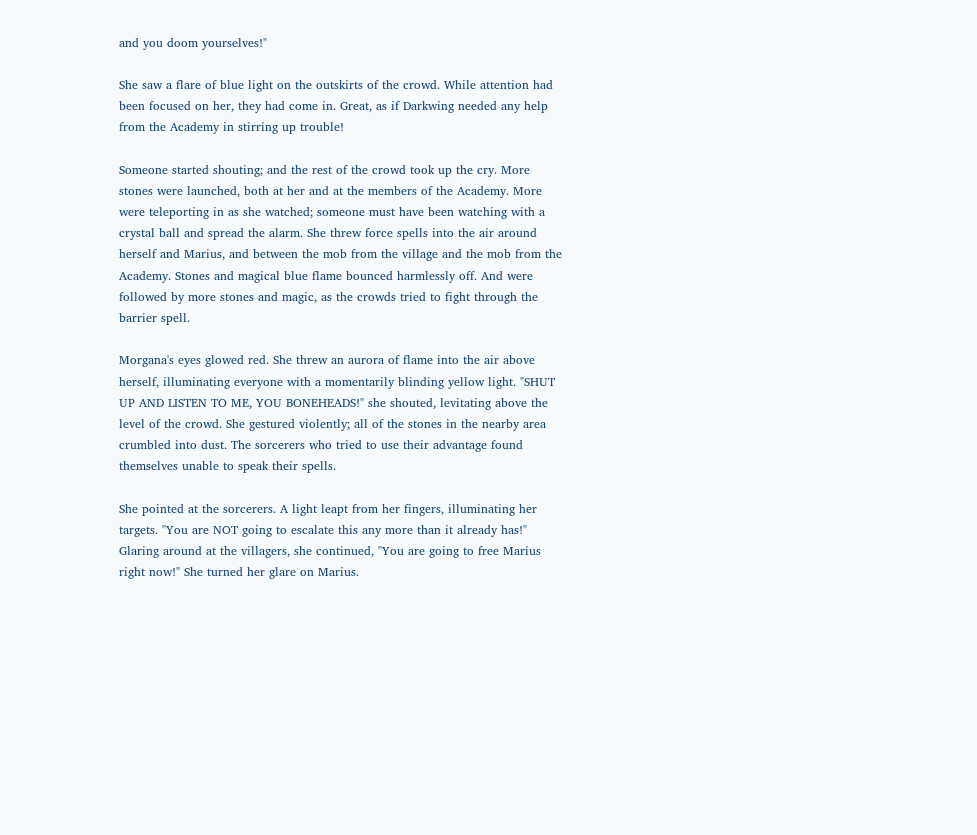and you doom yourselves!"

She saw a flare of blue light on the outskirts of the crowd. While attention had been focused on her, they had come in. Great, as if Darkwing needed any help from the Academy in stirring up trouble!

Someone started shouting; and the rest of the crowd took up the cry. More stones were launched, both at her and at the members of the Academy. More were teleporting in as she watched; someone must have been watching with a crystal ball and spread the alarm. She threw force spells into the air around herself and Marius, and between the mob from the village and the mob from the Academy. Stones and magical blue flame bounced harmlessly off. And were followed by more stones and magic, as the crowds tried to fight through the barrier spell.

Morgana's eyes glowed red. She threw an aurora of flame into the air above herself, illuminating everyone with a momentarily blinding yellow light. "SHUT UP AND LISTEN TO ME, YOU BONEHEADS!" she shouted, levitating above the level of the crowd. She gestured violently; all of the stones in the nearby area crumbled into dust. The sorcerers who tried to use their advantage found themselves unable to speak their spells.

She pointed at the sorcerers. A light leapt from her fingers, illuminating her targets. "You are NOT going to escalate this any more than it already has!" Glaring around at the villagers, she continued, "You are going to free Marius right now!" She turned her glare on Marius.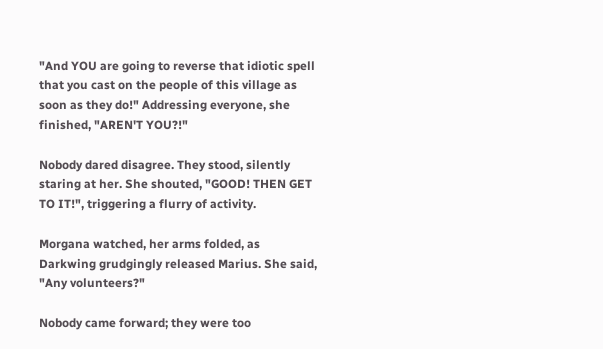"And YOU are going to reverse that idiotic spell that you cast on the people of this village as soon as they do!" Addressing everyone, she finished, "AREN'T YOU?!"

Nobody dared disagree. They stood, silently staring at her. She shouted, "GOOD! THEN GET TO IT!", triggering a flurry of activity.

Morgana watched, her arms folded, as Darkwing grudgingly released Marius. She said, "Any volunteers?"

Nobody came forward; they were too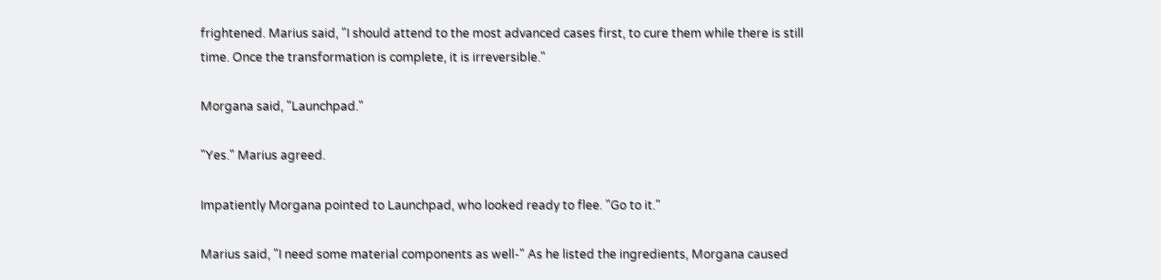frightened. Marius said, "I should attend to the most advanced cases first, to cure them while there is still time. Once the transformation is complete, it is irreversible."

Morgana said, "Launchpad."

"Yes." Marius agreed.

Impatiently Morgana pointed to Launchpad, who looked ready to flee. "Go to it."

Marius said, "I need some material components as well-" As he listed the ingredients, Morgana caused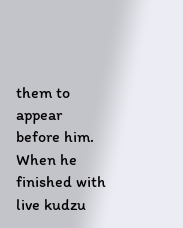them to appear before him. When he finished with live kudzu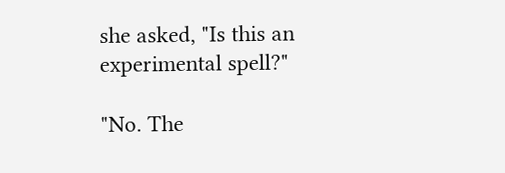she asked, "Is this an experimental spell?"

"No. The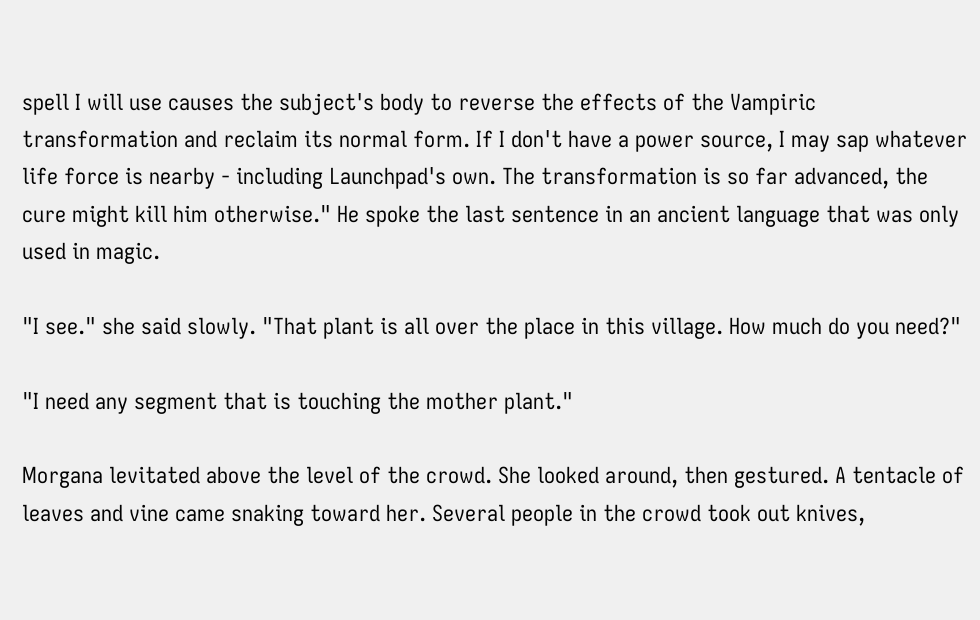spell I will use causes the subject's body to reverse the effects of the Vampiric transformation and reclaim its normal form. If I don't have a power source, I may sap whatever life force is nearby - including Launchpad's own. The transformation is so far advanced, the cure might kill him otherwise." He spoke the last sentence in an ancient language that was only used in magic.

"I see." she said slowly. "That plant is all over the place in this village. How much do you need?"

"I need any segment that is touching the mother plant."

Morgana levitated above the level of the crowd. She looked around, then gestured. A tentacle of leaves and vine came snaking toward her. Several people in the crowd took out knives,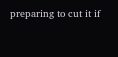preparing to cut it if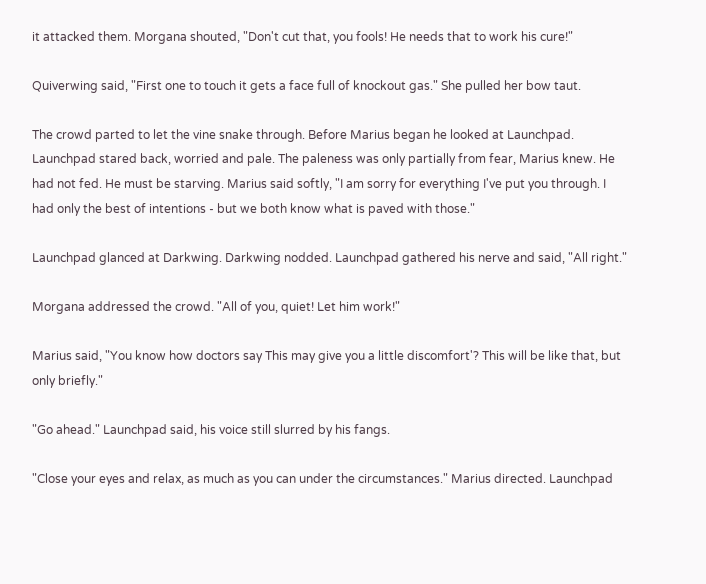it attacked them. Morgana shouted, "Don't cut that, you fools! He needs that to work his cure!"

Quiverwing said, "First one to touch it gets a face full of knockout gas." She pulled her bow taut.

The crowd parted to let the vine snake through. Before Marius began he looked at Launchpad. Launchpad stared back, worried and pale. The paleness was only partially from fear, Marius knew. He had not fed. He must be starving. Marius said softly, "I am sorry for everything I've put you through. I had only the best of intentions - but we both know what is paved with those."

Launchpad glanced at Darkwing. Darkwing nodded. Launchpad gathered his nerve and said, "All right."

Morgana addressed the crowd. "All of you, quiet! Let him work!"

Marius said, "You know how doctors say This may give you a little discomfort'? This will be like that, but only briefly."

"Go ahead." Launchpad said, his voice still slurred by his fangs.

"Close your eyes and relax, as much as you can under the circumstances." Marius directed. Launchpad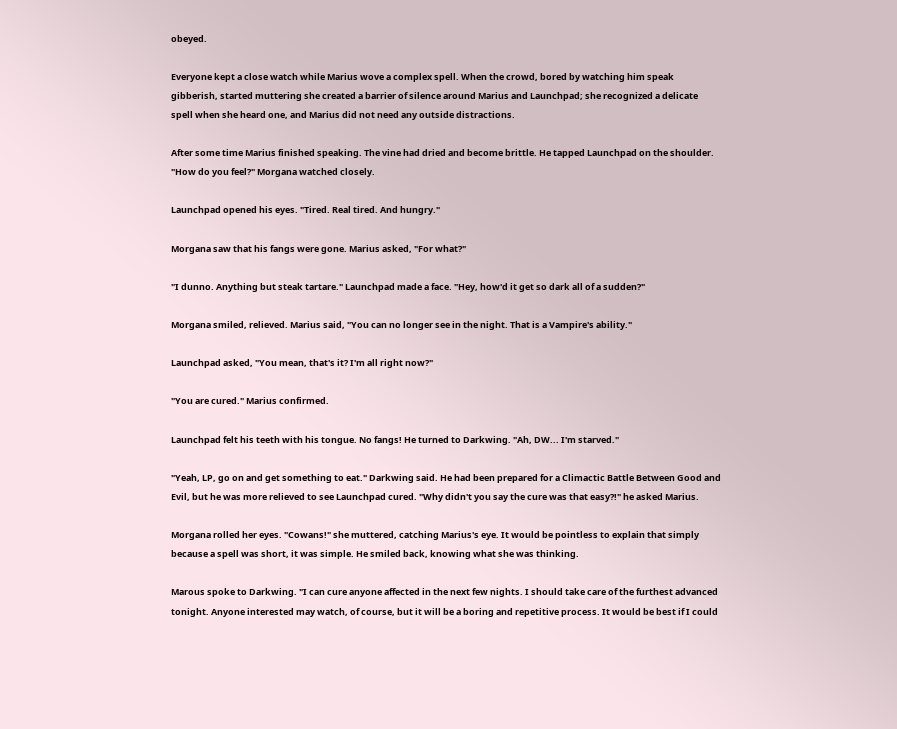obeyed.

Everyone kept a close watch while Marius wove a complex spell. When the crowd, bored by watching him speak gibberish, started muttering she created a barrier of silence around Marius and Launchpad; she recognized a delicate spell when she heard one, and Marius did not need any outside distractions.

After some time Marius finished speaking. The vine had dried and become brittle. He tapped Launchpad on the shoulder. "How do you feel?" Morgana watched closely.

Launchpad opened his eyes. "Tired. Real tired. And hungry."

Morgana saw that his fangs were gone. Marius asked, "For what?"

"I dunno. Anything but steak tartare." Launchpad made a face. "Hey, how'd it get so dark all of a sudden?"

Morgana smiled, relieved. Marius said, "You can no longer see in the night. That is a Vampire's ability."

Launchpad asked, "You mean, that's it? I'm all right now?"

"You are cured." Marius confirmed.

Launchpad felt his teeth with his tongue. No fangs! He turned to Darkwing. "Ah, DW... I'm starved."

"Yeah, LP, go on and get something to eat." Darkwing said. He had been prepared for a Climactic Battle Between Good and Evil, but he was more relieved to see Launchpad cured. "Why didn't you say the cure was that easy?!" he asked Marius.

Morgana rolled her eyes. "Cowans!" she muttered, catching Marius's eye. It would be pointless to explain that simply because a spell was short, it was simple. He smiled back, knowing what she was thinking.

Marous spoke to Darkwing. "I can cure anyone affected in the next few nights. I should take care of the furthest advanced tonight. Anyone interested may watch, of course, but it will be a boring and repetitive process. It would be best if I could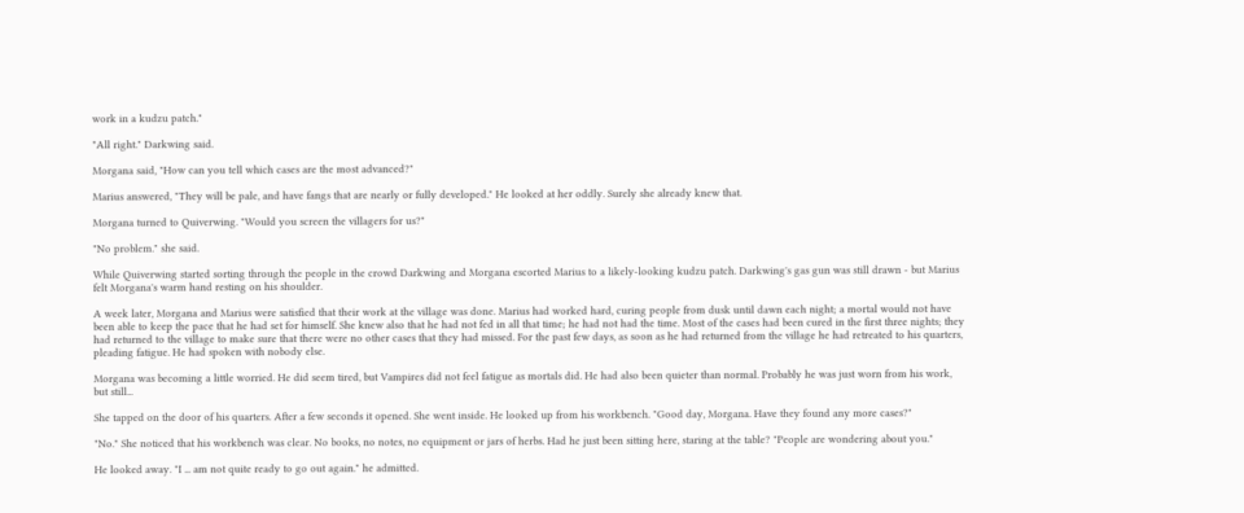work in a kudzu patch."

"All right." Darkwing said.

Morgana said, "How can you tell which cases are the most advanced?"

Marius answered, "They will be pale, and have fangs that are nearly or fully developed." He looked at her oddly. Surely she already knew that.

Morgana turned to Quiverwing. "Would you screen the villagers for us?"

"No problem." she said.

While Quiverwing started sorting through the people in the crowd Darkwing and Morgana escorted Marius to a likely-looking kudzu patch. Darkwing's gas gun was still drawn - but Marius felt Morgana's warm hand resting on his shoulder.

A week later, Morgana and Marius were satisfied that their work at the village was done. Marius had worked hard, curing people from dusk until dawn each night; a mortal would not have been able to keep the pace that he had set for himself. She knew also that he had not fed in all that time; he had not had the time. Most of the cases had been cured in the first three nights; they had returned to the village to make sure that there were no other cases that they had missed. For the past few days, as soon as he had returned from the village he had retreated to his quarters, pleading fatigue. He had spoken with nobody else.

Morgana was becoming a little worried. He did seem tired, but Vampires did not feel fatigue as mortals did. He had also been quieter than normal. Probably he was just worn from his work, but still...

She tapped on the door of his quarters. After a few seconds it opened. She went inside. He looked up from his workbench. "Good day, Morgana. Have they found any more cases?"

"No." She noticed that his workbench was clear. No books, no notes, no equipment or jars of herbs. Had he just been sitting here, staring at the table? "People are wondering about you."

He looked away. "I ... am not quite ready to go out again." he admitted.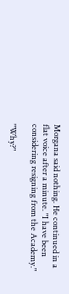Morgana said nothing. He continued in a flat voice after a minute. "I have been considering resigning from the Academy."

"Why?"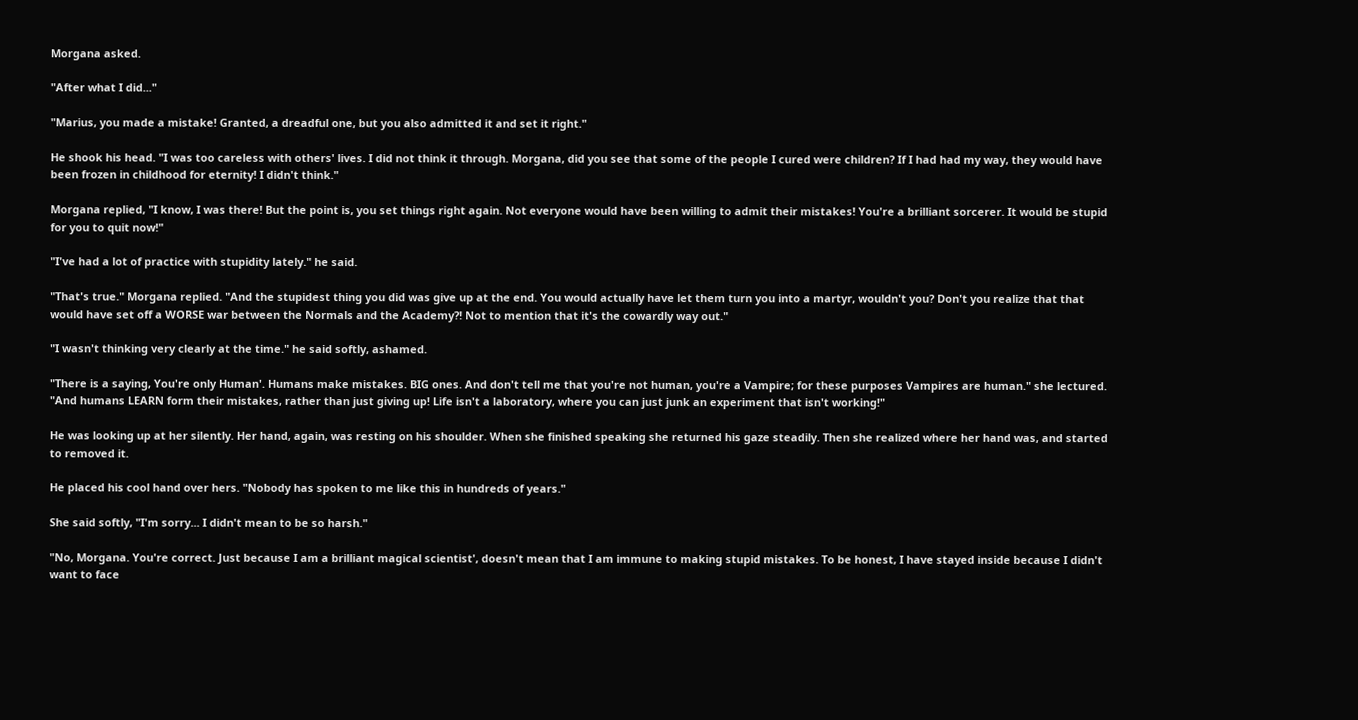Morgana asked.

"After what I did..."

"Marius, you made a mistake! Granted, a dreadful one, but you also admitted it and set it right."

He shook his head. "I was too careless with others' lives. I did not think it through. Morgana, did you see that some of the people I cured were children? If I had had my way, they would have been frozen in childhood for eternity! I didn't think."

Morgana replied, "I know, I was there! But the point is, you set things right again. Not everyone would have been willing to admit their mistakes! You're a brilliant sorcerer. It would be stupid for you to quit now!"

"I've had a lot of practice with stupidity lately." he said.

"That's true." Morgana replied. "And the stupidest thing you did was give up at the end. You would actually have let them turn you into a martyr, wouldn't you? Don't you realize that that would have set off a WORSE war between the Normals and the Academy?! Not to mention that it's the cowardly way out."

"I wasn't thinking very clearly at the time." he said softly, ashamed.

"There is a saying, You're only Human'. Humans make mistakes. BIG ones. And don't tell me that you're not human, you're a Vampire; for these purposes Vampires are human." she lectured. "And humans LEARN form their mistakes, rather than just giving up! Life isn't a laboratory, where you can just junk an experiment that isn't working!"

He was looking up at her silently. Her hand, again, was resting on his shoulder. When she finished speaking she returned his gaze steadily. Then she realized where her hand was, and started to removed it.

He placed his cool hand over hers. "Nobody has spoken to me like this in hundreds of years."

She said softly, "I'm sorry... I didn't mean to be so harsh."

"No, Morgana. You're correct. Just because I am a brilliant magical scientist', doesn't mean that I am immune to making stupid mistakes. To be honest, I have stayed inside because I didn't want to face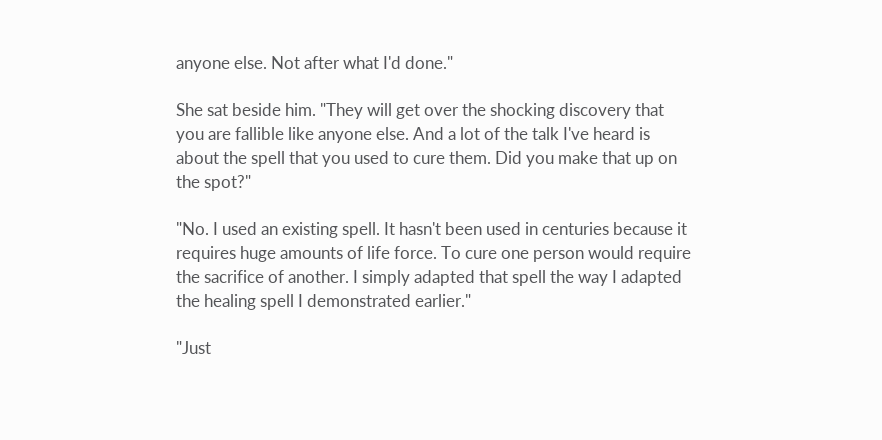anyone else. Not after what I'd done."

She sat beside him. "They will get over the shocking discovery that you are fallible like anyone else. And a lot of the talk I've heard is about the spell that you used to cure them. Did you make that up on the spot?"

"No. I used an existing spell. It hasn't been used in centuries because it requires huge amounts of life force. To cure one person would require the sacrifice of another. I simply adapted that spell the way I adapted the healing spell I demonstrated earlier."

"Just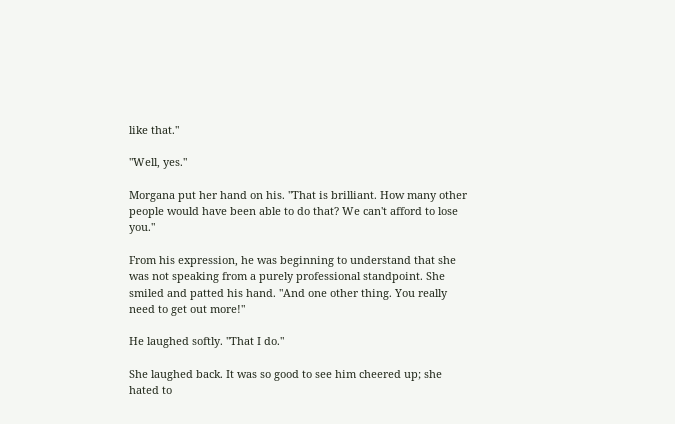like that."

"Well, yes."

Morgana put her hand on his. "That is brilliant. How many other people would have been able to do that? We can't afford to lose you."

From his expression, he was beginning to understand that she was not speaking from a purely professional standpoint. She smiled and patted his hand. "And one other thing. You really need to get out more!"

He laughed softly. "That I do."

She laughed back. It was so good to see him cheered up; she hated to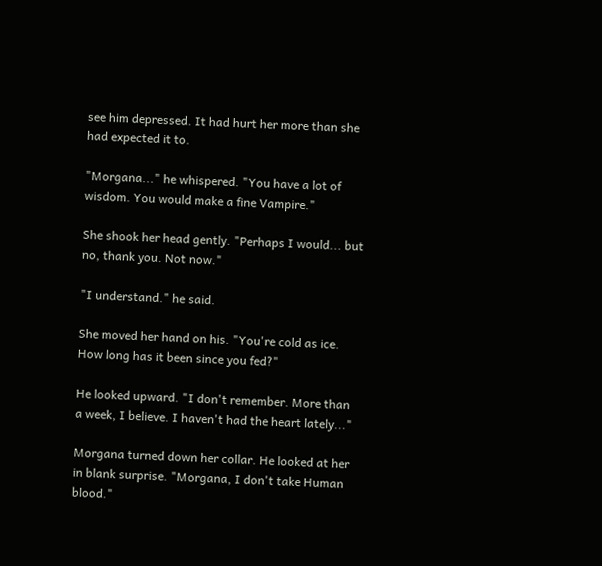see him depressed. It had hurt her more than she had expected it to.

"Morgana..." he whispered. "You have a lot of wisdom. You would make a fine Vampire."

She shook her head gently. "Perhaps I would... but no, thank you. Not now."

"I understand." he said.

She moved her hand on his. "You're cold as ice. How long has it been since you fed?"

He looked upward. "I don't remember. More than a week, I believe. I haven't had the heart lately..."

Morgana turned down her collar. He looked at her in blank surprise. "Morgana, I don't take Human blood."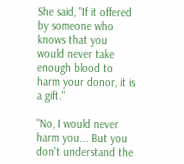She said, "If it offered by someone who knows that you would never take enough blood to harm your donor, it is a gift."

"No, I would never harm you... But you don't understand the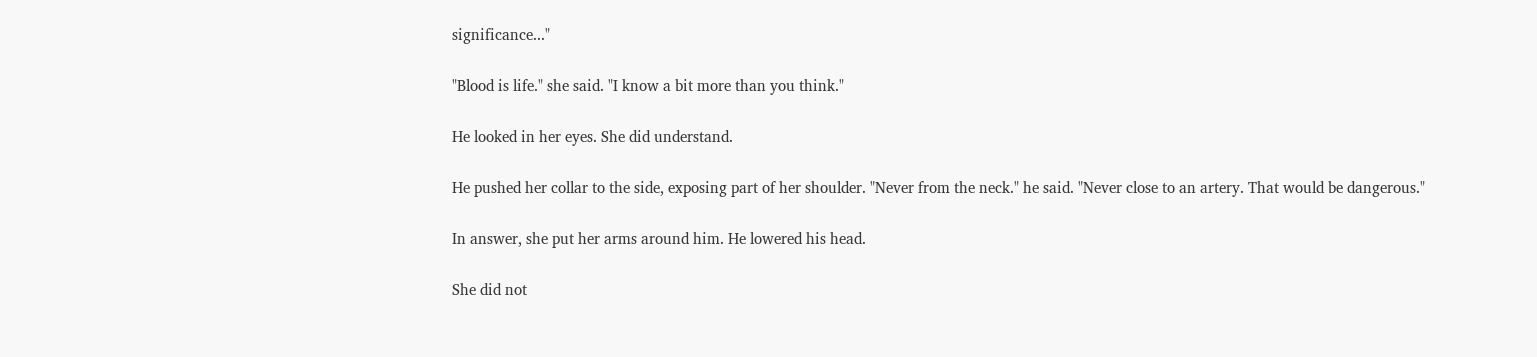significance..."

"Blood is life." she said. "I know a bit more than you think."

He looked in her eyes. She did understand.

He pushed her collar to the side, exposing part of her shoulder. "Never from the neck." he said. "Never close to an artery. That would be dangerous."

In answer, she put her arms around him. He lowered his head.

She did not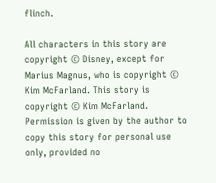flinch.

All characters in this story are copyright © Disney, except for Marius Magnus, who is copyright © Kim McFarland. This story is copyright © Kim McFarland. Permission is given by the author to copy this story for personal use only, provided no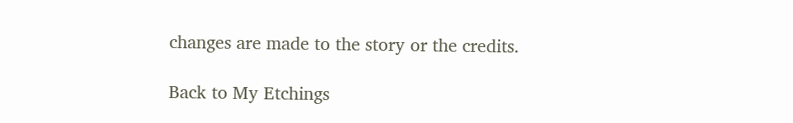changes are made to the story or the credits.

Back to My Etchings